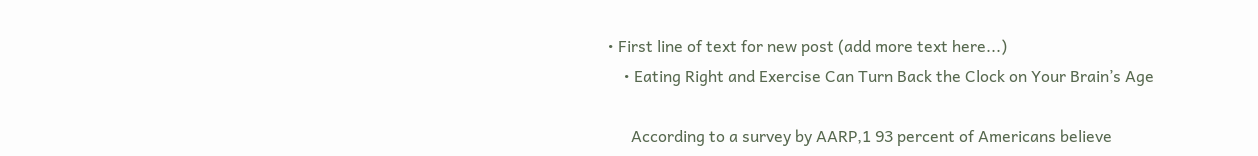• First line of text for new post (add more text here...)
    • Eating Right and Exercise Can Turn Back the Clock on Your Brain’s Age

      According to a survey by AARP,1 93 percent of Americans believe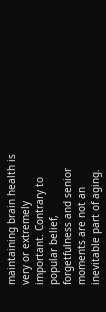maintaining brain health is very or extremely important. Contrary to popular belief, forgetfulness and senior moments are not an inevitable part of aging.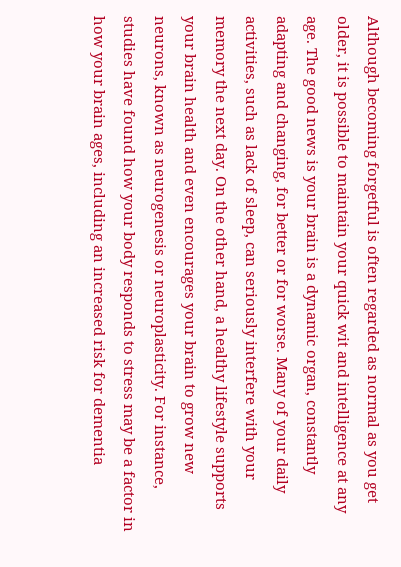Although becoming forgetful is often regarded as normal as you get older, it is possible to maintain your quick wit and intelligence at any age. The good news is your brain is a dynamic organ, constantly adapting and changing, for better or for worse. Many of your daily activities, such as lack of sleep, can seriously interfere with your memory the next day. On the other hand, a healthy lifestyle supports your brain health and even encourages your brain to grow new neurons, known as neurogenesis or neuroplasticity. For instance, studies have found how your body responds to stress may be a factor in how your brain ages, including an increased risk for dementia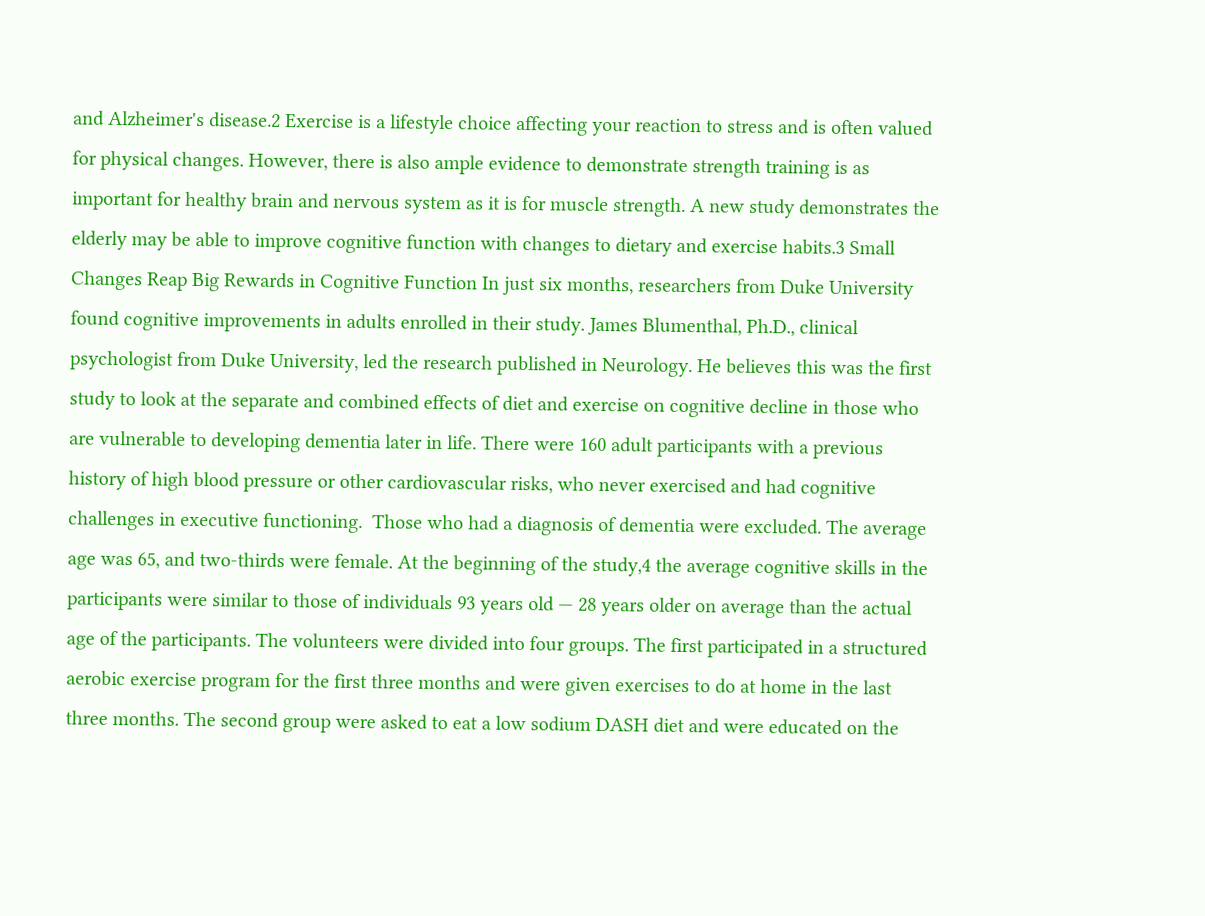and Alzheimer's disease.2 Exercise is a lifestyle choice affecting your reaction to stress and is often valued for physical changes. However, there is also ample evidence to demonstrate strength training is as important for healthy brain and nervous system as it is for muscle strength. A new study demonstrates the elderly may be able to improve cognitive function with changes to dietary and exercise habits.3 Small Changes Reap Big Rewards in Cognitive Function In just six months, researchers from Duke University found cognitive improvements in adults enrolled in their study. James Blumenthal, Ph.D., clinical psychologist from Duke University, led the research published in Neurology. He believes this was the first study to look at the separate and combined effects of diet and exercise on cognitive decline in those who are vulnerable to developing dementia later in life. There were 160 adult participants with a previous history of high blood pressure or other cardiovascular risks, who never exercised and had cognitive challenges in executive functioning.  Those who had a diagnosis of dementia were excluded. The average age was 65, and two-thirds were female. At the beginning of the study,4 the average cognitive skills in the participants were similar to those of individuals 93 years old — 28 years older on average than the actual age of the participants. The volunteers were divided into four groups. The first participated in a structured aerobic exercise program for the first three months and were given exercises to do at home in the last three months. The second group were asked to eat a low sodium DASH diet and were educated on the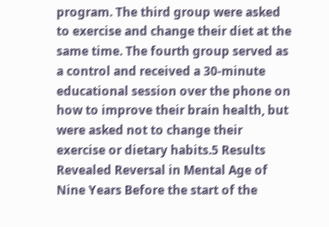program. The third group were asked to exercise and change their diet at the same time. The fourth group served as a control and received a 30-minute educational session over the phone on how to improve their brain health, but were asked not to change their exercise or dietary habits.5 Results Revealed Reversal in Mental Age of Nine Years Before the start of the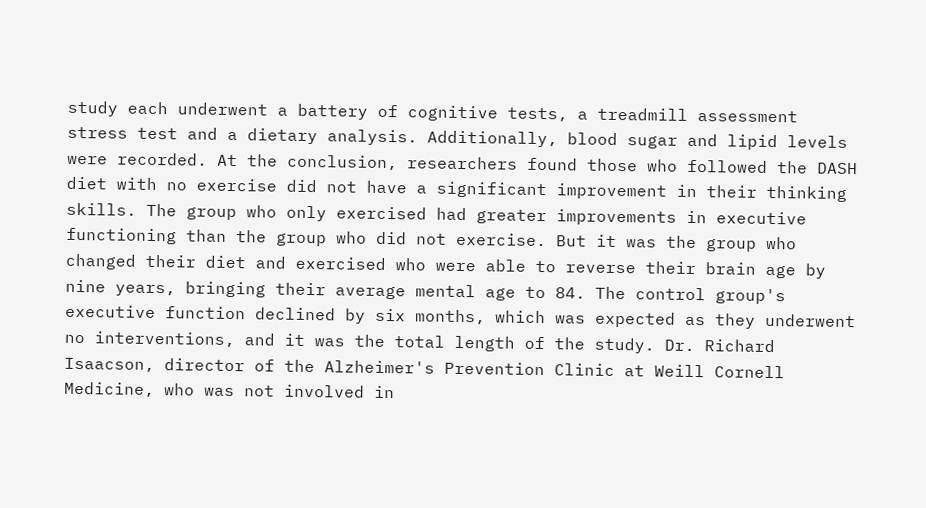study each underwent a battery of cognitive tests, a treadmill assessment stress test and a dietary analysis. Additionally, blood sugar and lipid levels were recorded. At the conclusion, researchers found those who followed the DASH diet with no exercise did not have a significant improvement in their thinking skills. The group who only exercised had greater improvements in executive functioning than the group who did not exercise. But it was the group who changed their diet and exercised who were able to reverse their brain age by nine years, bringing their average mental age to 84. The control group's executive function declined by six months, which was expected as they underwent no interventions, and it was the total length of the study. Dr. Richard Isaacson, director of the Alzheimer's Prevention Clinic at Weill Cornell Medicine, who was not involved in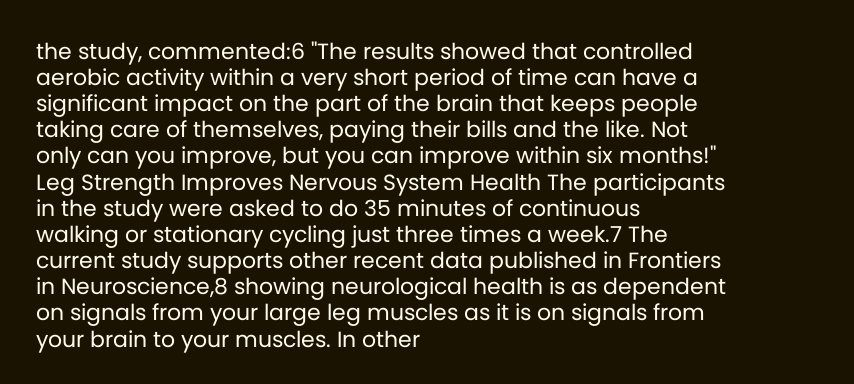the study, commented:6 "The results showed that controlled aerobic activity within a very short period of time can have a significant impact on the part of the brain that keeps people taking care of themselves, paying their bills and the like. Not only can you improve, but you can improve within six months!" Leg Strength Improves Nervous System Health The participants in the study were asked to do 35 minutes of continuous walking or stationary cycling just three times a week.7 The current study supports other recent data published in Frontiers in Neuroscience,8 showing neurological health is as dependent on signals from your large leg muscles as it is on signals from your brain to your muscles. In other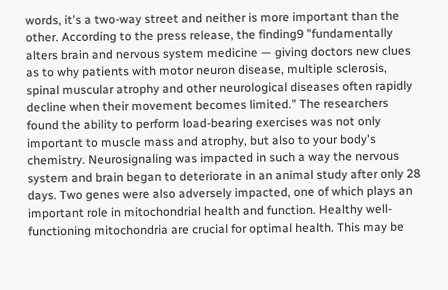words, it's a two-way street and neither is more important than the other. According to the press release, the finding9 "fundamentally alters brain and nervous system medicine — giving doctors new clues as to why patients with motor neuron disease, multiple sclerosis, spinal muscular atrophy and other neurological diseases often rapidly decline when their movement becomes limited." The researchers found the ability to perform load-bearing exercises was not only important to muscle mass and atrophy, but also to your body's chemistry. Neurosignaling was impacted in such a way the nervous system and brain began to deteriorate in an animal study after only 28 days. Two genes were also adversely impacted, one of which plays an important role in mitochondrial health and function. Healthy well-functioning mitochondria are crucial for optimal health. This may be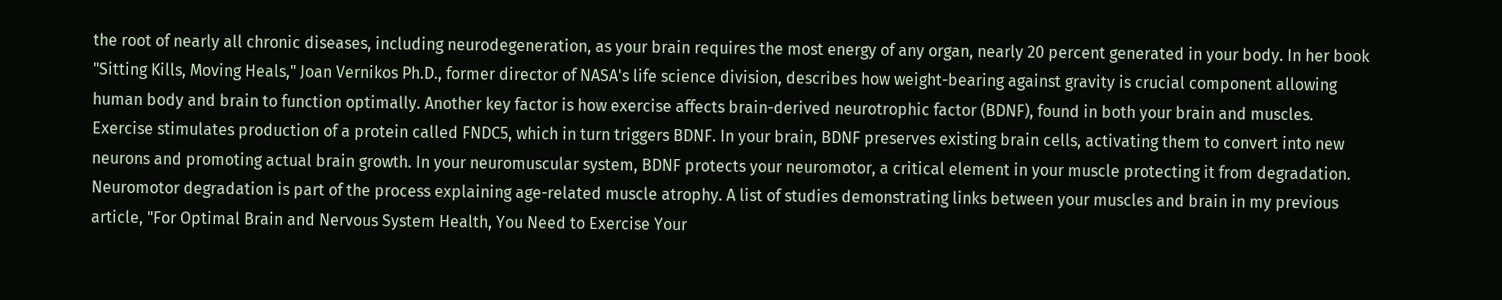the root of nearly all chronic diseases, including neurodegeneration, as your brain requires the most energy of any organ, nearly 20 percent generated in your body. In her book "Sitting Kills, Moving Heals," Joan Vernikos Ph.D., former director of NASA's life science division, describes how weight-bearing against gravity is crucial component allowing human body and brain to function optimally. Another key factor is how exercise affects brain-derived neurotrophic factor (BDNF), found in both your brain and muscles. Exercise stimulates production of a protein called FNDC5, which in turn triggers BDNF. In your brain, BDNF preserves existing brain cells, activating them to convert into new neurons and promoting actual brain growth. In your neuromuscular system, BDNF protects your neuromotor, a critical element in your muscle protecting it from degradation. Neuromotor degradation is part of the process explaining age-related muscle atrophy. A list of studies demonstrating links between your muscles and brain in my previous article, "For Optimal Brain and Nervous System Health, You Need to Exercise Your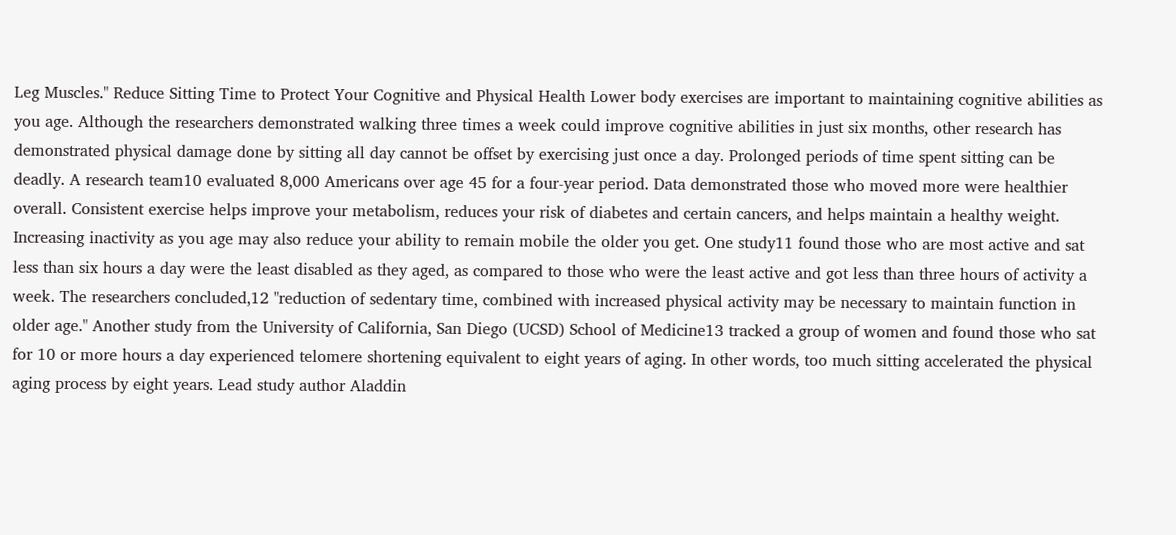Leg Muscles." Reduce Sitting Time to Protect Your Cognitive and Physical Health Lower body exercises are important to maintaining cognitive abilities as you age. Although the researchers demonstrated walking three times a week could improve cognitive abilities in just six months, other research has demonstrated physical damage done by sitting all day cannot be offset by exercising just once a day. Prolonged periods of time spent sitting can be deadly. A research team10 evaluated 8,000 Americans over age 45 for a four-year period. Data demonstrated those who moved more were healthier overall. Consistent exercise helps improve your metabolism, reduces your risk of diabetes and certain cancers, and helps maintain a healthy weight. Increasing inactivity as you age may also reduce your ability to remain mobile the older you get. One study11 found those who are most active and sat less than six hours a day were the least disabled as they aged, as compared to those who were the least active and got less than three hours of activity a week. The researchers concluded,12 "reduction of sedentary time, combined with increased physical activity may be necessary to maintain function in older age." Another study from the University of California, San Diego (UCSD) School of Medicine13 tracked a group of women and found those who sat for 10 or more hours a day experienced telomere shortening equivalent to eight years of aging. In other words, too much sitting accelerated the physical aging process by eight years. Lead study author Aladdin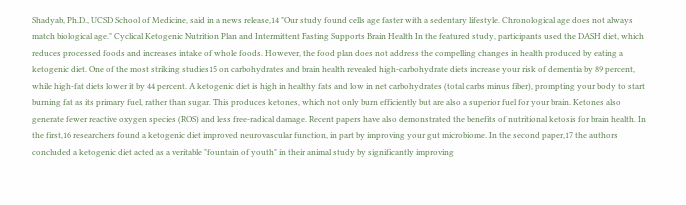Shadyab, Ph.D., UCSD School of Medicine, said in a news release,14 "Our study found cells age faster with a sedentary lifestyle. Chronological age does not always match biological age." Cyclical Ketogenic Nutrition Plan and Intermittent Fasting Supports Brain Health In the featured study, participants used the DASH diet, which reduces processed foods and increases intake of whole foods. However, the food plan does not address the compelling changes in health produced by eating a ketogenic diet. One of the most striking studies15 on carbohydrates and brain health revealed high-carbohydrate diets increase your risk of dementia by 89 percent, while high-fat diets lower it by 44 percent. A ketogenic diet is high in healthy fats and low in net carbohydrates (total carbs minus fiber), prompting your body to start burning fat as its primary fuel, rather than sugar. This produces ketones, which not only burn efficiently but are also a superior fuel for your brain. Ketones also generate fewer reactive oxygen species (ROS) and less free-radical damage. Recent papers have also demonstrated the benefits of nutritional ketosis for brain health. In the first,16 researchers found a ketogenic diet improved neurovascular function, in part by improving your gut microbiome. In the second paper,17 the authors concluded a ketogenic diet acted as a veritable "fountain of youth" in their animal study by significantly improving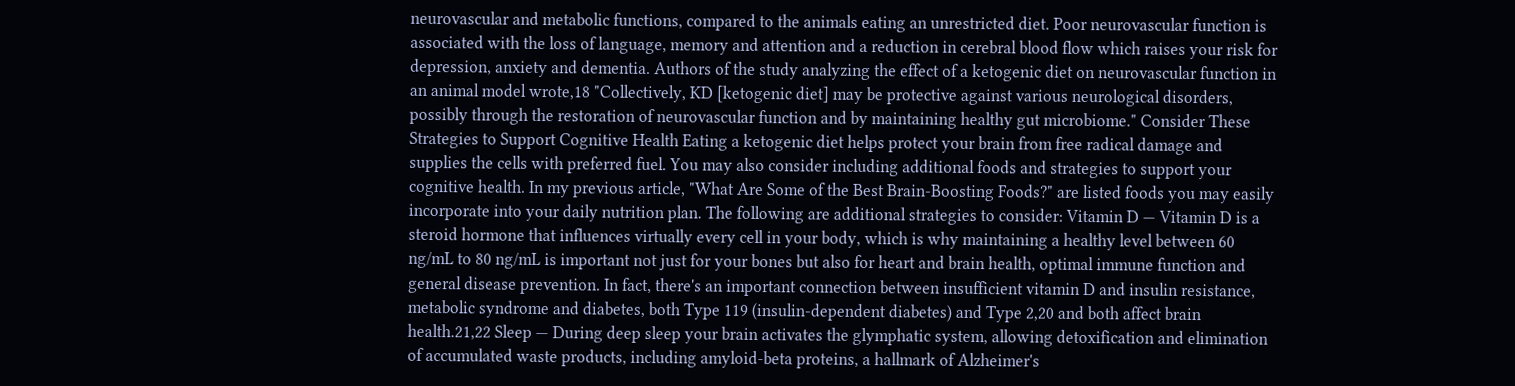neurovascular and metabolic functions, compared to the animals eating an unrestricted diet. Poor neurovascular function is associated with the loss of language, memory and attention and a reduction in cerebral blood flow which raises your risk for depression, anxiety and dementia. Authors of the study analyzing the effect of a ketogenic diet on neurovascular function in an animal model wrote,18 "Collectively, KD [ketogenic diet] may be protective against various neurological disorders, possibly through the restoration of neurovascular function and by maintaining healthy gut microbiome." Consider These Strategies to Support Cognitive Health Eating a ketogenic diet helps protect your brain from free radical damage and supplies the cells with preferred fuel. You may also consider including additional foods and strategies to support your cognitive health. In my previous article, "What Are Some of the Best Brain-Boosting Foods?" are listed foods you may easily incorporate into your daily nutrition plan. The following are additional strategies to consider: Vitamin D — Vitamin D is a steroid hormone that influences virtually every cell in your body, which is why maintaining a healthy level between 60 ng/mL to 80 ng/mL is important not just for your bones but also for heart and brain health, optimal immune function and general disease prevention. In fact, there's an important connection between insufficient vitamin D and insulin resistance, metabolic syndrome and diabetes, both Type 119 (insulin-dependent diabetes) and Type 2,20 and both affect brain health.21,22 Sleep — During deep sleep your brain activates the glymphatic system, allowing detoxification and elimination of accumulated waste products, including amyloid-beta proteins, a hallmark of Alzheimer's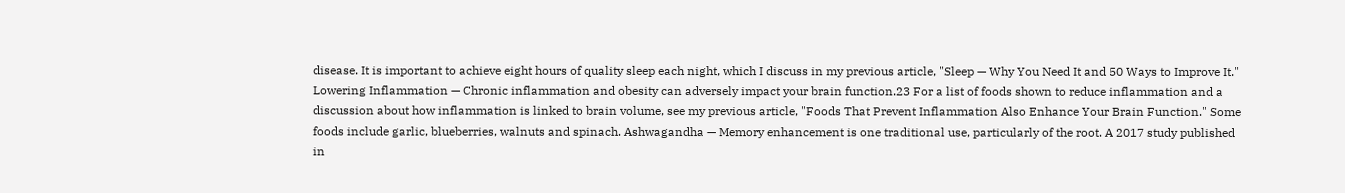disease. It is important to achieve eight hours of quality sleep each night, which I discuss in my previous article, "Sleep — Why You Need It and 50 Ways to Improve It." Lowering Inflammation — Chronic inflammation and obesity can adversely impact your brain function.23 For a list of foods shown to reduce inflammation and a discussion about how inflammation is linked to brain volume, see my previous article, "Foods That Prevent Inflammation Also Enhance Your Brain Function." Some foods include garlic, blueberries, walnuts and spinach. Ashwagandha — Memory enhancement is one traditional use, particularly of the root. A 2017 study published in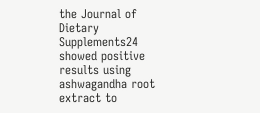the Journal of Dietary Supplements24 showed positive results using ashwagandha root extract to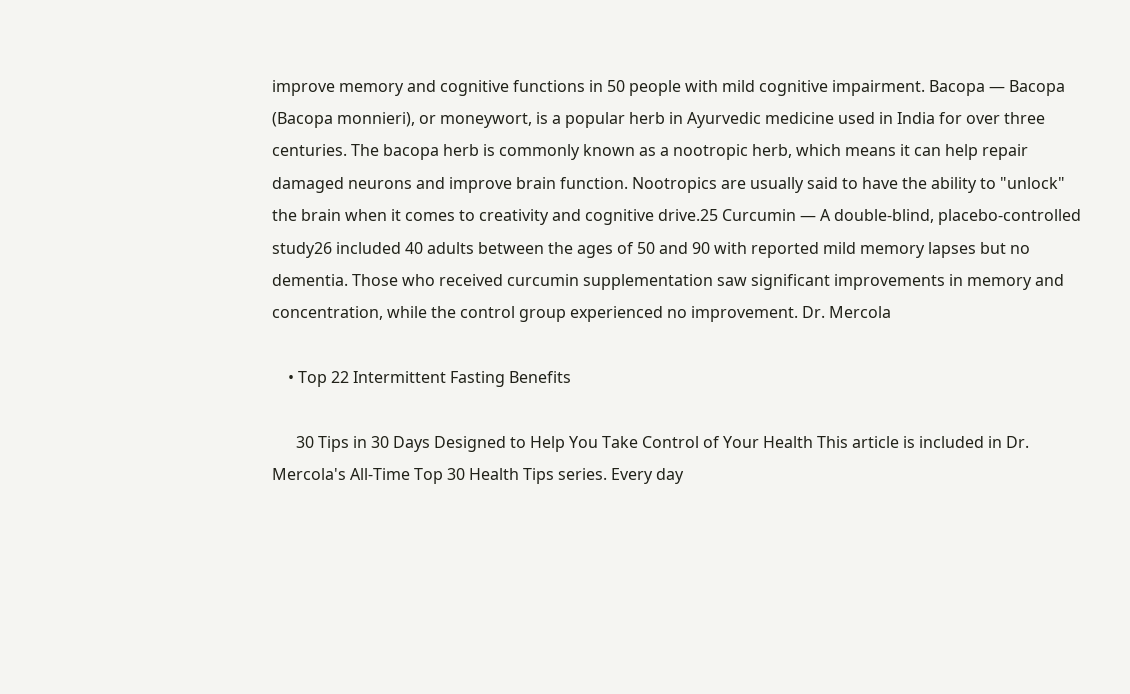improve memory and cognitive functions in 50 people with mild cognitive impairment. Bacopa — Bacopa (Bacopa monnieri), or moneywort, is a popular herb in Ayurvedic medicine used in India for over three centuries. The bacopa herb is commonly known as a nootropic herb, which means it can help repair damaged neurons and improve brain function. Nootropics are usually said to have the ability to "unlock" the brain when it comes to creativity and cognitive drive.25 Curcumin — A double-blind, placebo-controlled study26 included 40 adults between the ages of 50 and 90 with reported mild memory lapses but no dementia. Those who received curcumin supplementation saw significant improvements in memory and concentration, while the control group experienced no improvement. Dr. Mercola

    • Top 22 Intermittent Fasting Benefits

      30 Tips in 30 Days Designed to Help You Take Control of Your Health This article is included in Dr. Mercola's All-Time Top 30 Health Tips series. Every day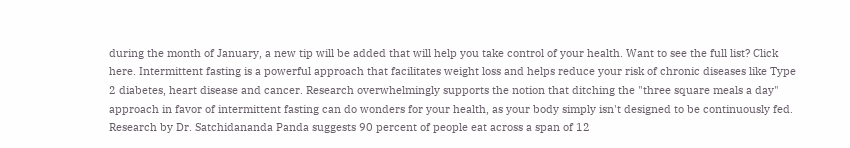during the month of January, a new tip will be added that will help you take control of your health. Want to see the full list? Click here. Intermittent fasting is a powerful approach that facilitates weight loss and helps reduce your risk of chronic diseases like Type 2 diabetes, heart disease and cancer. Research overwhelmingly supports the notion that ditching the "three square meals a day" approach in favor of intermittent fasting can do wonders for your health, as your body simply isn't designed to be continuously fed. Research by Dr. Satchidananda Panda suggests 90 percent of people eat across a span of 12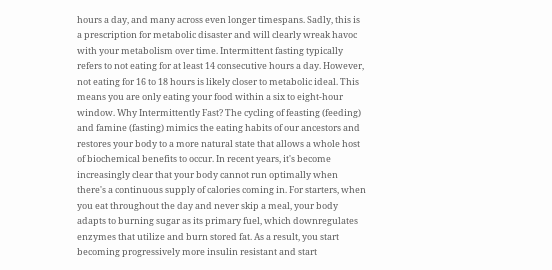hours a day, and many across even longer timespans. Sadly, this is a prescription for metabolic disaster and will clearly wreak havoc with your metabolism over time. Intermittent fasting typically refers to not eating for at least 14 consecutive hours a day. However, not eating for 16 to 18 hours is likely closer to metabolic ideal. This means you are only eating your food within a six to eight-hour window. Why Intermittently Fast? The cycling of feasting (feeding) and famine (fasting) mimics the eating habits of our ancestors and restores your body to a more natural state that allows a whole host of biochemical benefits to occur. In recent years, it's become increasingly clear that your body cannot run optimally when there's a continuous supply of calories coming in. For starters, when you eat throughout the day and never skip a meal, your body adapts to burning sugar as its primary fuel, which downregulates enzymes that utilize and burn stored fat. As a result, you start becoming progressively more insulin resistant and start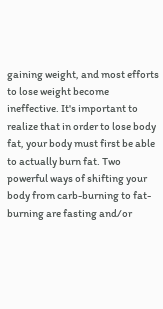gaining weight, and most efforts to lose weight become ineffective. It's important to realize that in order to lose body fat, your body must first be able to actually burn fat. Two powerful ways of shifting your body from carb-burning to fat-burning are fasting and/or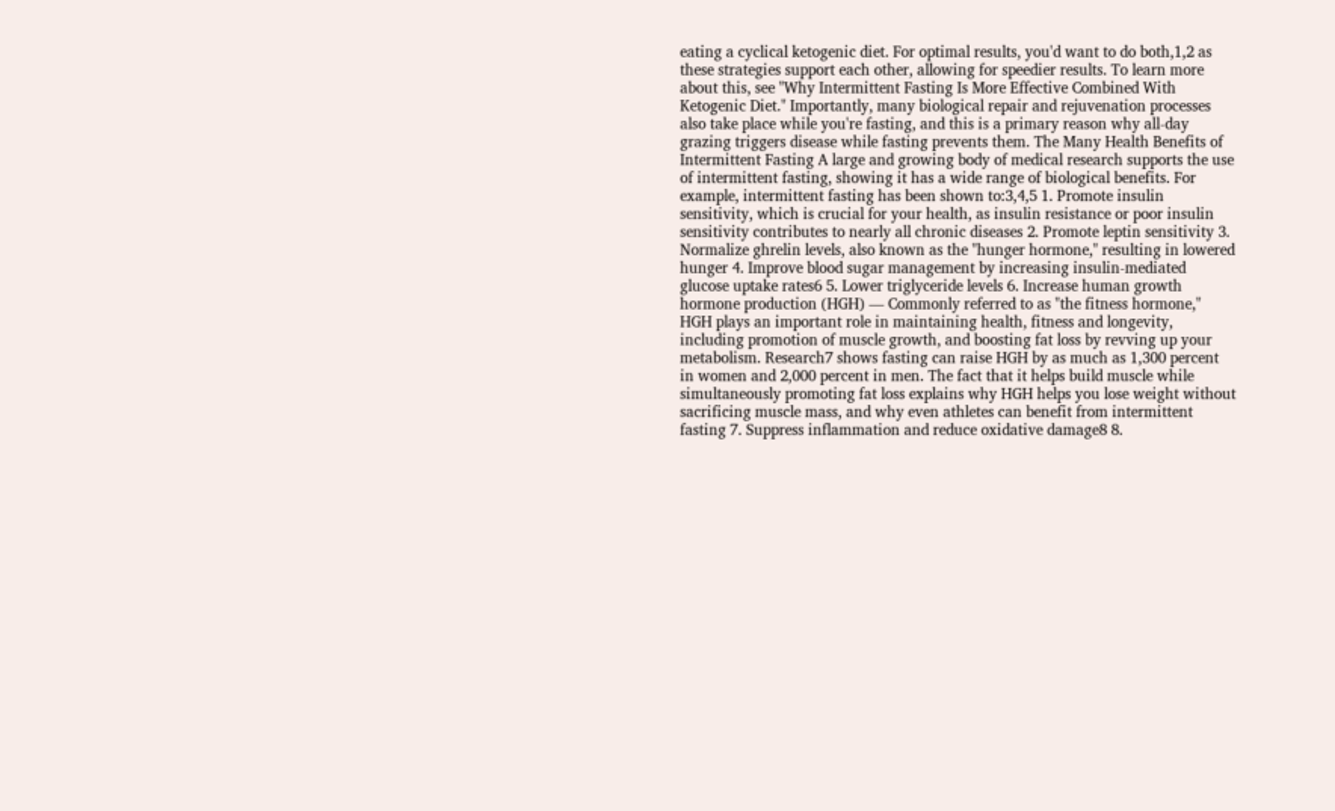eating a cyclical ketogenic diet. For optimal results, you'd want to do both,1,2 as these strategies support each other, allowing for speedier results. To learn more about this, see "Why Intermittent Fasting Is More Effective Combined With Ketogenic Diet." Importantly, many biological repair and rejuvenation processes also take place while you're fasting, and this is a primary reason why all-day grazing triggers disease while fasting prevents them. The Many Health Benefits of Intermittent Fasting A large and growing body of medical research supports the use of intermittent fasting, showing it has a wide range of biological benefits. For example, intermittent fasting has been shown to:3,4,5 1. Promote insulin sensitivity, which is crucial for your health, as insulin resistance or poor insulin sensitivity contributes to nearly all chronic diseases 2. Promote leptin sensitivity 3. Normalize ghrelin levels, also known as the "hunger hormone," resulting in lowered hunger 4. Improve blood sugar management by increasing insulin-mediated glucose uptake rates6 5. Lower triglyceride levels 6. Increase human growth hormone production (HGH) — Commonly referred to as "the fitness hormone," HGH plays an important role in maintaining health, fitness and longevity, including promotion of muscle growth, and boosting fat loss by revving up your metabolism. Research7 shows fasting can raise HGH by as much as 1,300 percent in women and 2,000 percent in men. The fact that it helps build muscle while simultaneously promoting fat loss explains why HGH helps you lose weight without sacrificing muscle mass, and why even athletes can benefit from intermittent fasting 7. Suppress inflammation and reduce oxidative damage8 8.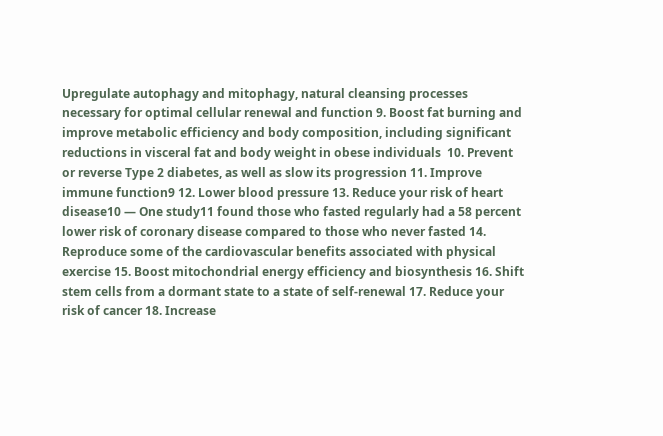Upregulate autophagy and mitophagy, natural cleansing processes necessary for optimal cellular renewal and function 9. Boost fat burning and improve metabolic efficiency and body composition, including significant reductions in visceral fat and body weight in obese individuals  10. Prevent or reverse Type 2 diabetes, as well as slow its progression 11. Improve immune function9 12. Lower blood pressure 13. Reduce your risk of heart disease10 — One study11 found those who fasted regularly had a 58 percent lower risk of coronary disease compared to those who never fasted 14. Reproduce some of the cardiovascular benefits associated with physical exercise 15. Boost mitochondrial energy efficiency and biosynthesis 16. Shift stem cells from a dormant state to a state of self-renewal 17. Reduce your risk of cancer 18. Increase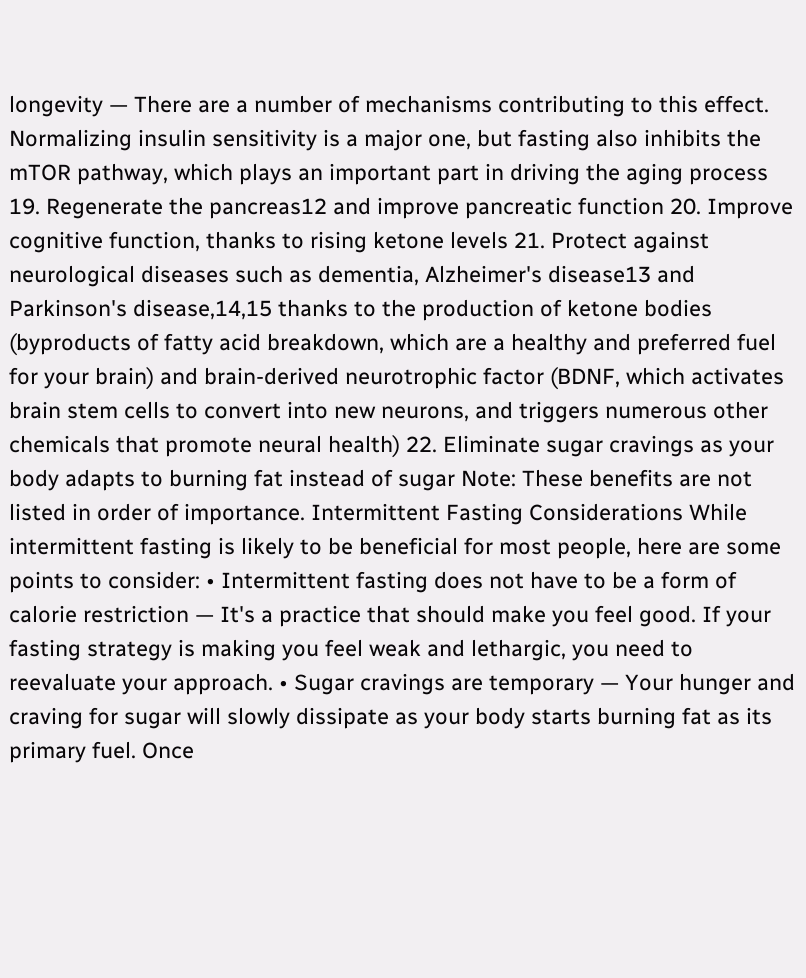longevity — There are a number of mechanisms contributing to this effect. Normalizing insulin sensitivity is a major one, but fasting also inhibits the mTOR pathway, which plays an important part in driving the aging process 19. Regenerate the pancreas12 and improve pancreatic function 20. Improve cognitive function, thanks to rising ketone levels 21. Protect against neurological diseases such as dementia, Alzheimer's disease13 and Parkinson's disease,14,15 thanks to the production of ketone bodies (byproducts of fatty acid breakdown, which are a healthy and preferred fuel for your brain) and brain-derived neurotrophic factor (BDNF, which activates brain stem cells to convert into new neurons, and triggers numerous other chemicals that promote neural health) 22. Eliminate sugar cravings as your body adapts to burning fat instead of sugar Note: These benefits are not listed in order of importance. Intermittent Fasting Considerations While intermittent fasting is likely to be beneficial for most people, here are some points to consider: • Intermittent fasting does not have to be a form of calorie restriction — It's a practice that should make you feel good. If your fasting strategy is making you feel weak and lethargic, you need to reevaluate your approach. • Sugar cravings are temporary — Your hunger and craving for sugar will slowly dissipate as your body starts burning fat as its primary fuel. Once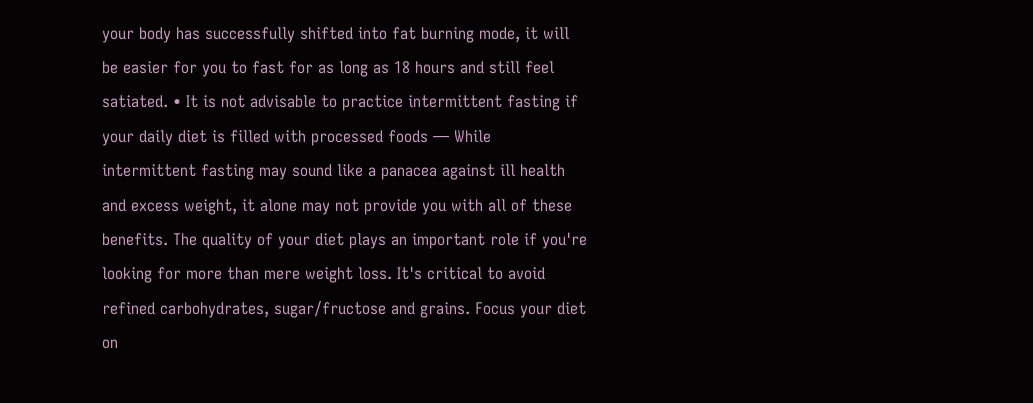your body has successfully shifted into fat burning mode, it will be easier for you to fast for as long as 18 hours and still feel satiated. • It is not advisable to practice intermittent fasting if your daily diet is filled with processed foods — While intermittent fasting may sound like a panacea against ill health and excess weight, it alone may not provide you with all of these benefits. The quality of your diet plays an important role if you're looking for more than mere weight loss. It's critical to avoid refined carbohydrates, sugar/fructose and grains. Focus your diet on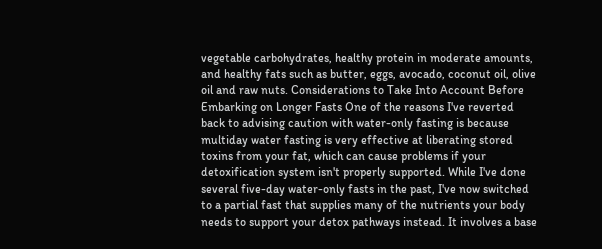vegetable carbohydrates, healthy protein in moderate amounts, and healthy fats such as butter, eggs, avocado, coconut oil, olive oil and raw nuts. Considerations to Take Into Account Before Embarking on Longer Fasts One of the reasons I've reverted back to advising caution with water-only fasting is because multiday water fasting is very effective at liberating stored toxins from your fat, which can cause problems if your detoxification system isn't properly supported. While I've done several five-day water-only fasts in the past, I've now switched to a partial fast that supplies many of the nutrients your body needs to support your detox pathways instead. It involves a base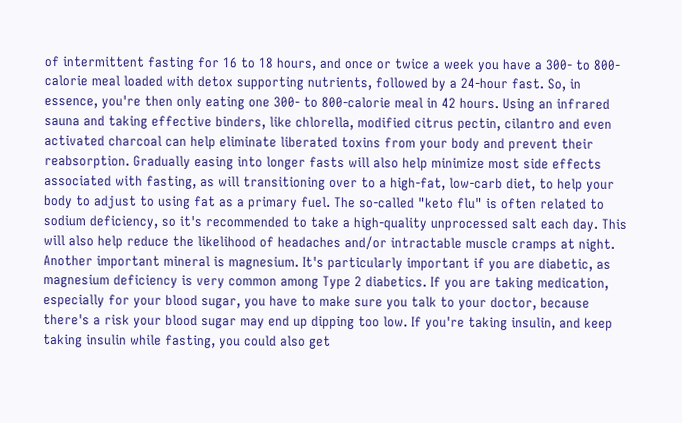of intermittent fasting for 16 to 18 hours, and once or twice a week you have a 300- to 800-calorie meal loaded with detox supporting nutrients, followed by a 24-hour fast. So, in essence, you're then only eating one 300- to 800-calorie meal in 42 hours. Using an infrared sauna and taking effective binders, like chlorella, modified citrus pectin, cilantro and even activated charcoal can help eliminate liberated toxins from your body and prevent their reabsorption. Gradually easing into longer fasts will also help minimize most side effects associated with fasting, as will transitioning over to a high-fat, low-carb diet, to help your body to adjust to using fat as a primary fuel. The so-called "keto flu" is often related to sodium deficiency, so it's recommended to take a high-quality unprocessed salt each day. This will also help reduce the likelihood of headaches and/or intractable muscle cramps at night. Another important mineral is magnesium. It's particularly important if you are diabetic, as magnesium deficiency is very common among Type 2 diabetics. If you are taking medication, especially for your blood sugar, you have to make sure you talk to your doctor, because there's a risk your blood sugar may end up dipping too low. If you're taking insulin, and keep taking insulin while fasting, you could also get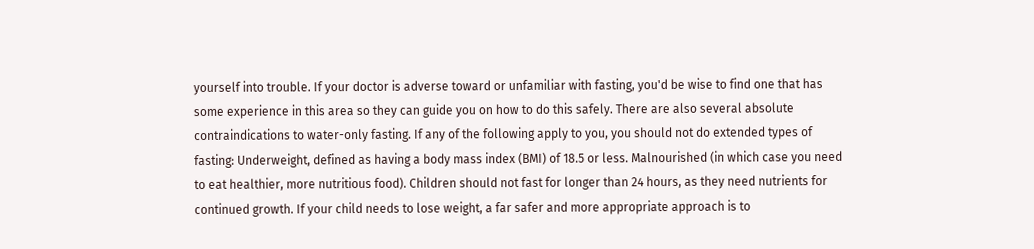yourself into trouble. If your doctor is adverse toward or unfamiliar with fasting, you'd be wise to find one that has some experience in this area so they can guide you on how to do this safely. There are also several absolute contraindications to water-only fasting. If any of the following apply to you, you should not do extended types of fasting: Underweight, defined as having a body mass index (BMI) of 18.5 or less. Malnourished (in which case you need to eat healthier, more nutritious food). Children should not fast for longer than 24 hours, as they need nutrients for continued growth. If your child needs to lose weight, a far safer and more appropriate approach is to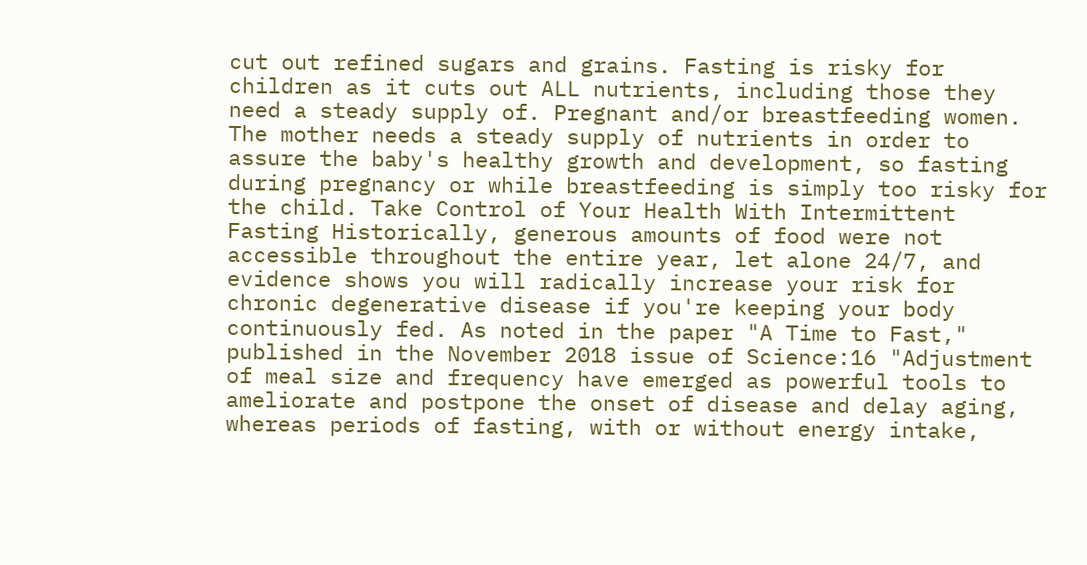cut out refined sugars and grains. Fasting is risky for children as it cuts out ALL nutrients, including those they need a steady supply of. Pregnant and/or breastfeeding women. The mother needs a steady supply of nutrients in order to assure the baby's healthy growth and development, so fasting during pregnancy or while breastfeeding is simply too risky for the child. Take Control of Your Health With Intermittent Fasting Historically, generous amounts of food were not accessible throughout the entire year, let alone 24/7, and evidence shows you will radically increase your risk for chronic degenerative disease if you're keeping your body continuously fed. As noted in the paper "A Time to Fast," published in the November 2018 issue of Science:16 "Adjustment of meal size and frequency have emerged as powerful tools to ameliorate and postpone the onset of disease and delay aging, whereas periods of fasting, with or without energy intake,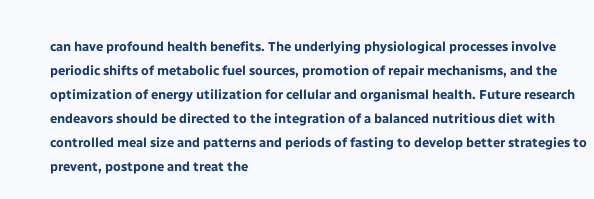can have profound health benefits. The underlying physiological processes involve periodic shifts of metabolic fuel sources, promotion of repair mechanisms, and the optimization of energy utilization for cellular and organismal health. Future research endeavors should be directed to the integration of a balanced nutritious diet with controlled meal size and patterns and periods of fasting to develop better strategies to prevent, postpone and treat the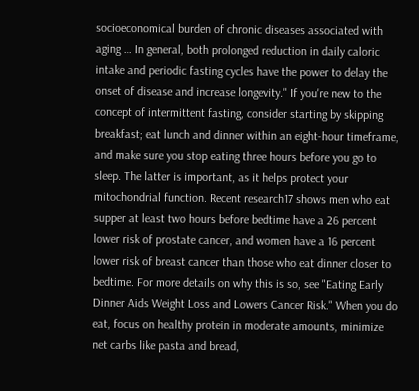socioeconomical burden of chronic diseases associated with aging … In general, both prolonged reduction in daily caloric intake and periodic fasting cycles have the power to delay the onset of disease and increase longevity." If you're new to the concept of intermittent fasting, consider starting by skipping breakfast; eat lunch and dinner within an eight-hour timeframe, and make sure you stop eating three hours before you go to sleep. The latter is important, as it helps protect your mitochondrial function. Recent research17 shows men who eat supper at least two hours before bedtime have a 26 percent lower risk of prostate cancer, and women have a 16 percent lower risk of breast cancer than those who eat dinner closer to bedtime. For more details on why this is so, see "Eating Early Dinner Aids Weight Loss and Lowers Cancer Risk." When you do eat, focus on healthy protein in moderate amounts, minimize net carbs like pasta and bread,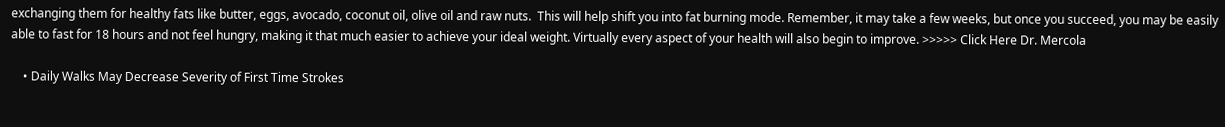exchanging them for healthy fats like butter, eggs, avocado, coconut oil, olive oil and raw nuts.  This will help shift you into fat burning mode. Remember, it may take a few weeks, but once you succeed, you may be easily able to fast for 18 hours and not feel hungry, making it that much easier to achieve your ideal weight. Virtually every aspect of your health will also begin to improve. >>>>> Click Here Dr. Mercola

    • Daily Walks May Decrease Severity of First Time Strokes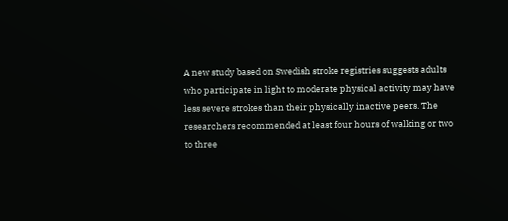A new study based on Swedish stroke registries suggests adults who participate in light to moderate physical activity may have less severe strokes than their physically inactive peers. The researchers recommended at least four hours of walking or two to three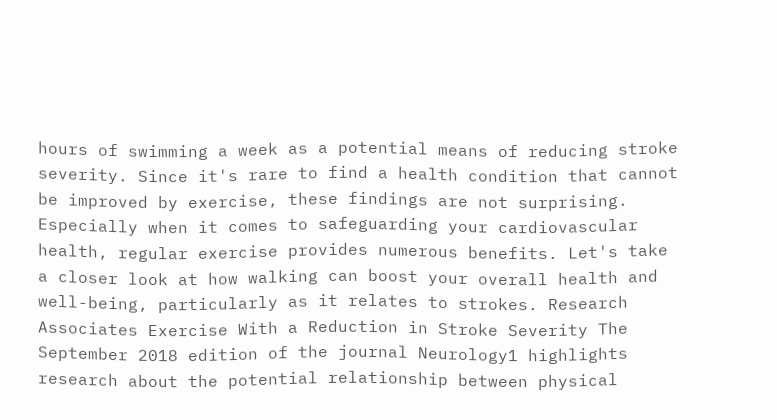hours of swimming a week as a potential means of reducing stroke severity. Since it's rare to find a health condition that cannot be improved by exercise, these findings are not surprising. Especially when it comes to safeguarding your cardiovascular health, regular exercise provides numerous benefits. Let's take a closer look at how walking can boost your overall health and well-being, particularly as it relates to strokes. Research Associates Exercise With a Reduction in Stroke Severity The September 2018 edition of the journal Neurology1 highlights research about the potential relationship between physical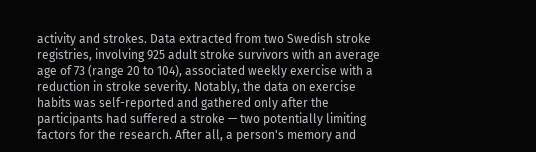activity and strokes. Data extracted from two Swedish stroke registries, involving 925 adult stroke survivors with an average age of 73 (range 20 to 104), associated weekly exercise with a reduction in stroke severity. Notably, the data on exercise habits was self-reported and gathered only after the participants had suffered a stroke — two potentially limiting factors for the research. After all, a person's memory and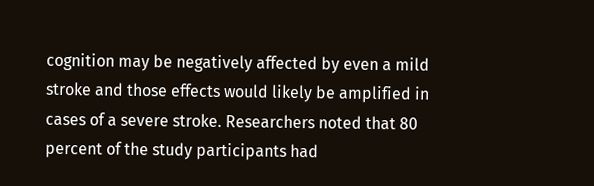cognition may be negatively affected by even a mild stroke and those effects would likely be amplified in cases of a severe stroke. Researchers noted that 80 percent of the study participants had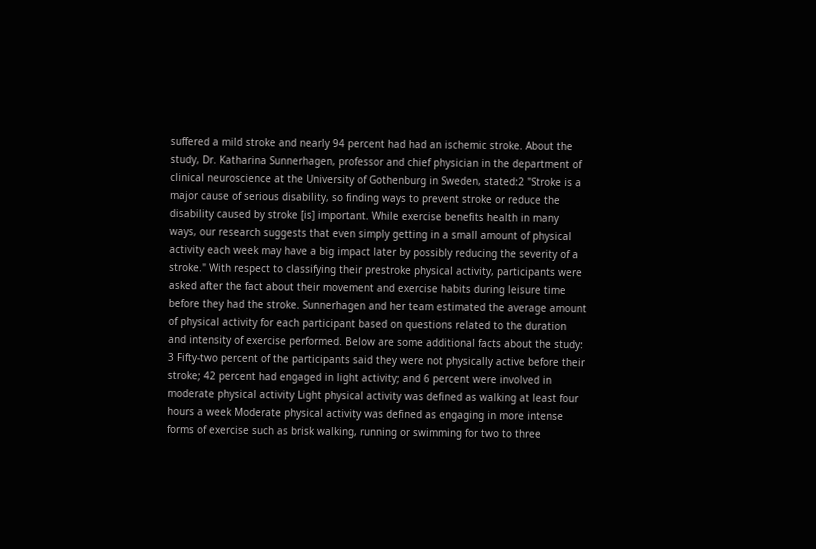suffered a mild stroke and nearly 94 percent had had an ischemic stroke. About the study, Dr. Katharina Sunnerhagen, professor and chief physician in the department of clinical neuroscience at the University of Gothenburg in Sweden, stated:2 "Stroke is a major cause of serious disability, so finding ways to prevent stroke or reduce the disability caused by stroke [is] important. While exercise benefits health in many ways, our research suggests that even simply getting in a small amount of physical activity each week may have a big impact later by possibly reducing the severity of a stroke." With respect to classifying their prestroke physical activity, participants were asked after the fact about their movement and exercise habits during leisure time before they had the stroke. Sunnerhagen and her team estimated the average amount of physical activity for each participant based on questions related to the duration and intensity of exercise performed. Below are some additional facts about the study: 3 Fifty-two percent of the participants said they were not physically active before their stroke; 42 percent had engaged in light activity; and 6 percent were involved in moderate physical activity Light physical activity was defined as walking at least four hours a week Moderate physical activity was defined as engaging in more intense forms of exercise such as brisk walking, running or swimming for two to three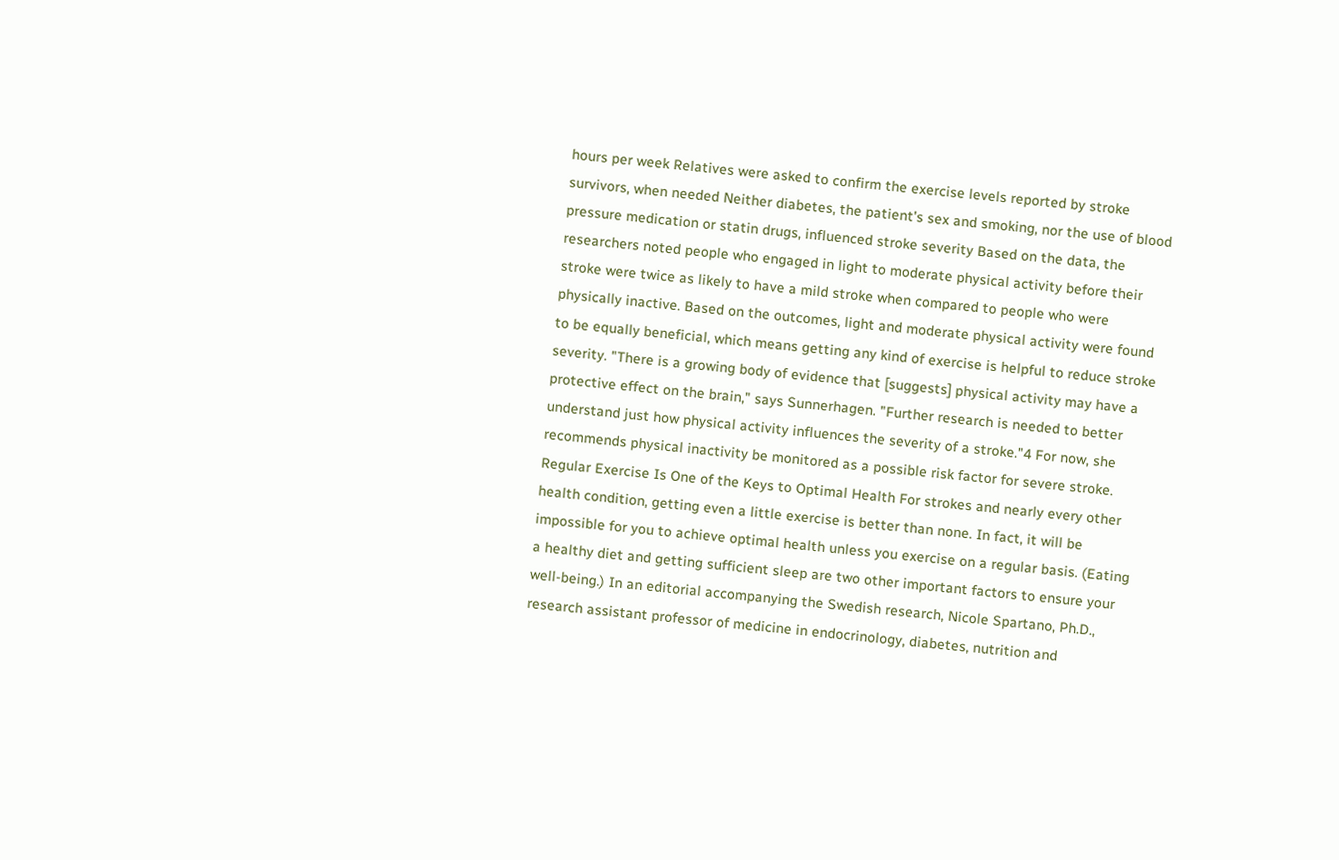hours per week Relatives were asked to confirm the exercise levels reported by stroke survivors, when needed Neither diabetes, the patient's sex and smoking, nor the use of blood pressure medication or statin drugs, influenced stroke severity Based on the data, the researchers noted people who engaged in light to moderate physical activity before their stroke were twice as likely to have a mild stroke when compared to people who were physically inactive. Based on the outcomes, light and moderate physical activity were found to be equally beneficial, which means getting any kind of exercise is helpful to reduce stroke severity. "There is a growing body of evidence that [suggests] physical activity may have a protective effect on the brain," says Sunnerhagen. "Further research is needed to better understand just how physical activity influences the severity of a stroke."4 For now, she recommends physical inactivity be monitored as a possible risk factor for severe stroke. Regular Exercise Is One of the Keys to Optimal Health For strokes and nearly every other health condition, getting even a little exercise is better than none. In fact, it will be impossible for you to achieve optimal health unless you exercise on a regular basis. (Eating a healthy diet and getting sufficient sleep are two other important factors to ensure your well-being.) In an editorial accompanying the Swedish research, Nicole Spartano, Ph.D., research assistant professor of medicine in endocrinology, diabetes, nutrition and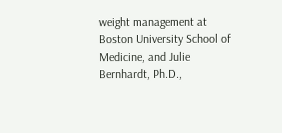weight management at Boston University School of Medicine, and Julie Bernhardt, Ph.D.,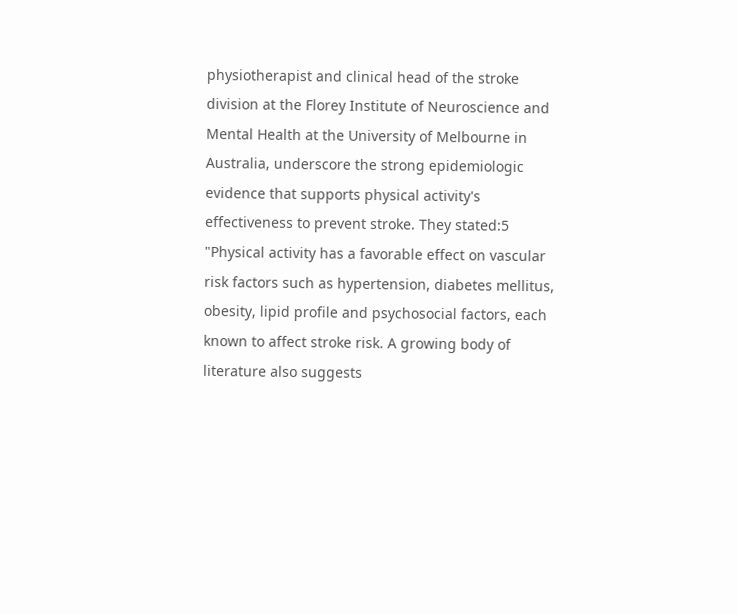physiotherapist and clinical head of the stroke division at the Florey Institute of Neuroscience and Mental Health at the University of Melbourne in Australia, underscore the strong epidemiologic evidence that supports physical activity's effectiveness to prevent stroke. They stated:5 "Physical activity has a favorable effect on vascular risk factors such as hypertension, diabetes mellitus, obesity, lipid profile and psychosocial factors, each known to affect stroke risk. A growing body of literature also suggests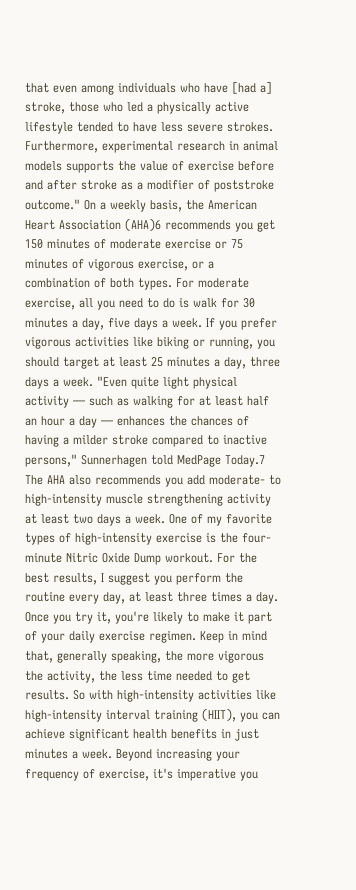that even among individuals who have [had a] stroke, those who led a physically active lifestyle tended to have less severe strokes. Furthermore, experimental research in animal models supports the value of exercise before and after stroke as a modifier of poststroke outcome." On a weekly basis, the American Heart Association (AHA)6 recommends you get 150 minutes of moderate exercise or 75 minutes of vigorous exercise, or a combination of both types. For moderate exercise, all you need to do is walk for 30 minutes a day, five days a week. If you prefer vigorous activities like biking or running, you should target at least 25 minutes a day, three days a week. "Even quite light physical activity — such as walking for at least half an hour a day — enhances the chances of having a milder stroke compared to inactive persons," Sunnerhagen told MedPage Today.7 The AHA also recommends you add moderate- to high-intensity muscle strengthening activity at least two days a week. One of my favorite types of high-intensity exercise is the four-minute Nitric Oxide Dump workout. For the best results, I suggest you perform the routine every day, at least three times a day. Once you try it, you're likely to make it part of your daily exercise regimen. Keep in mind that, generally speaking, the more vigorous the activity, the less time needed to get results. So with high-intensity activities like high-intensity interval training (HIIT), you can achieve significant health benefits in just minutes a week. Beyond increasing your frequency of exercise, it's imperative you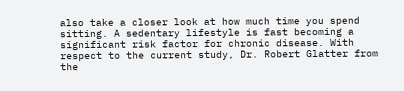also take a closer look at how much time you spend sitting. A sedentary lifestyle is fast becoming a significant risk factor for chronic disease. With respect to the current study, Dr. Robert Glatter from the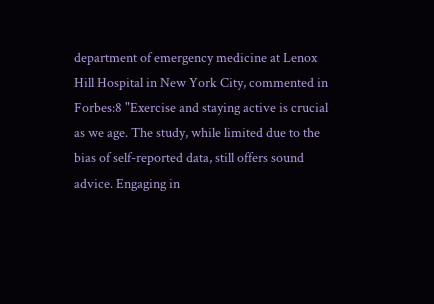department of emergency medicine at Lenox Hill Hospital in New York City, commented in Forbes:8 "Exercise and staying active is crucial as we age. The study, while limited due to the bias of self-reported data, still offers sound advice. Engaging in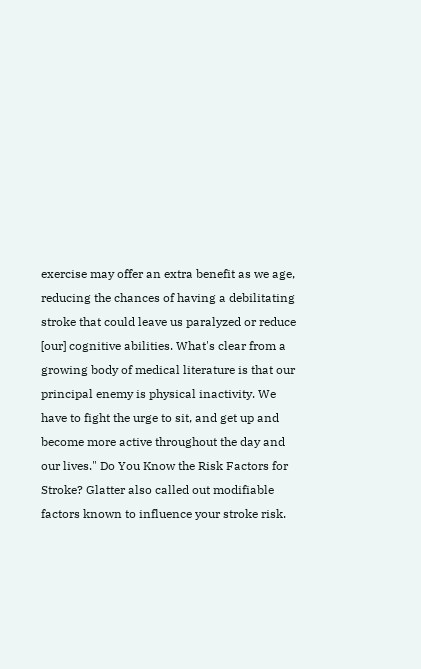exercise may offer an extra benefit as we age, reducing the chances of having a debilitating stroke that could leave us paralyzed or reduce [our] cognitive abilities. What's clear from a growing body of medical literature is that our principal enemy is physical inactivity. We have to fight the urge to sit, and get up and become more active throughout the day and our lives." Do You Know the Risk Factors for Stroke? Glatter also called out modifiable factors known to influence your stroke risk.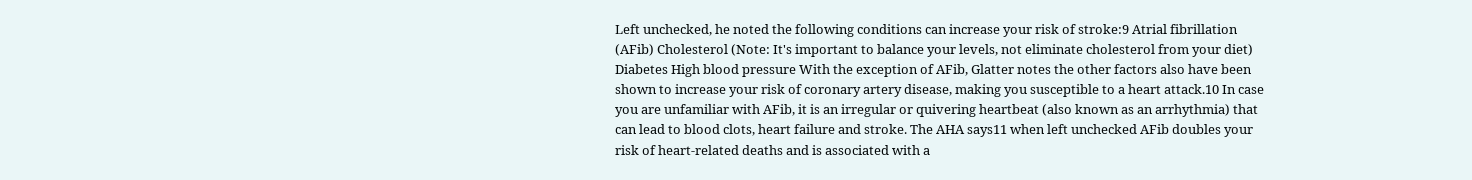Left unchecked, he noted the following conditions can increase your risk of stroke:9 Atrial fibrillation (AFib) Cholesterol (Note: It's important to balance your levels, not eliminate cholesterol from your diet) Diabetes High blood pressure With the exception of AFib, Glatter notes the other factors also have been shown to increase your risk of coronary artery disease, making you susceptible to a heart attack.10 In case you are unfamiliar with AFib, it is an irregular or quivering heartbeat (also known as an arrhythmia) that can lead to blood clots, heart failure and stroke. The AHA says11 when left unchecked AFib doubles your risk of heart-related deaths and is associated with a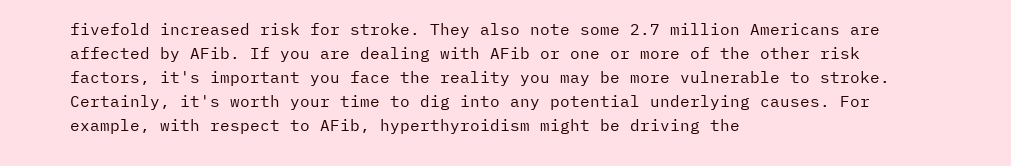fivefold increased risk for stroke. They also note some 2.7 million Americans are affected by AFib. If you are dealing with AFib or one or more of the other risk factors, it's important you face the reality you may be more vulnerable to stroke. Certainly, it's worth your time to dig into any potential underlying causes. For example, with respect to AFib, hyperthyroidism might be driving the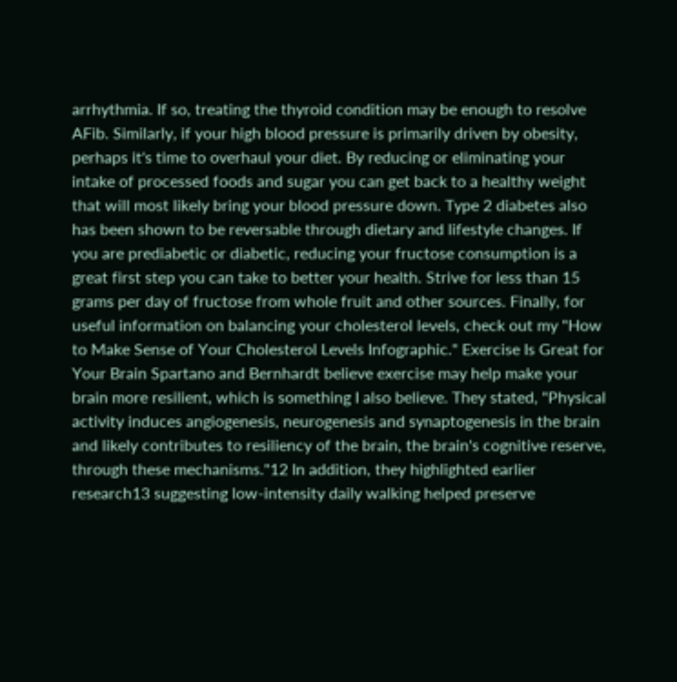arrhythmia. If so, treating the thyroid condition may be enough to resolve AFib. Similarly, if your high blood pressure is primarily driven by obesity, perhaps it's time to overhaul your diet. By reducing or eliminating your intake of processed foods and sugar you can get back to a healthy weight that will most likely bring your blood pressure down. Type 2 diabetes also has been shown to be reversable through dietary and lifestyle changes. If you are prediabetic or diabetic, reducing your fructose consumption is a great first step you can take to better your health. Strive for less than 15 grams per day of fructose from whole fruit and other sources. Finally, for useful information on balancing your cholesterol levels, check out my "How to Make Sense of Your Cholesterol Levels Infographic." Exercise Is Great for Your Brain Spartano and Bernhardt believe exercise may help make your brain more resilient, which is something I also believe. They stated, "Physical activity induces angiogenesis, neurogenesis and synaptogenesis in the brain and likely contributes to resiliency of the brain, the brain's cognitive reserve, through these mechanisms."12 In addition, they highlighted earlier research13 suggesting low-intensity daily walking helped preserve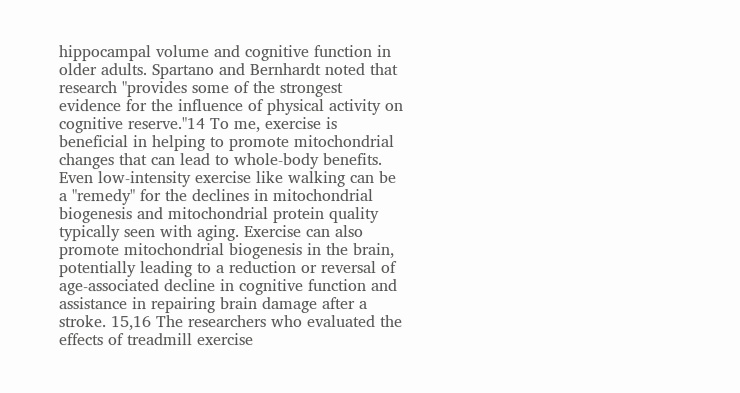hippocampal volume and cognitive function in older adults. Spartano and Bernhardt noted that research "provides some of the strongest evidence for the influence of physical activity on cognitive reserve."14 To me, exercise is beneficial in helping to promote mitochondrial changes that can lead to whole-body benefits. Even low-intensity exercise like walking can be a "remedy" for the declines in mitochondrial biogenesis and mitochondrial protein quality typically seen with aging. Exercise can also promote mitochondrial biogenesis in the brain, potentially leading to a reduction or reversal of age-associated decline in cognitive function and assistance in repairing brain damage after a stroke. 15,16 The researchers who evaluated the effects of treadmill exercise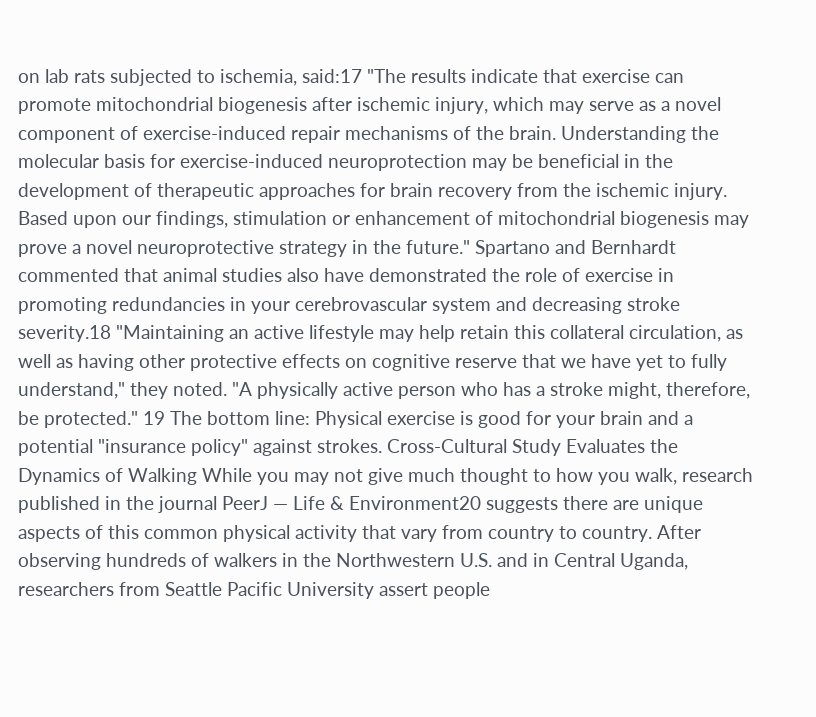on lab rats subjected to ischemia, said:17 "The results indicate that exercise can promote mitochondrial biogenesis after ischemic injury, which may serve as a novel component of exercise-induced repair mechanisms of the brain. Understanding the molecular basis for exercise-induced neuroprotection may be beneficial in the development of therapeutic approaches for brain recovery from the ischemic injury. Based upon our findings, stimulation or enhancement of mitochondrial biogenesis may prove a novel neuroprotective strategy in the future." Spartano and Bernhardt commented that animal studies also have demonstrated the role of exercise in promoting redundancies in your cerebrovascular system and decreasing stroke severity.18 "Maintaining an active lifestyle may help retain this collateral circulation, as well as having other protective effects on cognitive reserve that we have yet to fully understand," they noted. "A physically active person who has a stroke might, therefore, be protected." 19 The bottom line: Physical exercise is good for your brain and a potential "insurance policy" against strokes. Cross-Cultural Study Evaluates the Dynamics of Walking While you may not give much thought to how you walk, research published in the journal PeerJ — Life & Environment20 suggests there are unique aspects of this common physical activity that vary from country to country. After observing hundreds of walkers in the Northwestern U.S. and in Central Uganda, researchers from Seattle Pacific University assert people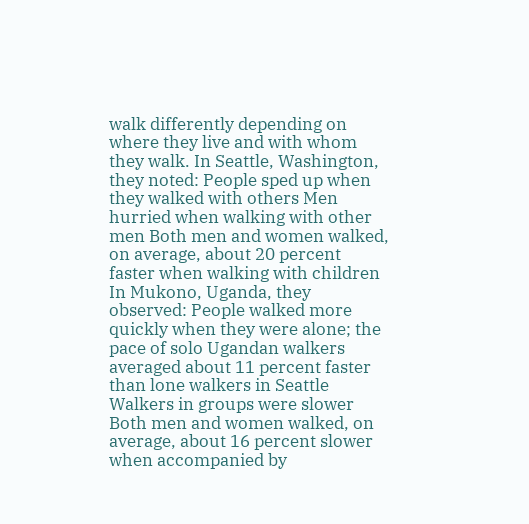walk differently depending on where they live and with whom they walk. In Seattle, Washington, they noted: People sped up when they walked with others Men hurried when walking with other men Both men and women walked, on average, about 20 percent faster when walking with children In Mukono, Uganda, they observed: People walked more quickly when they were alone; the pace of solo Ugandan walkers averaged about 11 percent faster than lone walkers in Seattle Walkers in groups were slower Both men and women walked, on average, about 16 percent slower when accompanied by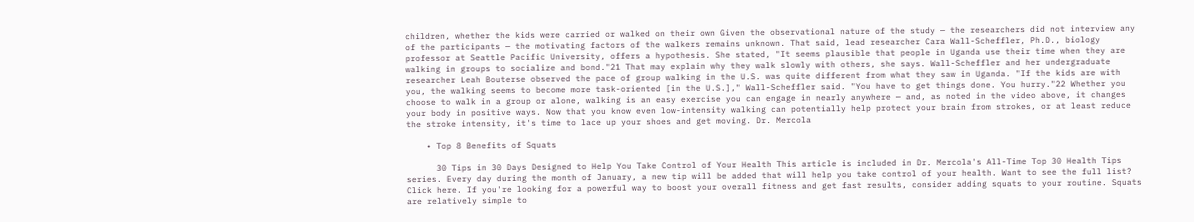children, whether the kids were carried or walked on their own Given the observational nature of the study — the researchers did not interview any of the participants — the motivating factors of the walkers remains unknown. That said, lead researcher Cara Wall-Scheffler, Ph.D., biology professor at Seattle Pacific University, offers a hypothesis. She stated, "It seems plausible that people in Uganda use their time when they are walking in groups to socialize and bond."21 That may explain why they walk slowly with others, she says. Wall-Scheffler and her undergraduate researcher Leah Bouterse observed the pace of group walking in the U.S. was quite different from what they saw in Uganda. "If the kids are with you, the walking seems to become more task-oriented [in the U.S.]," Wall-Scheffler said. "You have to get things done. You hurry."22 Whether you choose to walk in a group or alone, walking is an easy exercise you can engage in nearly anywhere — and, as noted in the video above, it changes your body in positive ways. Now that you know even low-intensity walking can potentially help protect your brain from strokes, or at least reduce the stroke intensity, it's time to lace up your shoes and get moving. Dr. Mercola

    • Top 8 Benefits of Squats

      30 Tips in 30 Days Designed to Help You Take Control of Your Health This article is included in Dr. Mercola's All-Time Top 30 Health Tips series. Every day during the month of January, a new tip will be added that will help you take control of your health. Want to see the full list? Click here. If you're looking for a powerful way to boost your overall fitness and get fast results, consider adding squats to your routine. Squats are relatively simple to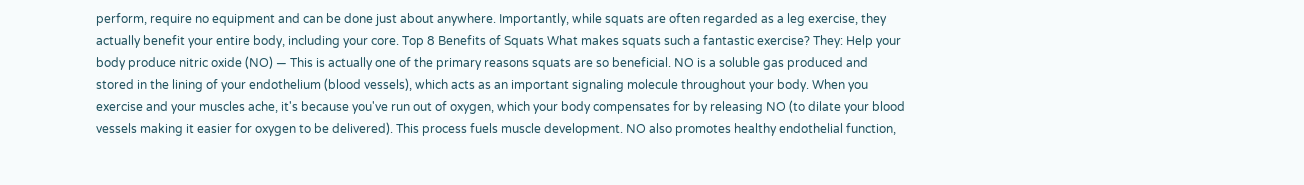perform, require no equipment and can be done just about anywhere. Importantly, while squats are often regarded as a leg exercise, they actually benefit your entire body, including your core. Top 8 Benefits of Squats What makes squats such a fantastic exercise? They: Help your body produce nitric oxide (NO) — This is actually one of the primary reasons squats are so beneficial. NO is a soluble gas produced and stored in the lining of your endothelium (blood vessels), which acts as an important signaling molecule throughout your body. When you exercise and your muscles ache, it's because you've run out of oxygen, which your body compensates for by releasing NO (to dilate your blood vessels making it easier for oxygen to be delivered). This process fuels muscle development. NO also promotes healthy endothelial function,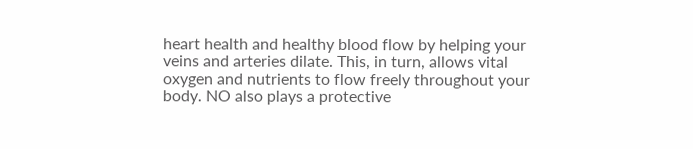heart health and healthy blood flow by helping your veins and arteries dilate. This, in turn, allows vital oxygen and nutrients to flow freely throughout your body. NO also plays a protective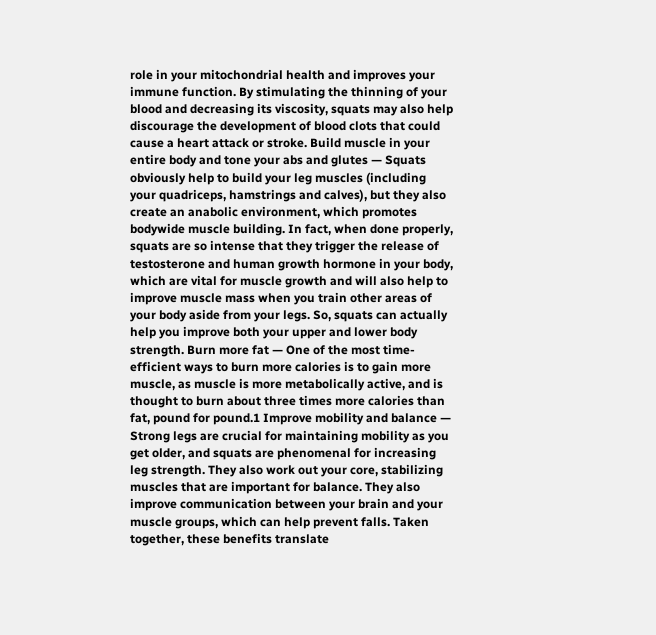role in your mitochondrial health and improves your immune function. By stimulating the thinning of your blood and decreasing its viscosity, squats may also help discourage the development of blood clots that could cause a heart attack or stroke. Build muscle in your entire body and tone your abs and glutes — Squats obviously help to build your leg muscles (including your quadriceps, hamstrings and calves), but they also create an anabolic environment, which promotes bodywide muscle building. In fact, when done properly, squats are so intense that they trigger the release of testosterone and human growth hormone in your body, which are vital for muscle growth and will also help to improve muscle mass when you train other areas of your body aside from your legs. So, squats can actually help you improve both your upper and lower body strength. Burn more fat — One of the most time-efficient ways to burn more calories is to gain more muscle, as muscle is more metabolically active, and is thought to burn about three times more calories than fat, pound for pound.1 Improve mobility and balance — Strong legs are crucial for maintaining mobility as you get older, and squats are phenomenal for increasing leg strength. They also work out your core, stabilizing muscles that are important for balance. They also improve communication between your brain and your muscle groups, which can help prevent falls. Taken together, these benefits translate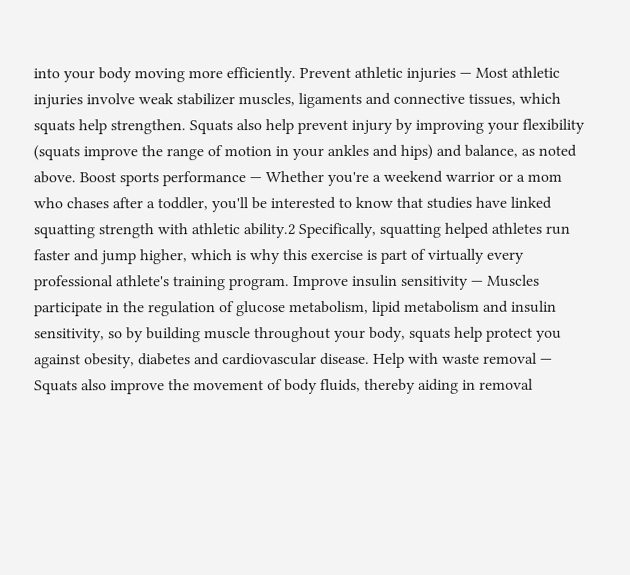into your body moving more efficiently. Prevent athletic injuries — Most athletic injuries involve weak stabilizer muscles, ligaments and connective tissues, which squats help strengthen. Squats also help prevent injury by improving your flexibility (squats improve the range of motion in your ankles and hips) and balance, as noted above. Boost sports performance — Whether you're a weekend warrior or a mom who chases after a toddler, you'll be interested to know that studies have linked squatting strength with athletic ability.2 Specifically, squatting helped athletes run faster and jump higher, which is why this exercise is part of virtually every professional athlete's training program. Improve insulin sensitivity — Muscles participate in the regulation of glucose metabolism, lipid metabolism and insulin sensitivity, so by building muscle throughout your body, squats help protect you against obesity, diabetes and cardiovascular disease. Help with waste removal — Squats also improve the movement of body fluids, thereby aiding in removal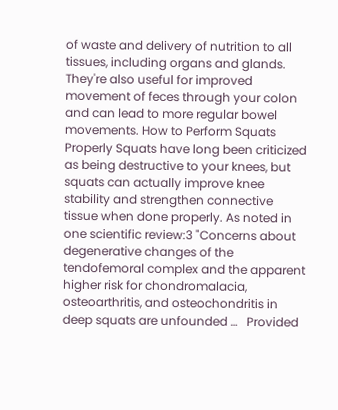of waste and delivery of nutrition to all tissues, including organs and glands. They're also useful for improved movement of feces through your colon and can lead to more regular bowel movements. How to Perform Squats Properly Squats have long been criticized as being destructive to your knees, but squats can actually improve knee stability and strengthen connective tissue when done properly. As noted in one scientific review:3 "Concerns about degenerative changes of the tendofemoral complex and the apparent higher risk for chondromalacia, osteoarthritis, and osteochondritis in deep squats are unfounded …   Provided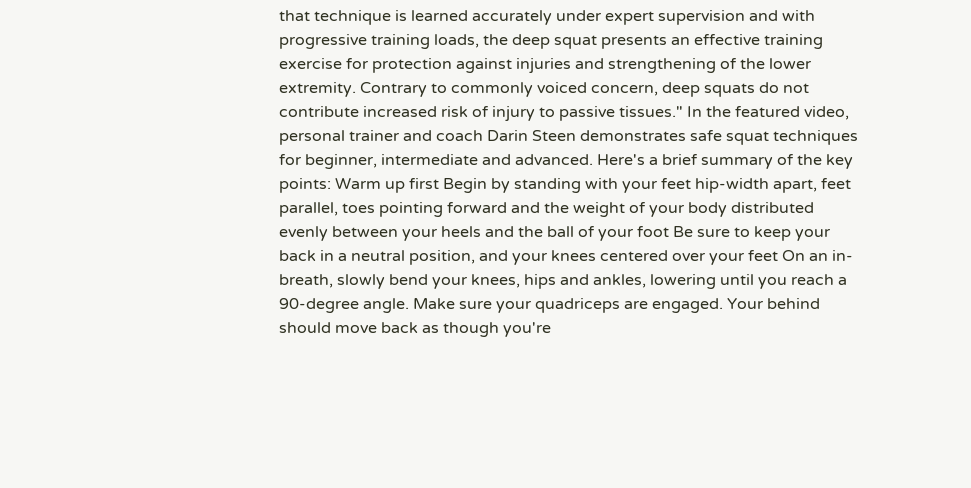that technique is learned accurately under expert supervision and with progressive training loads, the deep squat presents an effective training exercise for protection against injuries and strengthening of the lower extremity. Contrary to commonly voiced concern, deep squats do not contribute increased risk of injury to passive tissues." In the featured video, personal trainer and coach Darin Steen demonstrates safe squat techniques for beginner, intermediate and advanced. Here's a brief summary of the key points: Warm up first Begin by standing with your feet hip-width apart, feet parallel, toes pointing forward and the weight of your body distributed evenly between your heels and the ball of your foot Be sure to keep your back in a neutral position, and your knees centered over your feet On an in-breath, slowly bend your knees, hips and ankles, lowering until you reach a 90-degree angle. Make sure your quadriceps are engaged. Your behind should move back as though you're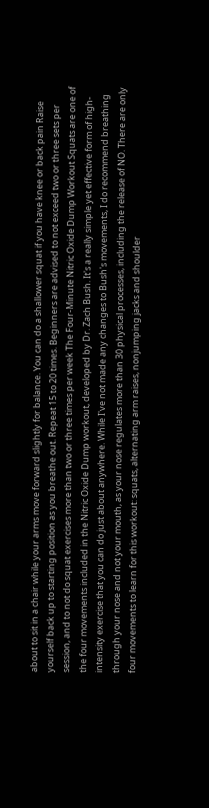about to sit in a chair while your arms move forward slightly for balance. You can do a shallower squat if you have knee or back pain Raise yourself back up to starting position as you breathe out. Repeat 15 to 20 times. Beginners are advised to not exceed two or three sets per session, and to not do squat exercises more than two or three times per week The Four-Minute Nitric Oxide Dump Workout Squats are one of the four movements included in the Nitric Oxide Dump workout, developed by Dr. Zach Bush. It's a really simple yet effective form of high-intensity exercise that you can do just about anywhere. While I've not made any changes to Bush's movements, I do recommend breathing through your nose and not your mouth, as your nose regulates more than 30 physical processes, including the release of NO. There are only four movements to learn for this workout: squats, alternating arm raises, nonjumping jacks and shoulder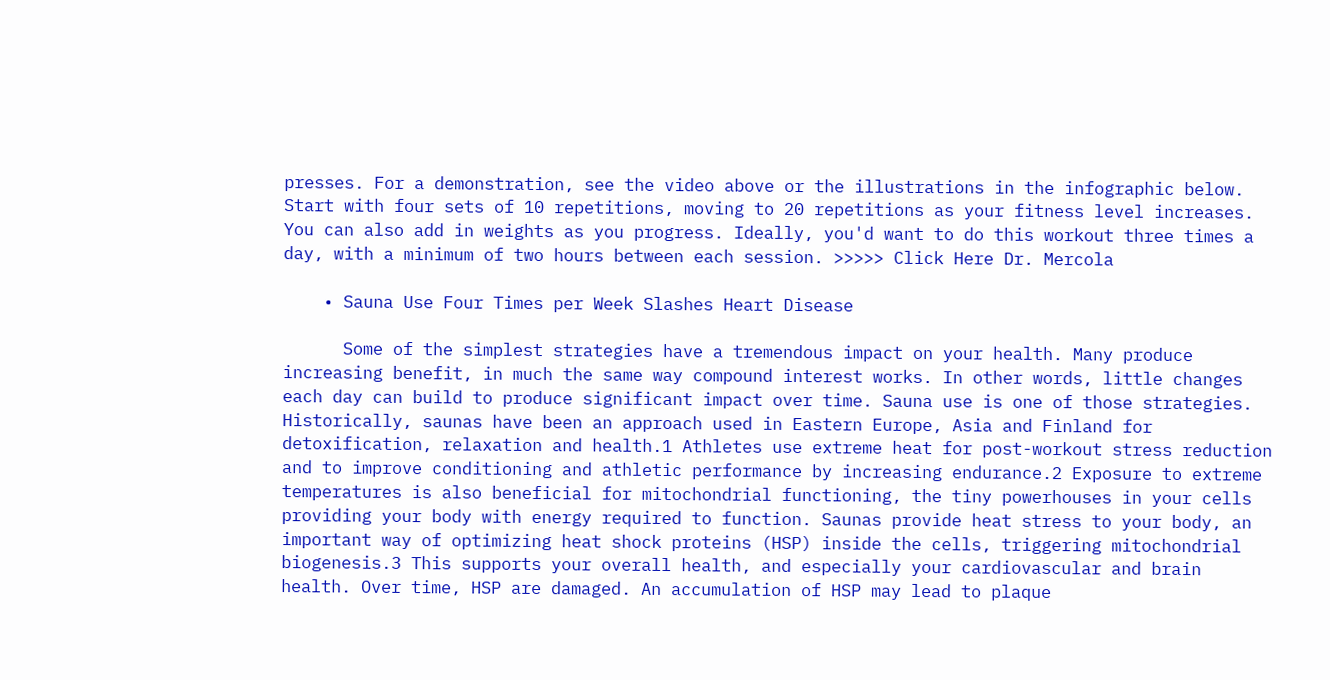presses. For a demonstration, see the video above or the illustrations in the infographic below. Start with four sets of 10 repetitions, moving to 20 repetitions as your fitness level increases. You can also add in weights as you progress. Ideally, you'd want to do this workout three times a day, with a minimum of two hours between each session. >>>>> Click Here Dr. Mercola

    • Sauna Use Four Times per Week Slashes Heart Disease

      Some of the simplest strategies have a tremendous impact on your health. Many produce increasing benefit, in much the same way compound interest works. In other words, little changes each day can build to produce significant impact over time. Sauna use is one of those strategies. Historically, saunas have been an approach used in Eastern Europe, Asia and Finland for detoxification, relaxation and health.1 Athletes use extreme heat for post-workout stress reduction and to improve conditioning and athletic performance by increasing endurance.2 Exposure to extreme temperatures is also beneficial for mitochondrial functioning, the tiny powerhouses in your cells providing your body with energy required to function. Saunas provide heat stress to your body, an important way of optimizing heat shock proteins (HSP) inside the cells, triggering mitochondrial biogenesis.3 This supports your overall health, and especially your cardiovascular and brain health. Over time, HSP are damaged. An accumulation of HSP may lead to plaque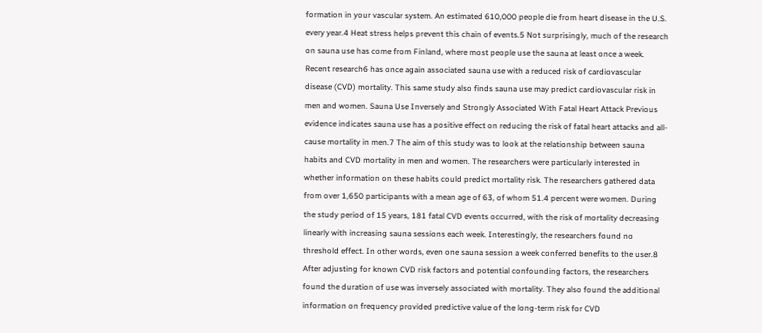formation in your vascular system. An estimated 610,000 people die from heart disease in the U.S. every year.4 Heat stress helps prevent this chain of events.5 Not surprisingly, much of the research on sauna use has come from Finland, where most people use the sauna at least once a week. Recent research6 has once again associated sauna use with a reduced risk of cardiovascular disease (CVD) mortality. This same study also finds sauna use may predict cardiovascular risk in men and women. Sauna Use Inversely and Strongly Associated With Fatal Heart Attack Previous evidence indicates sauna use has a positive effect on reducing the risk of fatal heart attacks and all-cause mortality in men.7 The aim of this study was to look at the relationship between sauna habits and CVD mortality in men and women. The researchers were particularly interested in whether information on these habits could predict mortality risk. The researchers gathered data from over 1,650 participants with a mean age of 63, of whom 51.4 percent were women. During the study period of 15 years, 181 fatal CVD events occurred, with the risk of mortality decreasing linearly with increasing sauna sessions each week. Interestingly, the researchers found no threshold effect. In other words, even one sauna session a week conferred benefits to the user.8 After adjusting for known CVD risk factors and potential confounding factors, the researchers found the duration of use was inversely associated with mortality. They also found the additional information on frequency provided predictive value of the long-term risk for CVD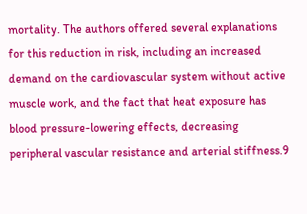mortality. The authors offered several explanations for this reduction in risk, including an increased demand on the cardiovascular system without active muscle work, and the fact that heat exposure has blood pressure-lowering effects, decreasing peripheral vascular resistance and arterial stiffness.9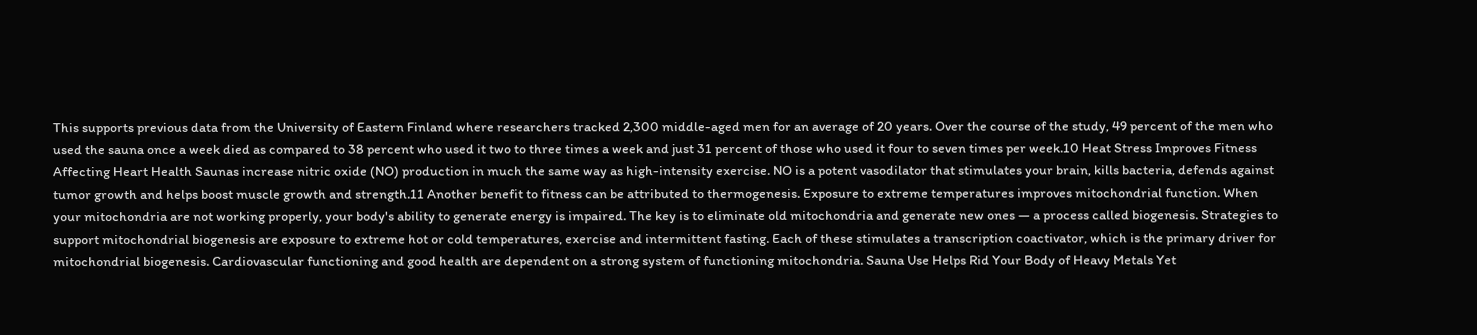This supports previous data from the University of Eastern Finland where researchers tracked 2,300 middle-aged men for an average of 20 years. Over the course of the study, 49 percent of the men who used the sauna once a week died as compared to 38 percent who used it two to three times a week and just 31 percent of those who used it four to seven times per week.10 Heat Stress Improves Fitness Affecting Heart Health Saunas increase nitric oxide (NO) production in much the same way as high-intensity exercise. NO is a potent vasodilator that stimulates your brain, kills bacteria, defends against tumor growth and helps boost muscle growth and strength.11 Another benefit to fitness can be attributed to thermogenesis. Exposure to extreme temperatures improves mitochondrial function. When your mitochondria are not working properly, your body's ability to generate energy is impaired. The key is to eliminate old mitochondria and generate new ones — a process called biogenesis. Strategies to support mitochondrial biogenesis are exposure to extreme hot or cold temperatures, exercise and intermittent fasting. Each of these stimulates a transcription coactivator, which is the primary driver for mitochondrial biogenesis. Cardiovascular functioning and good health are dependent on a strong system of functioning mitochondria. Sauna Use Helps Rid Your Body of Heavy Metals Yet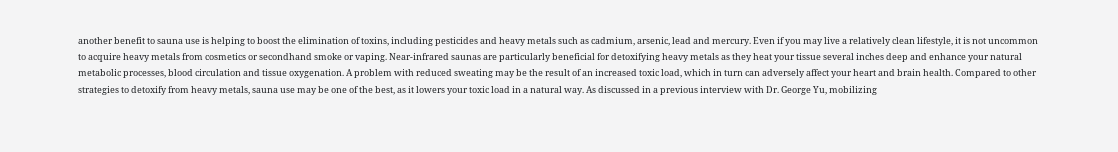another benefit to sauna use is helping to boost the elimination of toxins, including pesticides and heavy metals such as cadmium, arsenic, lead and mercury. Even if you may live a relatively clean lifestyle, it is not uncommon to acquire heavy metals from cosmetics or secondhand smoke or vaping. Near-infrared saunas are particularly beneficial for detoxifying heavy metals as they heat your tissue several inches deep and enhance your natural metabolic processes, blood circulation and tissue oxygenation. A problem with reduced sweating may be the result of an increased toxic load, which in turn can adversely affect your heart and brain health. Compared to other strategies to detoxify from heavy metals, sauna use may be one of the best, as it lowers your toxic load in a natural way. As discussed in a previous interview with Dr. George Yu, mobilizing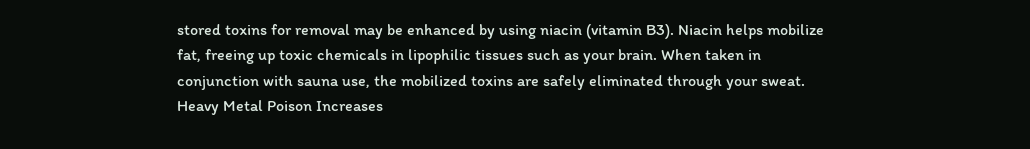stored toxins for removal may be enhanced by using niacin (vitamin B3). Niacin helps mobilize fat, freeing up toxic chemicals in lipophilic tissues such as your brain. When taken in conjunction with sauna use, the mobilized toxins are safely eliminated through your sweat. Heavy Metal Poison Increases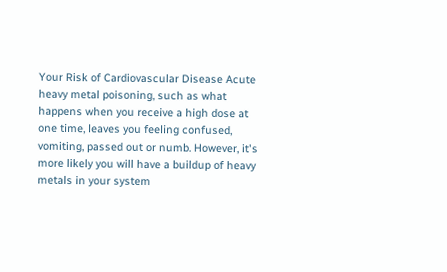Your Risk of Cardiovascular Disease Acute heavy metal poisoning, such as what happens when you receive a high dose at one time, leaves you feeling confused, vomiting, passed out or numb. However, it's more likely you will have a buildup of heavy metals in your system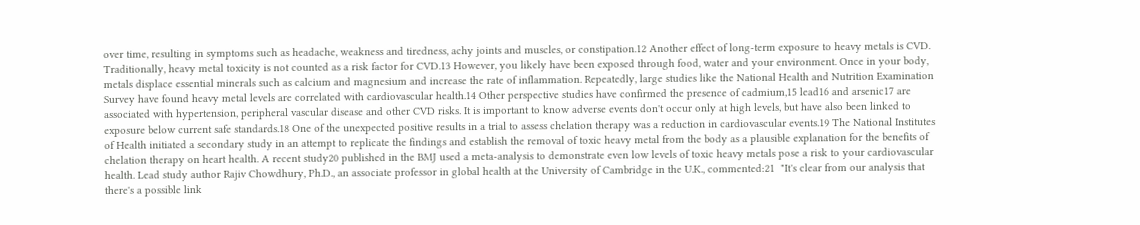over time, resulting in symptoms such as headache, weakness and tiredness, achy joints and muscles, or constipation.12 Another effect of long-term exposure to heavy metals is CVD. Traditionally, heavy metal toxicity is not counted as a risk factor for CVD.13 However, you likely have been exposed through food, water and your environment. Once in your body, metals displace essential minerals such as calcium and magnesium and increase the rate of inflammation. Repeatedly, large studies like the National Health and Nutrition Examination Survey have found heavy metal levels are correlated with cardiovascular health.14 Other perspective studies have confirmed the presence of cadmium,15 lead16 and arsenic17 are associated with hypertension, peripheral vascular disease and other CVD risks. It is important to know adverse events don't occur only at high levels, but have also been linked to exposure below current safe standards.18 One of the unexpected positive results in a trial to assess chelation therapy was a reduction in cardiovascular events.19 The National Institutes of Health initiated a secondary study in an attempt to replicate the findings and establish the removal of toxic heavy metal from the body as a plausible explanation for the benefits of chelation therapy on heart health. A recent study20 published in the BMJ used a meta-analysis to demonstrate even low levels of toxic heavy metals pose a risk to your cardiovascular health. Lead study author Rajiv Chowdhury, Ph.D., an associate professor in global health at the University of Cambridge in the U.K., commented:21  "It's clear from our analysis that there's a possible link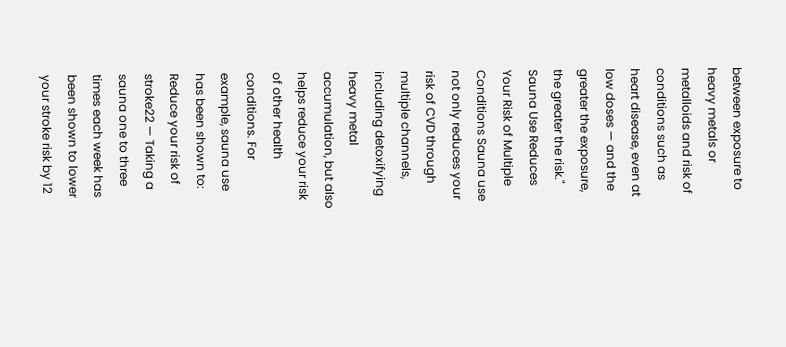between exposure to heavy metals or metalloids and risk of conditions such as heart disease, even at low doses — and the greater the exposure, the greater the risk." Sauna Use Reduces Your Risk of Multiple Conditions Sauna use not only reduces your risk of CVD through multiple channels, including detoxifying heavy metal accumulation, but also helps reduce your risk of other health conditions. For example, sauna use has been shown to: Reduce your risk of stroke22 — Taking a sauna one to three times each week has been shown to lower your stroke risk by 12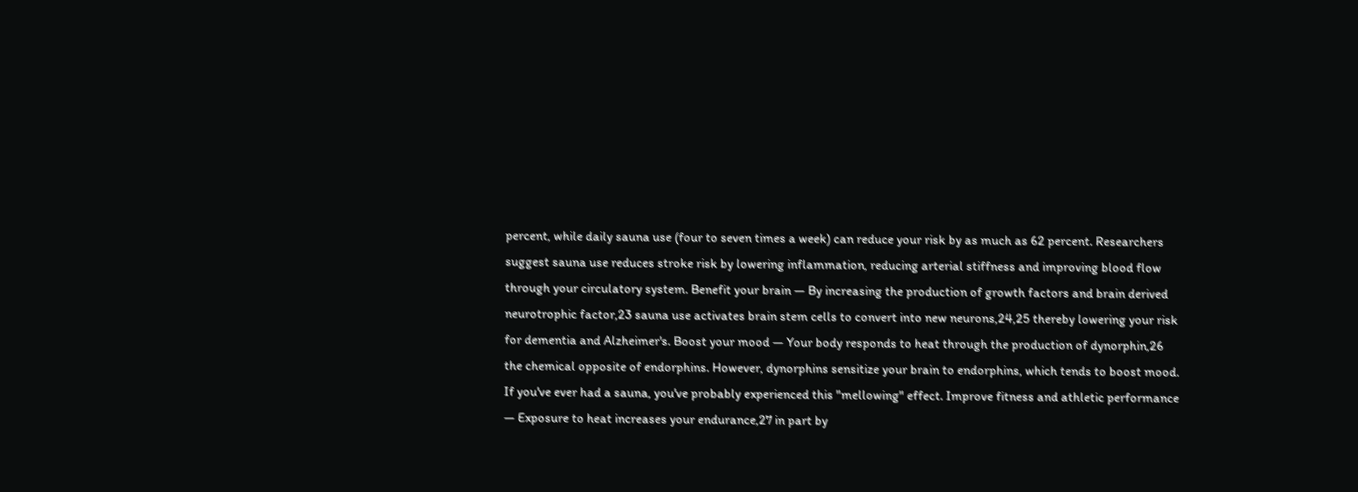percent, while daily sauna use (four to seven times a week) can reduce your risk by as much as 62 percent. Researchers suggest sauna use reduces stroke risk by lowering inflammation, reducing arterial stiffness and improving blood flow through your circulatory system. Benefit your brain — By increasing the production of growth factors and brain derived neurotrophic factor,23 sauna use activates brain stem cells to convert into new neurons,24,25 thereby lowering your risk for dementia and Alzheimer's. Boost your mood — Your body responds to heat through the production of dynorphin,26 the chemical opposite of endorphins. However, dynorphins sensitize your brain to endorphins, which tends to boost mood. If you've ever had a sauna, you've probably experienced this "mellowing" effect. Improve fitness and athletic performance — Exposure to heat increases your endurance,27 in part by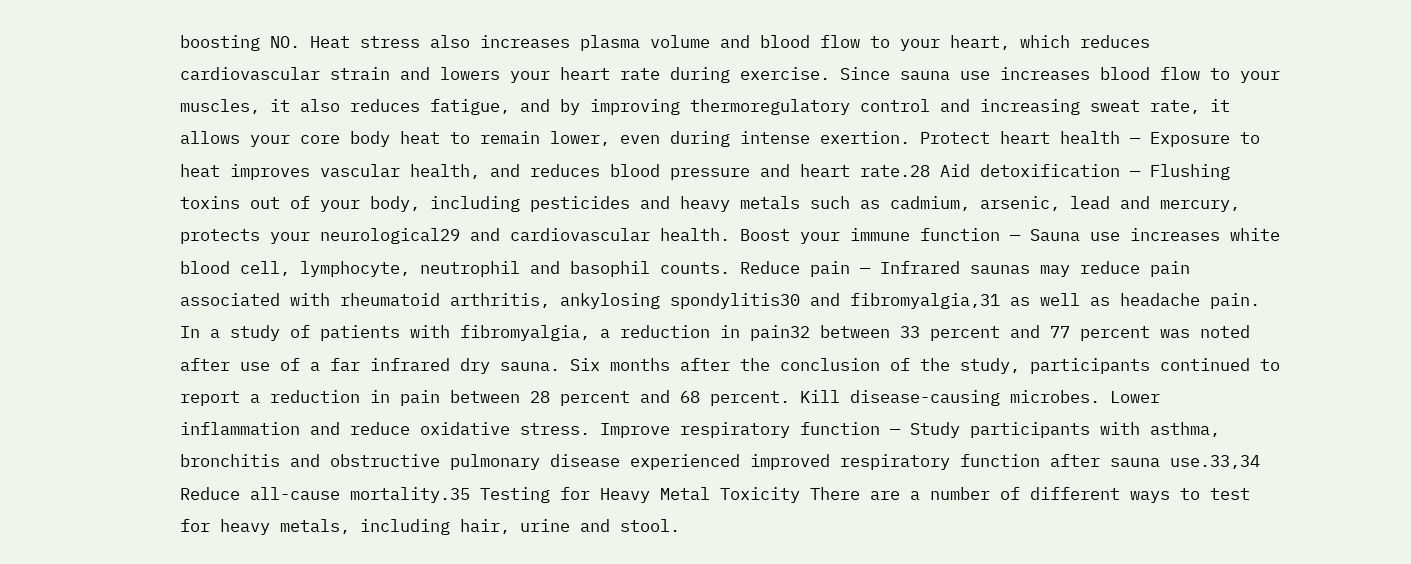boosting NO. Heat stress also increases plasma volume and blood flow to your heart, which reduces cardiovascular strain and lowers your heart rate during exercise. Since sauna use increases blood flow to your muscles, it also reduces fatigue, and by improving thermoregulatory control and increasing sweat rate, it allows your core body heat to remain lower, even during intense exertion. Protect heart health — Exposure to heat improves vascular health, and reduces blood pressure and heart rate.28 Aid detoxification — Flushing toxins out of your body, including pesticides and heavy metals such as cadmium, arsenic, lead and mercury, protects your neurological29 and cardiovascular health. Boost your immune function — Sauna use increases white blood cell, lymphocyte, neutrophil and basophil counts. Reduce pain — Infrared saunas may reduce pain associated with rheumatoid arthritis, ankylosing spondylitis30 and fibromyalgia,31 as well as headache pain. In a study of patients with fibromyalgia, a reduction in pain32 between 33 percent and 77 percent was noted after use of a far infrared dry sauna. Six months after the conclusion of the study, participants continued to report a reduction in pain between 28 percent and 68 percent. Kill disease-causing microbes. Lower inflammation and reduce oxidative stress. Improve respiratory function — Study participants with asthma, bronchitis and obstructive pulmonary disease experienced improved respiratory function after sauna use.33,34 Reduce all-cause mortality.35 Testing for Heavy Metal Toxicity There are a number of different ways to test for heavy metals, including hair, urine and stool.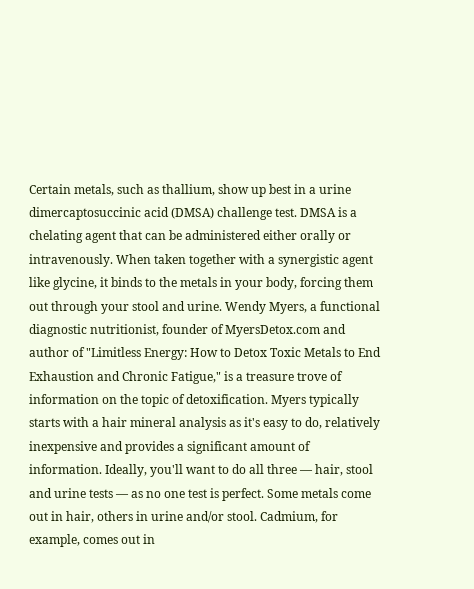Certain metals, such as thallium, show up best in a urine dimercaptosuccinic acid (DMSA) challenge test. DMSA is a chelating agent that can be administered either orally or intravenously. When taken together with a synergistic agent like glycine, it binds to the metals in your body, forcing them out through your stool and urine. Wendy Myers, a functional diagnostic nutritionist, founder of MyersDetox.com and author of "Limitless Energy: How to Detox Toxic Metals to End Exhaustion and Chronic Fatigue," is a treasure trove of information on the topic of detoxification. Myers typically starts with a hair mineral analysis as it's easy to do, relatively inexpensive and provides a significant amount of information. Ideally, you'll want to do all three — hair, stool and urine tests — as no one test is perfect. Some metals come out in hair, others in urine and/or stool. Cadmium, for example, comes out in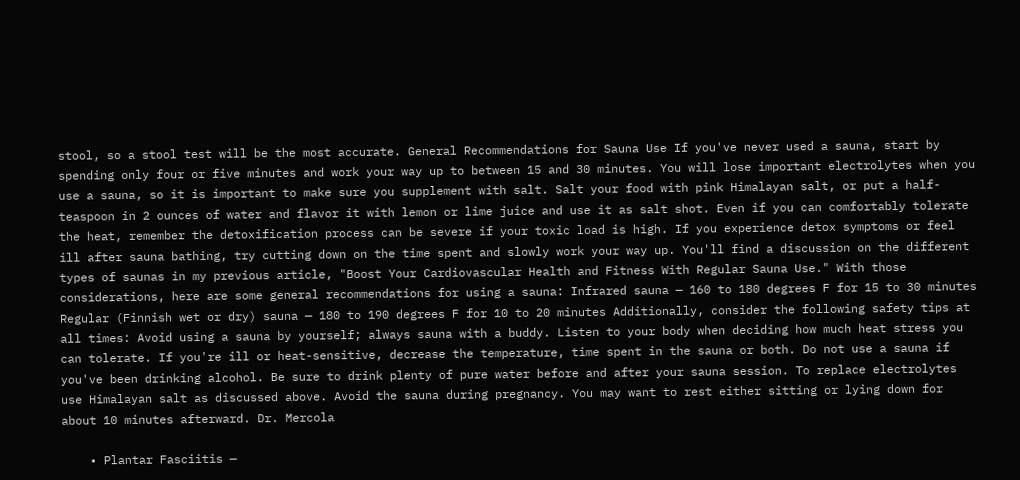stool, so a stool test will be the most accurate. General Recommendations for Sauna Use If you've never used a sauna, start by spending only four or five minutes and work your way up to between 15 and 30 minutes. You will lose important electrolytes when you use a sauna, so it is important to make sure you supplement with salt. Salt your food with pink Himalayan salt, or put a half-teaspoon in 2 ounces of water and flavor it with lemon or lime juice and use it as salt shot. Even if you can comfortably tolerate the heat, remember the detoxification process can be severe if your toxic load is high. If you experience detox symptoms or feel ill after sauna bathing, try cutting down on the time spent and slowly work your way up. You'll find a discussion on the different types of saunas in my previous article, "Boost Your Cardiovascular Health and Fitness With Regular Sauna Use." With those considerations, here are some general recommendations for using a sauna: Infrared sauna — 160 to 180 degrees F for 15 to 30 minutes Regular (Finnish wet or dry) sauna — 180 to 190 degrees F for 10 to 20 minutes Additionally, consider the following safety tips at all times: Avoid using a sauna by yourself; always sauna with a buddy. Listen to your body when deciding how much heat stress you can tolerate. If you're ill or heat-sensitive, decrease the temperature, time spent in the sauna or both. Do not use a sauna if you've been drinking alcohol. Be sure to drink plenty of pure water before and after your sauna session. To replace electrolytes use Himalayan salt as discussed above. Avoid the sauna during pregnancy. You may want to rest either sitting or lying down for about 10 minutes afterward. Dr. Mercola

    • Plantar Fasciitis —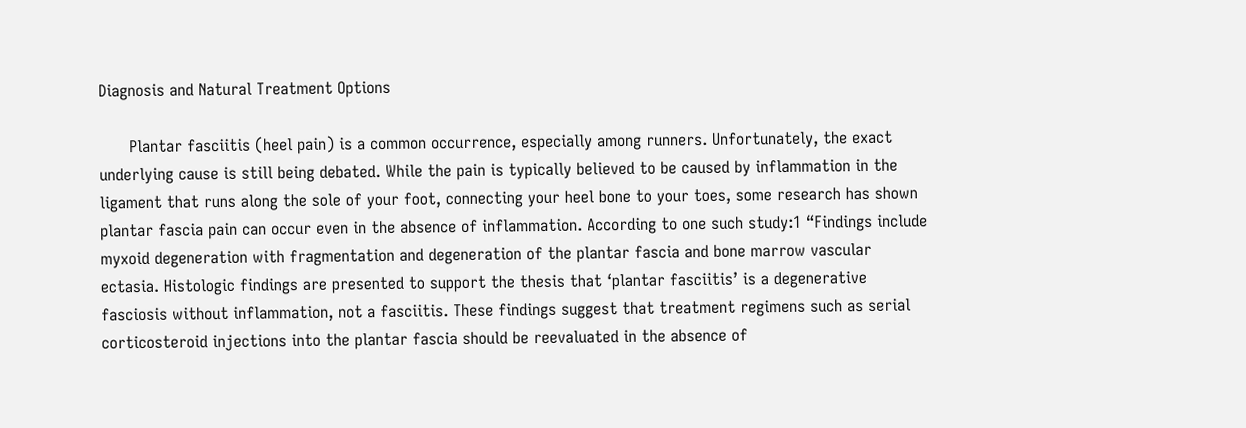Diagnosis and Natural Treatment Options

      Plantar fasciitis (heel pain) is a common occurrence, especially among runners. Unfortunately, the exact underlying cause is still being debated. While the pain is typically believed to be caused by inflammation in the ligament that runs along the sole of your foot, connecting your heel bone to your toes, some research has shown plantar fascia pain can occur even in the absence of inflammation. According to one such study:1 “Findings include myxoid degeneration with fragmentation and degeneration of the plantar fascia and bone marrow vascular ectasia. Histologic findings are presented to support the thesis that ‘plantar fasciitis’ is a degenerative fasciosis without inflammation, not a fasciitis. These findings suggest that treatment regimens such as serial corticosteroid injections into the plantar fascia should be reevaluated in the absence of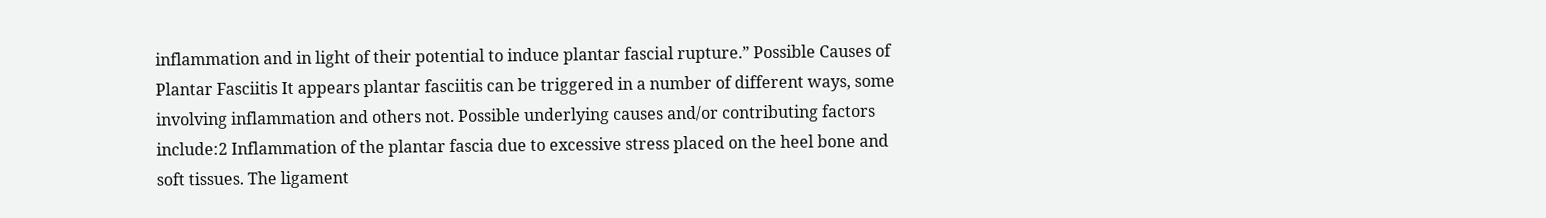inflammation and in light of their potential to induce plantar fascial rupture.” Possible Causes of Plantar Fasciitis It appears plantar fasciitis can be triggered in a number of different ways, some involving inflammation and others not. Possible underlying causes and/or contributing factors include:2 Inflammation of the plantar fascia due to excessive stress placed on the heel bone and soft tissues. The ligament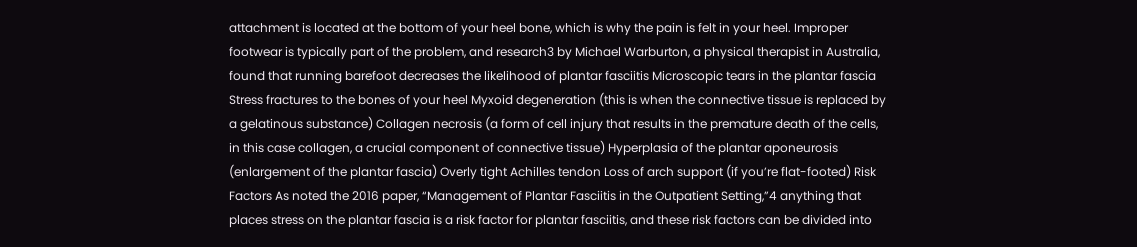attachment is located at the bottom of your heel bone, which is why the pain is felt in your heel. Improper footwear is typically part of the problem, and research3 by Michael Warburton, a physical therapist in Australia, found that running barefoot decreases the likelihood of plantar fasciitis Microscopic tears in the plantar fascia Stress fractures to the bones of your heel Myxoid degeneration (this is when the connective tissue is replaced by a gelatinous substance) Collagen necrosis (a form of cell injury that results in the premature death of the cells, in this case collagen, a crucial component of connective tissue) Hyperplasia of the plantar aponeurosis (enlargement of the plantar fascia) Overly tight Achilles tendon Loss of arch support (if you’re flat-footed) Risk Factors As noted the 2016 paper, “Management of Plantar Fasciitis in the Outpatient Setting,”4 anything that places stress on the plantar fascia is a risk factor for plantar fasciitis, and these risk factors can be divided into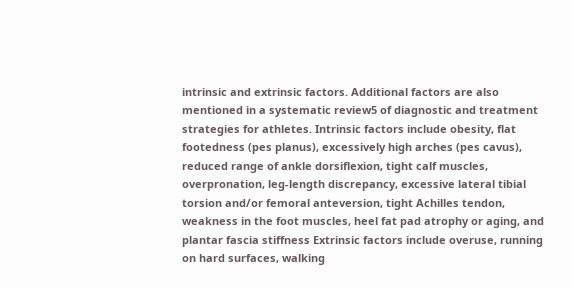intrinsic and extrinsic factors. Additional factors are also mentioned in a systematic review5 of diagnostic and treatment strategies for athletes. Intrinsic factors include obesity, flat footedness (pes planus), excessively high arches (pes cavus), reduced range of ankle dorsiflexion, tight calf muscles, overpronation, leg-length discrepancy, excessive lateral tibial torsion and/or femoral anteversion, tight Achilles tendon, weakness in the foot muscles, heel fat pad atrophy or aging, and plantar fascia stiffness Extrinsic factors include overuse, running on hard surfaces, walking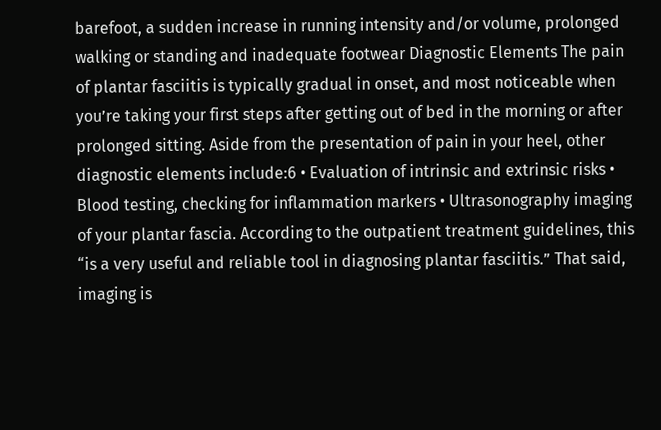barefoot, a sudden increase in running intensity and/or volume, prolonged walking or standing and inadequate footwear Diagnostic Elements The pain of plantar fasciitis is typically gradual in onset, and most noticeable when you’re taking your first steps after getting out of bed in the morning or after prolonged sitting. Aside from the presentation of pain in your heel, other diagnostic elements include:6 • Evaluation of intrinsic and extrinsic risks • Blood testing, checking for inflammation markers • Ultrasonography imaging of your plantar fascia. According to the outpatient treatment guidelines, this “is a very useful and reliable tool in diagnosing plantar fasciitis.” That said, imaging is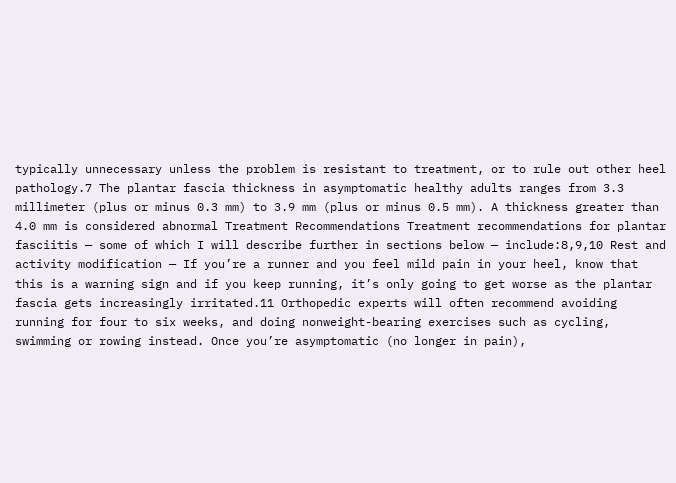typically unnecessary unless the problem is resistant to treatment, or to rule out other heel pathology.7 The plantar fascia thickness in asymptomatic healthy adults ranges from 3.3 millimeter (plus or minus 0.3 mm) to 3.9 mm (plus or minus 0.5 mm). A thickness greater than 4.0 mm is considered abnormal Treatment Recommendations Treatment recommendations for plantar fasciitis — some of which I will describe further in sections below — include:8,9,10 Rest and activity modification — If you’re a runner and you feel mild pain in your heel, know that this is a warning sign and if you keep running, it’s only going to get worse as the plantar fascia gets increasingly irritated.11 Orthopedic experts will often recommend avoiding running for four to six weeks, and doing nonweight-bearing exercises such as cycling, swimming or rowing instead. Once you’re asymptomatic (no longer in pain),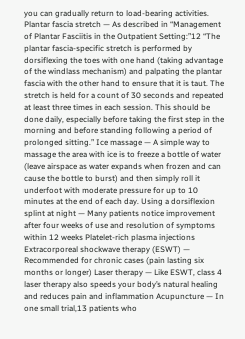you can gradually return to load-bearing activities. Plantar fascia stretch — As described in “Management of Plantar Fasciitis in the Outpatient Setting:”12 “The plantar fascia-specific stretch is performed by dorsiflexing the toes with one hand (taking advantage of the windlass mechanism) and palpating the plantar fascia with the other hand to ensure that it is taut. The stretch is held for a count of 30 seconds and repeated at least three times in each session. This should be done daily, especially before taking the first step in the morning and before standing following a period of prolonged sitting.” Ice massage — A simple way to massage the area with ice is to freeze a bottle of water (leave airspace as water expands when frozen and can cause the bottle to burst) and then simply roll it underfoot with moderate pressure for up to 10 minutes at the end of each day. Using a dorsiflexion splint at night — Many patients notice improvement after four weeks of use and resolution of symptoms within 12 weeks Platelet-rich plasma injections Extracorporeal shockwave therapy (ESWT) — Recommended for chronic cases (pain lasting six months or longer) Laser therapy — Like ESWT, class 4 laser therapy also speeds your body’s natural healing and reduces pain and inflammation Acupuncture — In one small trial,13 patients who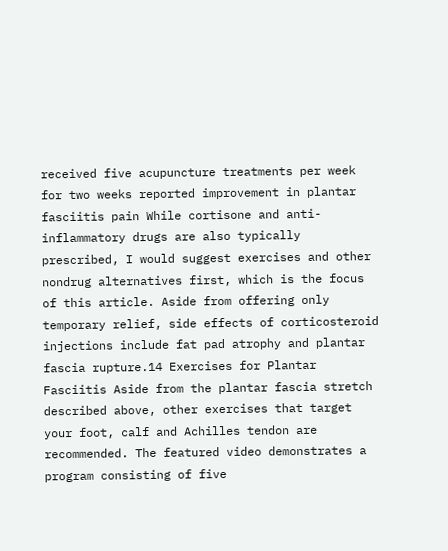received five acupuncture treatments per week for two weeks reported improvement in plantar fasciitis pain While cortisone and anti-inflammatory drugs are also typically prescribed, I would suggest exercises and other nondrug alternatives first, which is the focus of this article. Aside from offering only temporary relief, side effects of corticosteroid injections include fat pad atrophy and plantar fascia rupture.14 Exercises for Plantar Fasciitis Aside from the plantar fascia stretch described above, other exercises that target your foot, calf and Achilles tendon are recommended. The featured video demonstrates a program consisting of five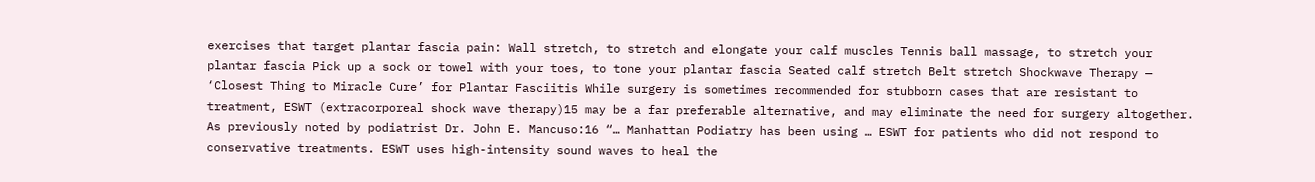exercises that target plantar fascia pain: Wall stretch, to stretch and elongate your calf muscles Tennis ball massage, to stretch your plantar fascia Pick up a sock or towel with your toes, to tone your plantar fascia Seated calf stretch Belt stretch Shockwave Therapy — ‘Closest Thing to Miracle Cure’ for Plantar Fasciitis While surgery is sometimes recommended for stubborn cases that are resistant to treatment, ESWT (extracorporeal shock wave therapy)15 may be a far preferable alternative, and may eliminate the need for surgery altogether. As previously noted by podiatrist Dr. John E. Mancuso:16 “… Manhattan Podiatry has been using … ESWT for patients who did not respond to conservative treatments. ESWT uses high-intensity sound waves to heal the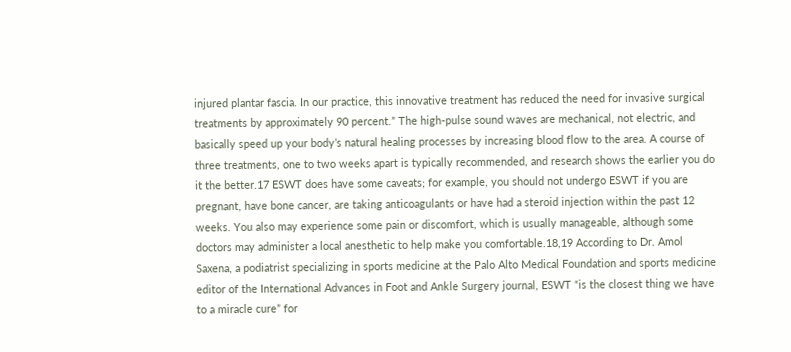injured plantar fascia. In our practice, this innovative treatment has reduced the need for invasive surgical treatments by approximately 90 percent.” The high-pulse sound waves are mechanical, not electric, and basically speed up your body’s natural healing processes by increasing blood flow to the area. A course of three treatments, one to two weeks apart is typically recommended, and research shows the earlier you do it the better.17 ESWT does have some caveats; for example, you should not undergo ESWT if you are pregnant, have bone cancer, are taking anticoagulants or have had a steroid injection within the past 12 weeks. You also may experience some pain or discomfort, which is usually manageable, although some doctors may administer a local anesthetic to help make you comfortable.18,19 According to Dr. Amol Saxena, a podiatrist specializing in sports medicine at the Palo Alto Medical Foundation and sports medicine editor of the International Advances in Foot and Ankle Surgery journal, ESWT “is the closest thing we have to a miracle cure” for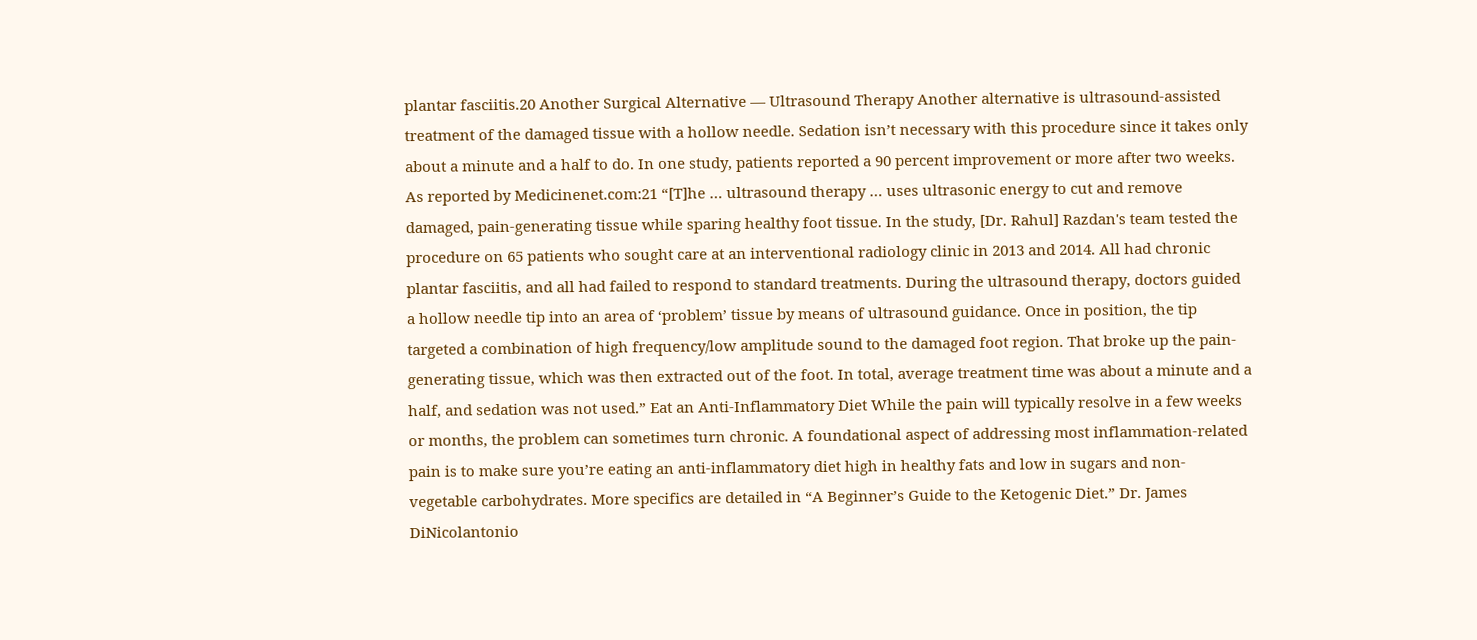plantar fasciitis.20 Another Surgical Alternative — Ultrasound Therapy Another alternative is ultrasound-assisted treatment of the damaged tissue with a hollow needle. Sedation isn’t necessary with this procedure since it takes only about a minute and a half to do. In one study, patients reported a 90 percent improvement or more after two weeks. As reported by Medicinenet.com:21 “[T]he … ultrasound therapy … uses ultrasonic energy to cut and remove damaged, pain-generating tissue while sparing healthy foot tissue. In the study, [Dr. Rahul] Razdan's team tested the procedure on 65 patients who sought care at an interventional radiology clinic in 2013 and 2014. All had chronic plantar fasciitis, and all had failed to respond to standard treatments. During the ultrasound therapy, doctors guided a hollow needle tip into an area of ‘problem’ tissue by means of ultrasound guidance. Once in position, the tip targeted a combination of high frequency/low amplitude sound to the damaged foot region. That broke up the pain-generating tissue, which was then extracted out of the foot. In total, average treatment time was about a minute and a half, and sedation was not used.” Eat an Anti-Inflammatory Diet While the pain will typically resolve in a few weeks or months, the problem can sometimes turn chronic. A foundational aspect of addressing most inflammation-related pain is to make sure you’re eating an anti-inflammatory diet high in healthy fats and low in sugars and non-vegetable carbohydrates. More specifics are detailed in “A Beginner’s Guide to the Ketogenic Diet.” Dr. James DiNicolantonio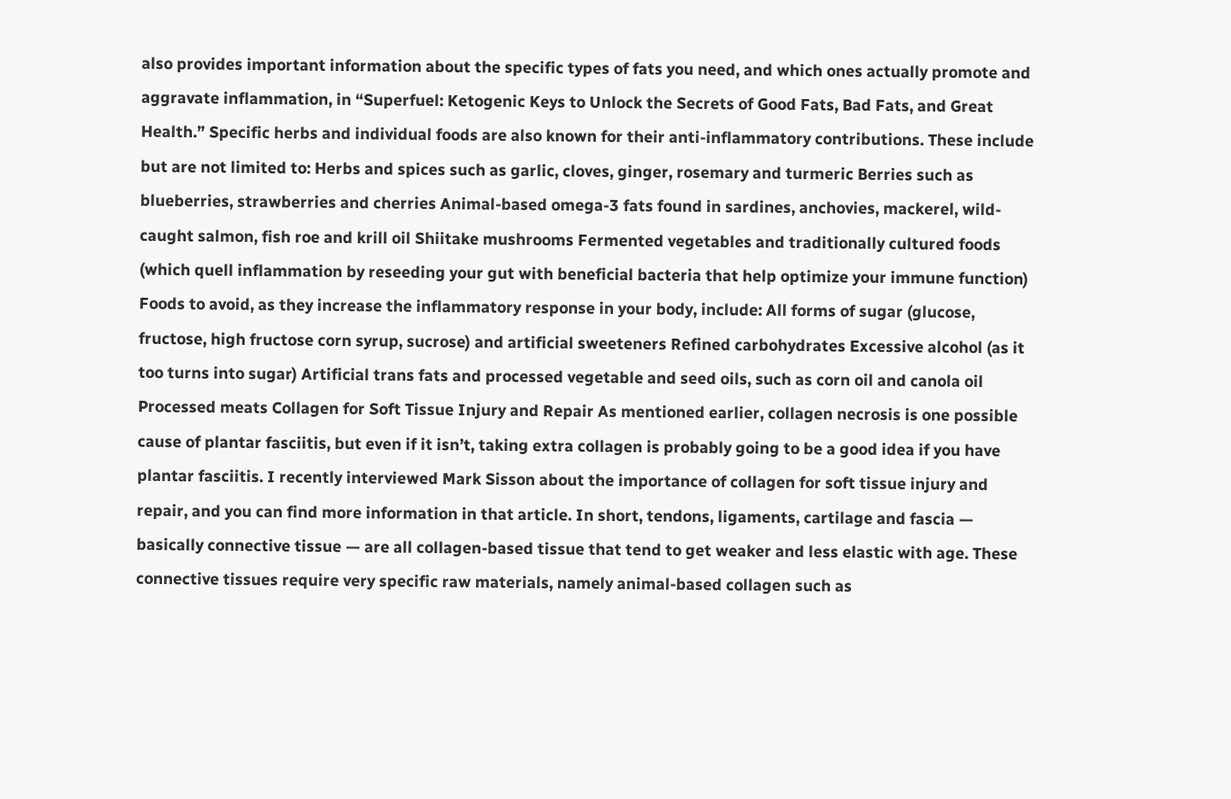also provides important information about the specific types of fats you need, and which ones actually promote and aggravate inflammation, in “Superfuel: Ketogenic Keys to Unlock the Secrets of Good Fats, Bad Fats, and Great Health.” Specific herbs and individual foods are also known for their anti-inflammatory contributions. These include but are not limited to: Herbs and spices such as garlic, cloves, ginger, rosemary and turmeric Berries such as blueberries, strawberries and cherries Animal-based omega-3 fats found in sardines, anchovies, mackerel, wild-caught salmon, fish roe and krill oil Shiitake mushrooms Fermented vegetables and traditionally cultured foods (which quell inflammation by reseeding your gut with beneficial bacteria that help optimize your immune function) Foods to avoid, as they increase the inflammatory response in your body, include: All forms of sugar (glucose, fructose, high fructose corn syrup, sucrose) and artificial sweeteners Refined carbohydrates Excessive alcohol (as it too turns into sugar) Artificial trans fats and processed vegetable and seed oils, such as corn oil and canola oil Processed meats Collagen for Soft Tissue Injury and Repair As mentioned earlier, collagen necrosis is one possible cause of plantar fasciitis, but even if it isn’t, taking extra collagen is probably going to be a good idea if you have plantar fasciitis. I recently interviewed Mark Sisson about the importance of collagen for soft tissue injury and repair, and you can find more information in that article. In short, tendons, ligaments, cartilage and fascia — basically connective tissue — are all collagen-based tissue that tend to get weaker and less elastic with age. These connective tissues require very specific raw materials, namely animal-based collagen such as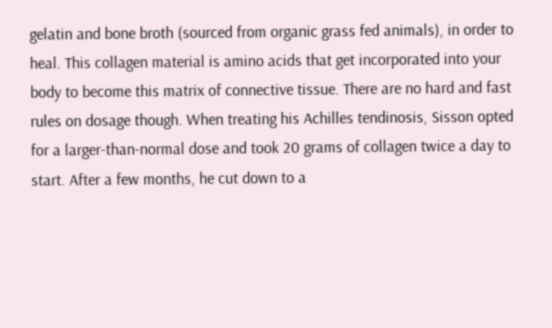gelatin and bone broth (sourced from organic grass fed animals), in order to heal. This collagen material is amino acids that get incorporated into your body to become this matrix of connective tissue. There are no hard and fast rules on dosage though. When treating his Achilles tendinosis, Sisson opted for a larger-than-normal dose and took 20 grams of collagen twice a day to start. After a few months, he cut down to a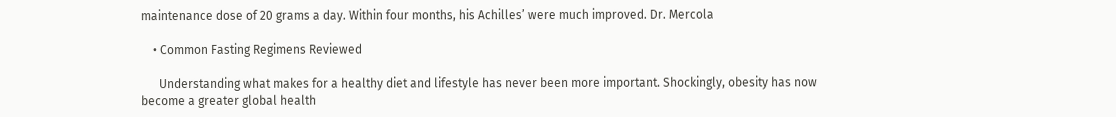maintenance dose of 20 grams a day. Within four months, his Achilles’ were much improved. Dr. Mercola

    • Common Fasting Regimens Reviewed

      Understanding what makes for a healthy diet and lifestyle has never been more important. Shockingly, obesity has now become a greater global health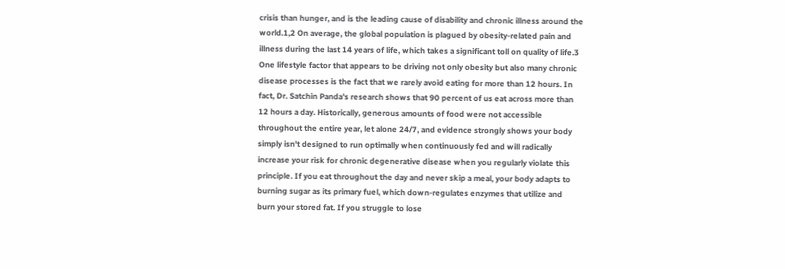crisis than hunger, and is the leading cause of disability and chronic illness around the world.1,2 On average, the global population is plagued by obesity-related pain and illness during the last 14 years of life, which takes a significant toll on quality of life.3 One lifestyle factor that appears to be driving not only obesity but also many chronic disease processes is the fact that we rarely avoid eating for more than 12 hours. In fact, Dr. Satchin Panda's research shows that 90 percent of us eat across more than 12 hours a day. Historically, generous amounts of food were not accessible throughout the entire year, let alone 24/7, and evidence strongly shows your body simply isn't designed to run optimally when continuously fed and will radically increase your risk for chronic degenerative disease when you regularly violate this principle. If you eat throughout the day and never skip a meal, your body adapts to burning sugar as its primary fuel, which down-regulates enzymes that utilize and burn your stored fat. If you struggle to lose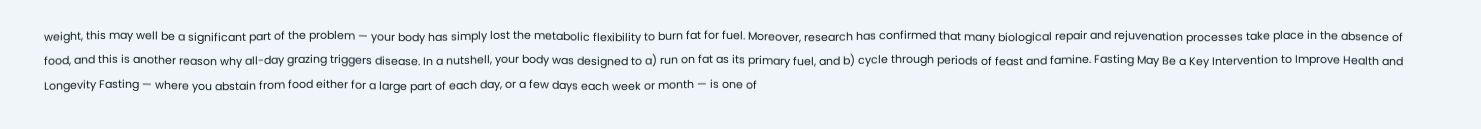weight, this may well be a significant part of the problem — your body has simply lost the metabolic flexibility to burn fat for fuel. Moreover, research has confirmed that many biological repair and rejuvenation processes take place in the absence of food, and this is another reason why all-day grazing triggers disease. In a nutshell, your body was designed to a) run on fat as its primary fuel, and b) cycle through periods of feast and famine. Fasting May Be a Key Intervention to Improve Health and Longevity Fasting — where you abstain from food either for a large part of each day, or a few days each week or month — is one of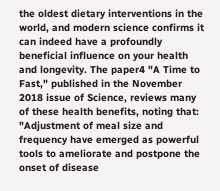the oldest dietary interventions in the world, and modern science confirms it can indeed have a profoundly beneficial influence on your health and longevity. The paper4 "A Time to Fast," published in the November 2018 issue of Science, reviews many of these health benefits, noting that: "Adjustment of meal size and frequency have emerged as powerful tools to ameliorate and postpone the onset of disease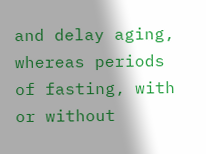and delay aging, whereas periods of fasting, with or without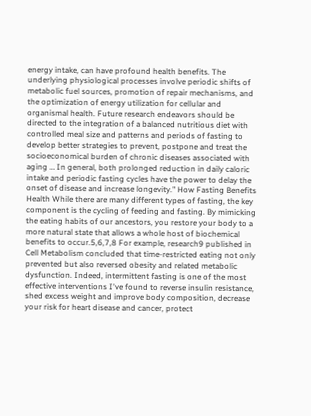energy intake, can have profound health benefits. The underlying physiological processes involve periodic shifts of metabolic fuel sources, promotion of repair mechanisms, and the optimization of energy utilization for cellular and organismal health. Future research endeavors should be directed to the integration of a balanced nutritious diet with controlled meal size and patterns and periods of fasting to develop better strategies to prevent, postpone and treat the socioeconomical burden of chronic diseases associated with aging … In general, both prolonged reduction in daily caloric intake and periodic fasting cycles have the power to delay the onset of disease and increase longevity." How Fasting Benefits Health While there are many different types of fasting, the key component is the cycling of feeding and fasting. By mimicking the eating habits of our ancestors, you restore your body to a more natural state that allows a whole host of biochemical benefits to occur.5,6,7,8 For example, research9 published in Cell Metabolism concluded that time-restricted eating not only prevented but also reversed obesity and related metabolic dysfunction. Indeed, intermittent fasting is one of the most effective interventions I've found to reverse insulin resistance, shed excess weight and improve body composition, decrease your risk for heart disease and cancer, protect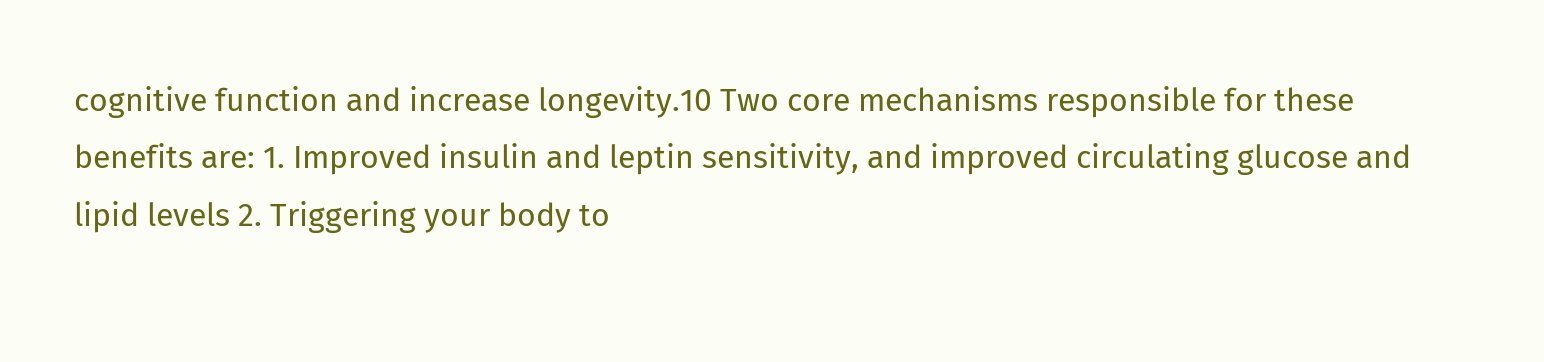cognitive function and increase longevity.10 Two core mechanisms responsible for these benefits are: 1. Improved insulin and leptin sensitivity, and improved circulating glucose and lipid levels 2. Triggering your body to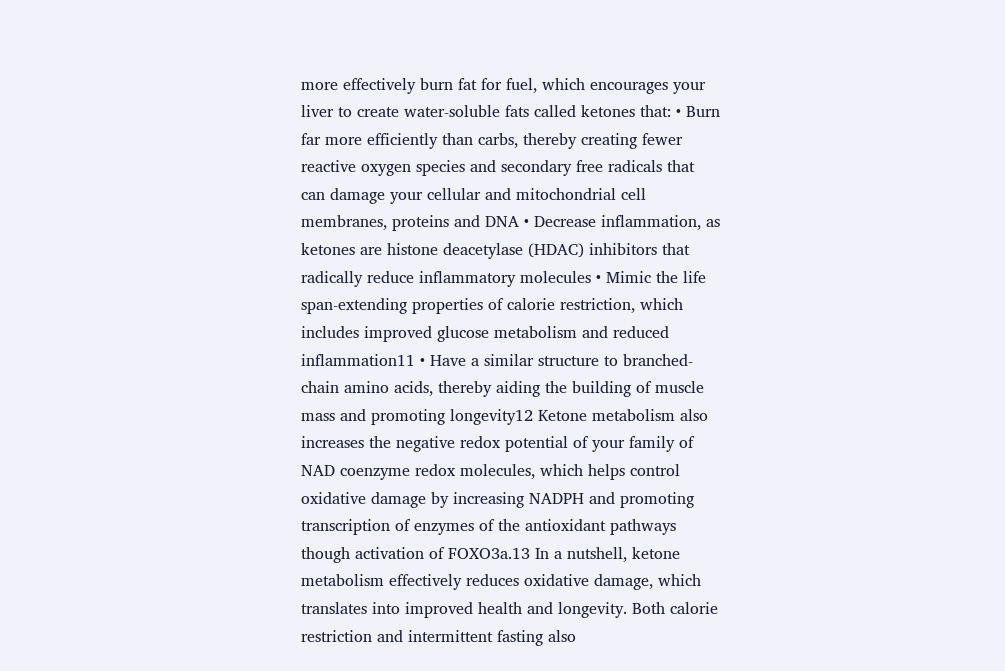more effectively burn fat for fuel, which encourages your liver to create water-soluble fats called ketones that: • Burn far more efficiently than carbs, thereby creating fewer reactive oxygen species and secondary free radicals that can damage your cellular and mitochondrial cell membranes, proteins and DNA • Decrease inflammation, as ketones are histone deacetylase (HDAC) inhibitors that radically reduce inflammatory molecules • Mimic the life span-extending properties of calorie restriction, which includes improved glucose metabolism and reduced inflammation11 • Have a similar structure to branched-chain amino acids, thereby aiding the building of muscle mass and promoting longevity12 Ketone metabolism also increases the negative redox potential of your family of NAD coenzyme redox molecules, which helps control oxidative damage by increasing NADPH and promoting transcription of enzymes of the antioxidant pathways though activation of FOXO3a.13 In a nutshell, ketone metabolism effectively reduces oxidative damage, which translates into improved health and longevity. Both calorie restriction and intermittent fasting also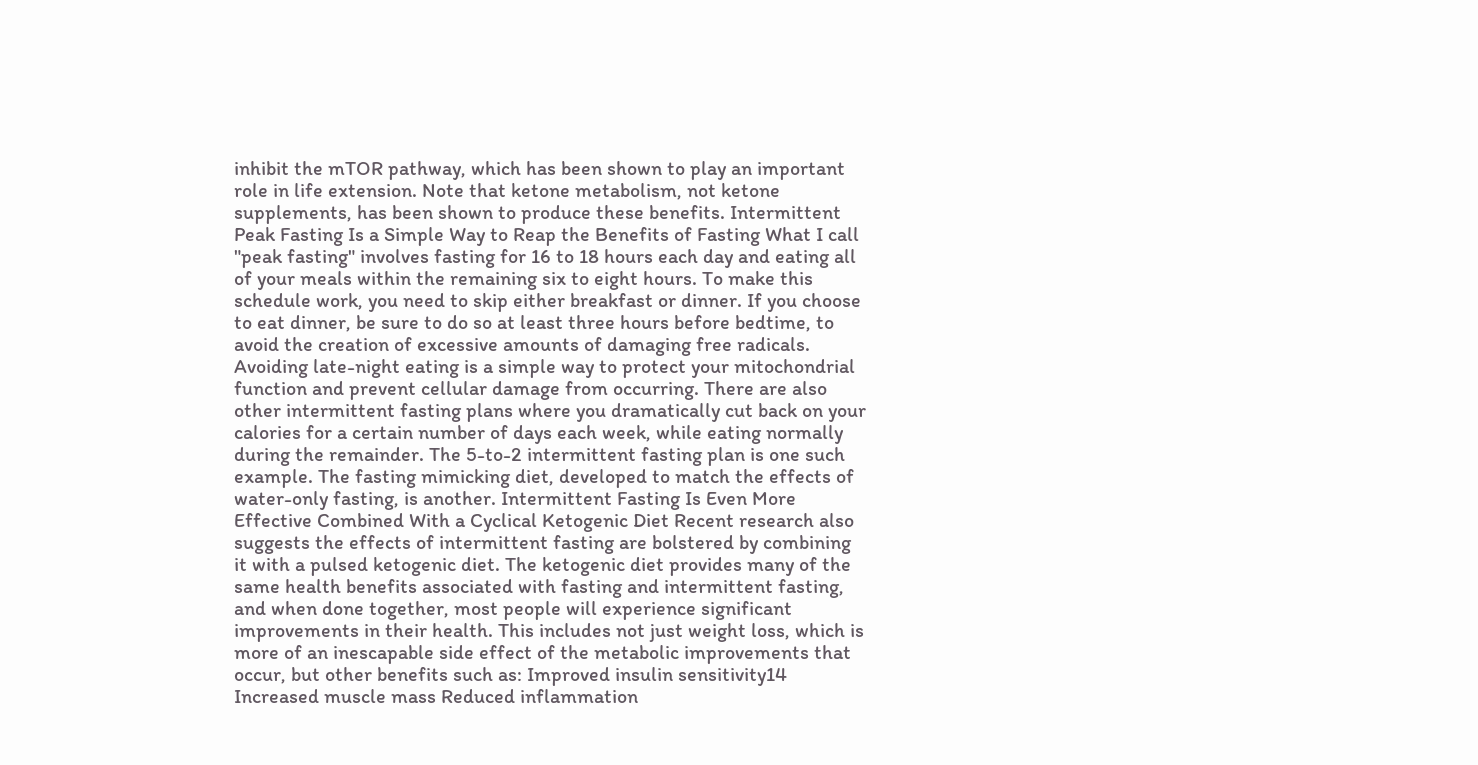inhibit the mTOR pathway, which has been shown to play an important role in life extension. Note that ketone metabolism, not ketone supplements, has been shown to produce these benefits. Intermittent Peak Fasting Is a Simple Way to Reap the Benefits of Fasting What I call "peak fasting" involves fasting for 16 to 18 hours each day and eating all of your meals within the remaining six to eight hours. To make this schedule work, you need to skip either breakfast or dinner. If you choose to eat dinner, be sure to do so at least three hours before bedtime, to avoid the creation of excessive amounts of damaging free radicals. Avoiding late-night eating is a simple way to protect your mitochondrial function and prevent cellular damage from occurring. There are also other intermittent fasting plans where you dramatically cut back on your calories for a certain number of days each week, while eating normally during the remainder. The 5-to-2 intermittent fasting plan is one such example. The fasting mimicking diet, developed to match the effects of water-only fasting, is another. Intermittent Fasting Is Even More Effective Combined With a Cyclical Ketogenic Diet Recent research also suggests the effects of intermittent fasting are bolstered by combining it with a pulsed ketogenic diet. The ketogenic diet provides many of the same health benefits associated with fasting and intermittent fasting, and when done together, most people will experience significant improvements in their health. This includes not just weight loss, which is more of an inescapable side effect of the metabolic improvements that occur, but other benefits such as: Improved insulin sensitivity14 Increased muscle mass Reduced inflammation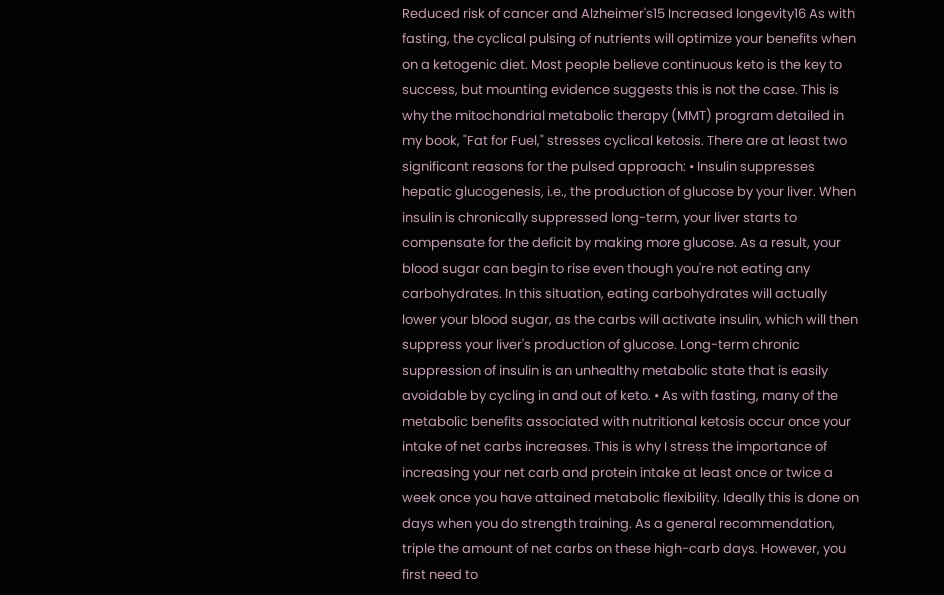Reduced risk of cancer and Alzheimer's15 Increased longevity16 As with fasting, the cyclical pulsing of nutrients will optimize your benefits when on a ketogenic diet. Most people believe continuous keto is the key to success, but mounting evidence suggests this is not the case. This is why the mitochondrial metabolic therapy (MMT) program detailed in my book, "Fat for Fuel," stresses cyclical ketosis. There are at least two significant reasons for the pulsed approach: • Insulin suppresses hepatic glucogenesis, i.e., the production of glucose by your liver. When insulin is chronically suppressed long-term, your liver starts to compensate for the deficit by making more glucose. As a result, your blood sugar can begin to rise even though you're not eating any carbohydrates. In this situation, eating carbohydrates will actually lower your blood sugar, as the carbs will activate insulin, which will then suppress your liver's production of glucose. Long-term chronic suppression of insulin is an unhealthy metabolic state that is easily avoidable by cycling in and out of keto. • As with fasting, many of the metabolic benefits associated with nutritional ketosis occur once your intake of net carbs increases. This is why I stress the importance of increasing your net carb and protein intake at least once or twice a week once you have attained metabolic flexibility. Ideally this is done on days when you do strength training. As a general recommendation, triple the amount of net carbs on these high-carb days. However, you first need to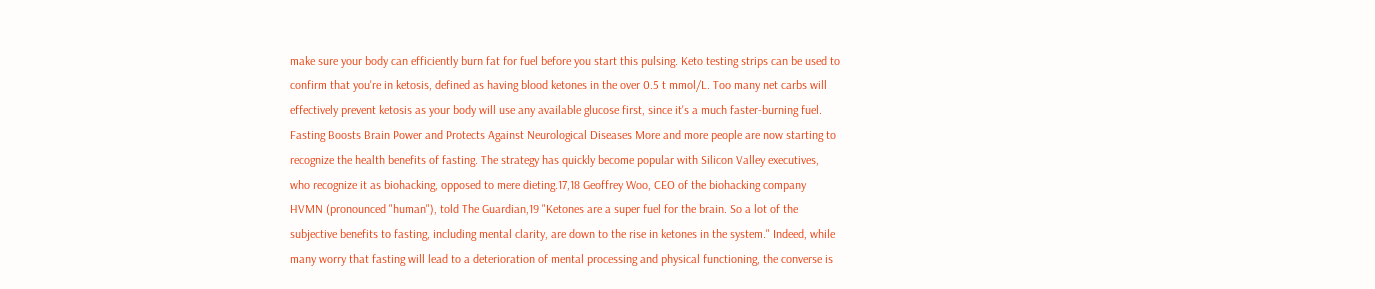make sure your body can efficiently burn fat for fuel before you start this pulsing. Keto testing strips can be used to confirm that you're in ketosis, defined as having blood ketones in the over 0.5 t mmol/L. Too many net carbs will effectively prevent ketosis as your body will use any available glucose first, since it's a much faster-burning fuel. Fasting Boosts Brain Power and Protects Against Neurological Diseases More and more people are now starting to recognize the health benefits of fasting. The strategy has quickly become popular with Silicon Valley executives, who recognize it as biohacking, opposed to mere dieting.17,18 Geoffrey Woo, CEO of the biohacking company HVMN (pronounced "human"), told The Guardian,19 "Ketones are a super fuel for the brain. So a lot of the subjective benefits to fasting, including mental clarity, are down to the rise in ketones in the system." Indeed, while many worry that fasting will lead to a deterioration of mental processing and physical functioning, the converse is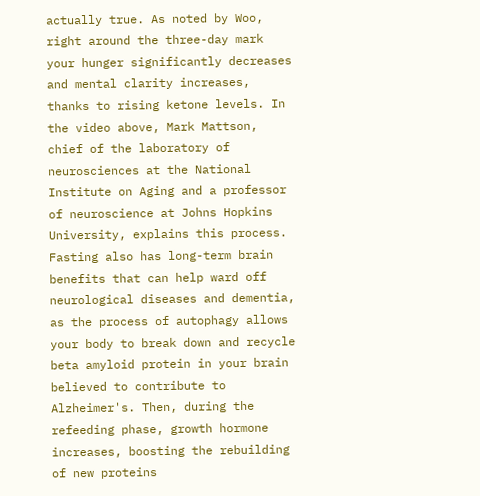actually true. As noted by Woo, right around the three-day mark your hunger significantly decreases and mental clarity increases, thanks to rising ketone levels. In the video above, Mark Mattson, chief of the laboratory of neurosciences at the National Institute on Aging and a professor of neuroscience at Johns Hopkins University, explains this process. Fasting also has long-term brain benefits that can help ward off neurological diseases and dementia, as the process of autophagy allows your body to break down and recycle beta amyloid protein in your brain believed to contribute to Alzheimer's. Then, during the refeeding phase, growth hormone increases, boosting the rebuilding of new proteins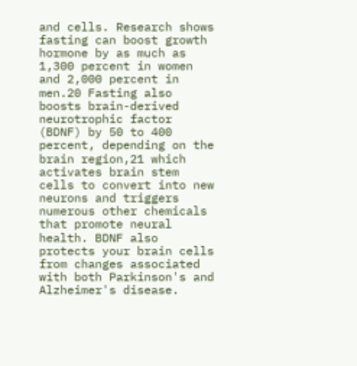and cells. Research shows fasting can boost growth hormone by as much as 1,300 percent in women and 2,000 percent in men.20 Fasting also boosts brain-derived neurotrophic factor (BDNF) by 50 to 400 percent, depending on the brain region,21 which activates brain stem cells to convert into new neurons and triggers numerous other chemicals that promote neural health. BDNF also protects your brain cells from changes associated with both Parkinson's and Alzheimer's disease.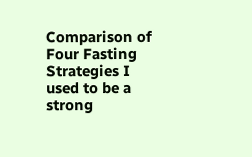Comparison of Four Fasting Strategies I used to be a strong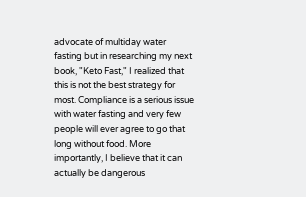advocate of multiday water fasting but in researching my next book, "Keto Fast," I realized that this is not the best strategy for most. Compliance is a serious issue with water fasting and very few people will ever agree to go that long without food. More importantly, I believe that it can actually be dangerous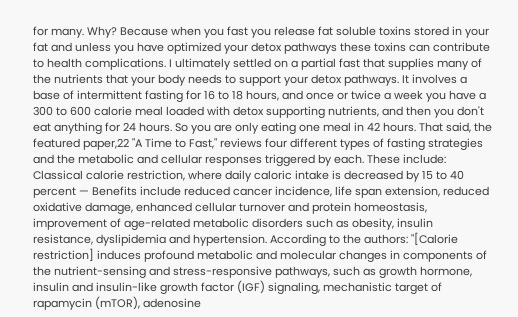for many. Why? Because when you fast you release fat soluble toxins stored in your fat and unless you have optimized your detox pathways these toxins can contribute to health complications. I ultimately settled on a partial fast that supplies many of the nutrients that your body needs to support your detox pathways. It involves a base of intermittent fasting for 16 to 18 hours, and once or twice a week you have a 300 to 600 calorie meal loaded with detox supporting nutrients, and then you don't eat anything for 24 hours. So you are only eating one meal in 42 hours. That said, the featured paper,22 "A Time to Fast," reviews four different types of fasting strategies and the metabolic and cellular responses triggered by each. These include: Classical calorie restriction, where daily caloric intake is decreased by 15 to 40 percent — Benefits include reduced cancer incidence, life span extension, reduced oxidative damage, enhanced cellular turnover and protein homeostasis, improvement of age-related metabolic disorders such as obesity, insulin resistance, dyslipidemia and hypertension. According to the authors: "[Calorie restriction] induces profound metabolic and molecular changes in components of the nutrient-sensing and stress-responsive pathways, such as growth hormone, insulin and insulin-like growth factor (IGF) signaling, mechanistic target of rapamycin (mTOR), adenosine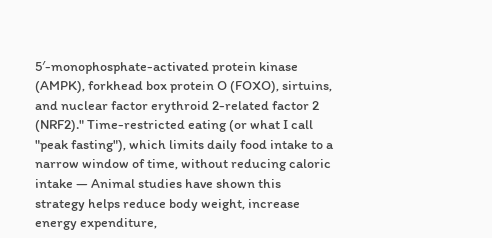5′-monophosphate-activated protein kinase (AMPK), forkhead box protein O (FOXO), sirtuins, and nuclear factor erythroid 2-related factor 2 (NRF2)." Time-restricted eating (or what I call "peak fasting"), which limits daily food intake to a narrow window of time, without reducing caloric intake — Animal studies have shown this strategy helps reduce body weight, increase energy expenditure,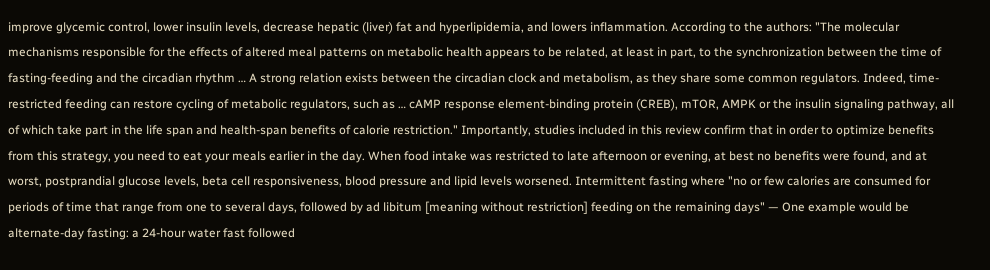improve glycemic control, lower insulin levels, decrease hepatic (liver) fat and hyperlipidemia, and lowers inflammation. According to the authors: "The molecular mechanisms responsible for the effects of altered meal patterns on metabolic health appears to be related, at least in part, to the synchronization between the time of fasting-feeding and the circadian rhythm … A strong relation exists between the circadian clock and metabolism, as they share some common regulators. Indeed, time-restricted feeding can restore cycling of metabolic regulators, such as … cAMP response element-binding protein (CREB), mTOR, AMPK or the insulin signaling pathway, all of which take part in the life span and health-span benefits of calorie restriction." Importantly, studies included in this review confirm that in order to optimize benefits from this strategy, you need to eat your meals earlier in the day. When food intake was restricted to late afternoon or evening, at best no benefits were found, and at worst, postprandial glucose levels, beta cell responsiveness, blood pressure and lipid levels worsened. Intermittent fasting where "no or few calories are consumed for periods of time that range from one to several days, followed by ad libitum [meaning without restriction] feeding on the remaining days" — One example would be alternate-day fasting: a 24-hour water fast followed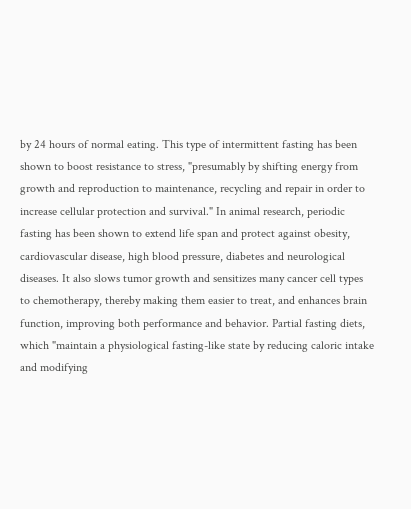by 24 hours of normal eating. This type of intermittent fasting has been shown to boost resistance to stress, "presumably by shifting energy from growth and reproduction to maintenance, recycling and repair in order to increase cellular protection and survival." In animal research, periodic fasting has been shown to extend life span and protect against obesity, cardiovascular disease, high blood pressure, diabetes and neurological diseases. It also slows tumor growth and sensitizes many cancer cell types to chemotherapy, thereby making them easier to treat, and enhances brain function, improving both performance and behavior. Partial fasting diets, which "maintain a physiological fasting-like state by reducing caloric intake and modifying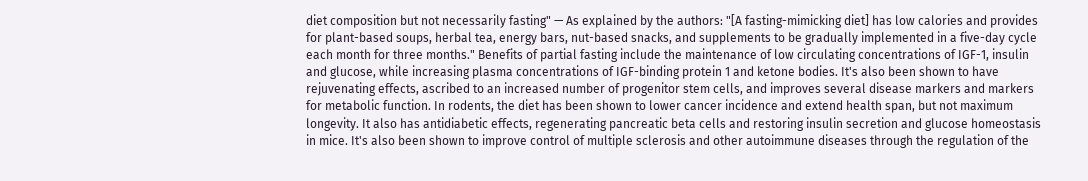diet composition but not necessarily fasting" — As explained by the authors: "[A fasting-mimicking diet] has low calories and provides for plant-based soups, herbal tea, energy bars, nut-based snacks, and supplements to be gradually implemented in a five-day cycle each month for three months." Benefits of partial fasting include the maintenance of low circulating concentrations of IGF-1, insulin and glucose, while increasing plasma concentrations of IGF-binding protein 1 and ketone bodies. It's also been shown to have rejuvenating effects, ascribed to an increased number of progenitor stem cells, and improves several disease markers and markers for metabolic function. In rodents, the diet has been shown to lower cancer incidence and extend health span, but not maximum longevity. It also has antidiabetic effects, regenerating pancreatic beta cells and restoring insulin secretion and glucose homeostasis in mice. It's also been shown to improve control of multiple sclerosis and other autoimmune diseases through the regulation of the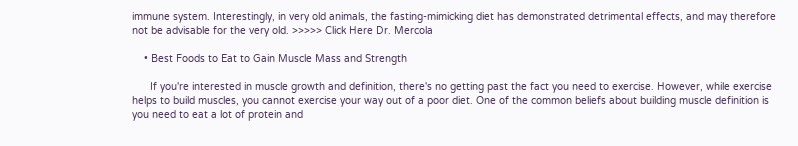immune system. Interestingly, in very old animals, the fasting-mimicking diet has demonstrated detrimental effects, and may therefore not be advisable for the very old. >>>>> Click Here Dr. Mercola

    • Best Foods to Eat to Gain Muscle Mass and Strength

      If you're interested in muscle growth and definition, there's no getting past the fact you need to exercise. However, while exercise helps to build muscles, you cannot exercise your way out of a poor diet. One of the common beliefs about building muscle definition is you need to eat a lot of protein and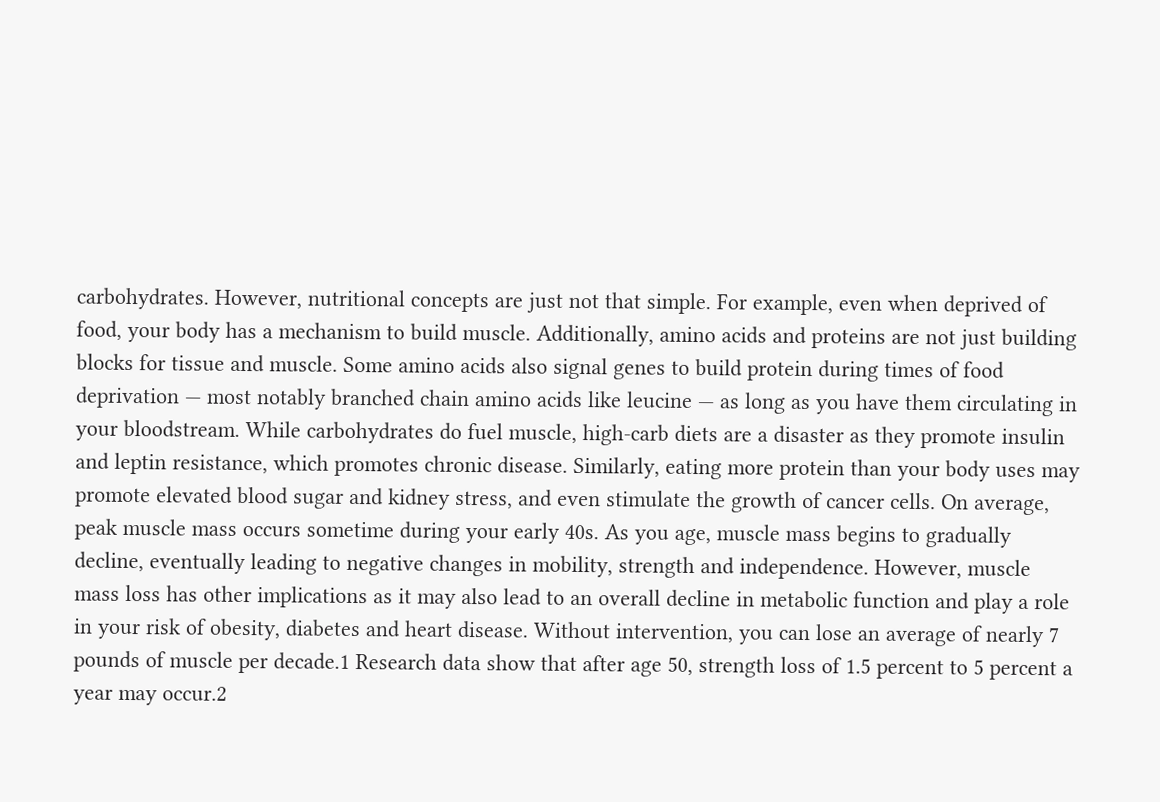carbohydrates. However, nutritional concepts are just not that simple. For example, even when deprived of food, your body has a mechanism to build muscle. Additionally, amino acids and proteins are not just building blocks for tissue and muscle. Some amino acids also signal genes to build protein during times of food deprivation — most notably branched chain amino acids like leucine — as long as you have them circulating in your bloodstream. While carbohydrates do fuel muscle, high-carb diets are a disaster as they promote insulin and leptin resistance, which promotes chronic disease. Similarly, eating more protein than your body uses may promote elevated blood sugar and kidney stress, and even stimulate the growth of cancer cells. On average, peak muscle mass occurs sometime during your early 40s. As you age, muscle mass begins to gradually decline, eventually leading to negative changes in mobility, strength and independence. However, muscle mass loss has other implications as it may also lead to an overall decline in metabolic function and play a role in your risk of obesity, diabetes and heart disease. Without intervention, you can lose an average of nearly 7 pounds of muscle per decade.1 Research data show that after age 50, strength loss of 1.5 percent to 5 percent a year may occur.2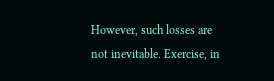However, such losses are not inevitable. Exercise, in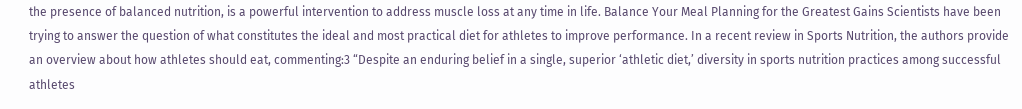the presence of balanced nutrition, is a powerful intervention to address muscle loss at any time in life. Balance Your Meal Planning for the Greatest Gains Scientists have been trying to answer the question of what constitutes the ideal and most practical diet for athletes to improve performance. In a recent review in Sports Nutrition, the authors provide an overview about how athletes should eat, commenting:3 “Despite an enduring belief in a single, superior ‘athletic diet,’ diversity in sports nutrition practices among successful athletes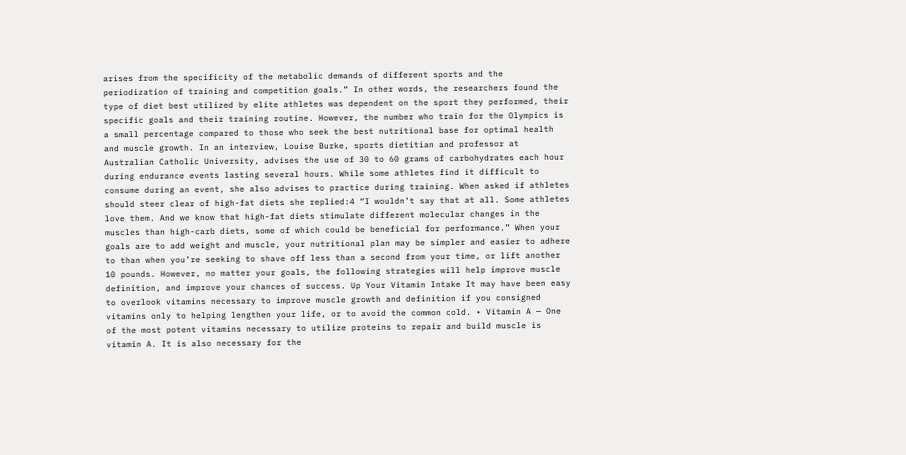arises from the specificity of the metabolic demands of different sports and the periodization of training and competition goals.” In other words, the researchers found the type of diet best utilized by elite athletes was dependent on the sport they performed, their specific goals and their training routine. However, the number who train for the Olympics is a small percentage compared to those who seek the best nutritional base for optimal health and muscle growth. In an interview, Louise Burke, sports dietitian and professor at Australian Catholic University, advises the use of 30 to 60 grams of carbohydrates each hour during endurance events lasting several hours. While some athletes find it difficult to consume during an event, she also advises to practice during training. When asked if athletes should steer clear of high-fat diets she replied:4 “I wouldn’t say that at all. Some athletes love them. And we know that high-fat diets stimulate different molecular changes in the muscles than high-carb diets, some of which could be beneficial for performance.” When your goals are to add weight and muscle, your nutritional plan may be simpler and easier to adhere to than when you’re seeking to shave off less than a second from your time, or lift another 10 pounds. However, no matter your goals, the following strategies will help improve muscle definition, and improve your chances of success. Up Your Vitamin Intake It may have been easy to overlook vitamins necessary to improve muscle growth and definition if you consigned vitamins only to helping lengthen your life, or to avoid the common cold. • Vitamin A — One of the most potent vitamins necessary to utilize proteins to repair and build muscle is vitamin A. It is also necessary for the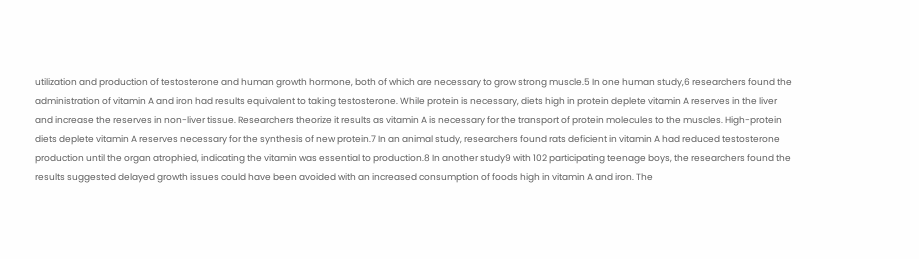utilization and production of testosterone and human growth hormone, both of which are necessary to grow strong muscle.5 In one human study,6 researchers found the administration of vitamin A and iron had results equivalent to taking testosterone. While protein is necessary, diets high in protein deplete vitamin A reserves in the liver and increase the reserves in non-liver tissue. Researchers theorize it results as vitamin A is necessary for the transport of protein molecules to the muscles. High-protein diets deplete vitamin A reserves necessary for the synthesis of new protein.7 In an animal study, researchers found rats deficient in vitamin A had reduced testosterone production until the organ atrophied, indicating the vitamin was essential to production.8 In another study9 with 102 participating teenage boys, the researchers found the results suggested delayed growth issues could have been avoided with an increased consumption of foods high in vitamin A and iron. The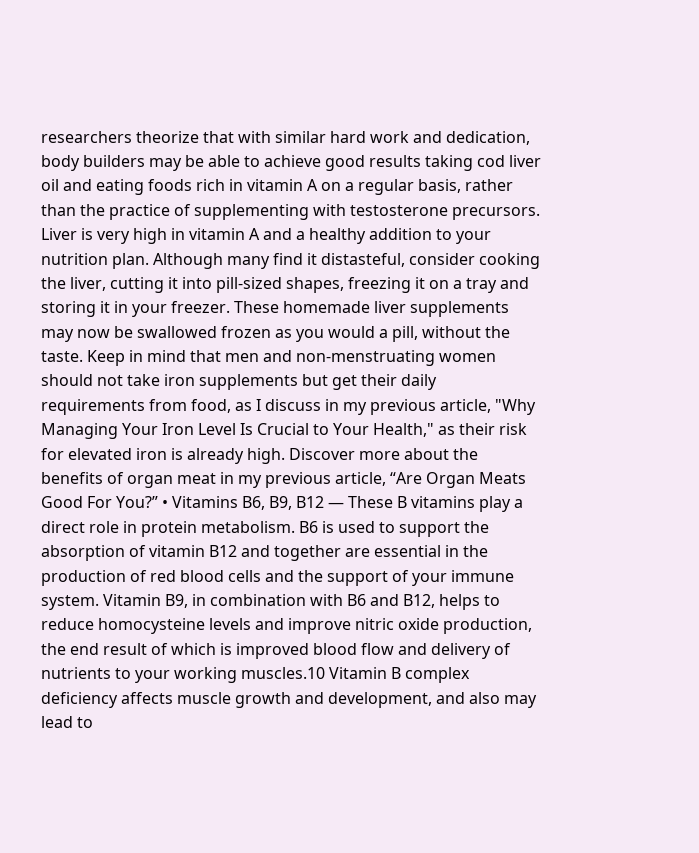researchers theorize that with similar hard work and dedication, body builders may be able to achieve good results taking cod liver oil and eating foods rich in vitamin A on a regular basis, rather than the practice of supplementing with testosterone precursors. Liver is very high in vitamin A and a healthy addition to your nutrition plan. Although many find it distasteful, consider cooking the liver, cutting it into pill-sized shapes, freezing it on a tray and storing it in your freezer. These homemade liver supplements may now be swallowed frozen as you would a pill, without the taste. Keep in mind that men and non-menstruating women should not take iron supplements but get their daily requirements from food, as I discuss in my previous article, "Why Managing Your Iron Level Is Crucial to Your Health," as their risk for elevated iron is already high. Discover more about the benefits of organ meat in my previous article, “Are Organ Meats Good For You?” • Vitamins B6, B9, B12 — These B vitamins play a direct role in protein metabolism. B6 is used to support the absorption of vitamin B12 and together are essential in the production of red blood cells and the support of your immune system. Vitamin B9, in combination with B6 and B12, helps to reduce homocysteine levels and improve nitric oxide production, the end result of which is improved blood flow and delivery of nutrients to your working muscles.10 Vitamin B complex deficiency affects muscle growth and development, and also may lead to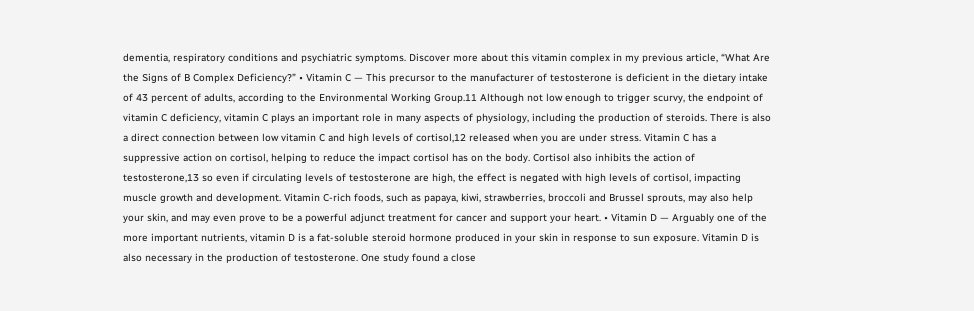dementia, respiratory conditions and psychiatric symptoms. Discover more about this vitamin complex in my previous article, “What Are the Signs of B Complex Deficiency?” • Vitamin C — This precursor to the manufacturer of testosterone is deficient in the dietary intake of 43 percent of adults, according to the Environmental Working Group.11 Although not low enough to trigger scurvy, the endpoint of vitamin C deficiency, vitamin C plays an important role in many aspects of physiology, including the production of steroids. There is also a direct connection between low vitamin C and high levels of cortisol,12 released when you are under stress. Vitamin C has a suppressive action on cortisol, helping to reduce the impact cortisol has on the body. Cortisol also inhibits the action of testosterone,13 so even if circulating levels of testosterone are high, the effect is negated with high levels of cortisol, impacting muscle growth and development. Vitamin C-rich foods, such as papaya, kiwi, strawberries, broccoli and Brussel sprouts, may also help your skin, and may even prove to be a powerful adjunct treatment for cancer and support your heart. • Vitamin D — Arguably one of the more important nutrients, vitamin D is a fat-soluble steroid hormone produced in your skin in response to sun exposure. Vitamin D is also necessary in the production of testosterone. One study found a close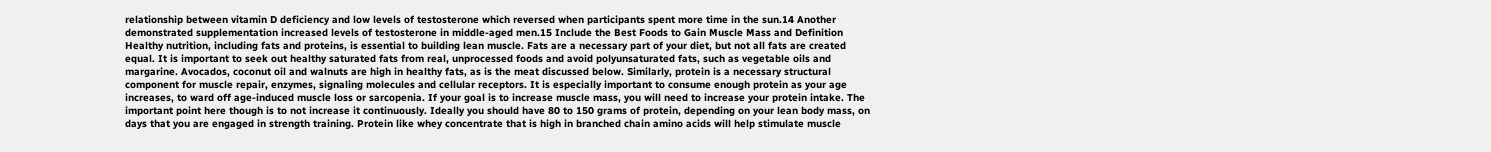relationship between vitamin D deficiency and low levels of testosterone which reversed when participants spent more time in the sun.14 Another demonstrated supplementation increased levels of testosterone in middle-aged men.15 Include the Best Foods to Gain Muscle Mass and Definition Healthy nutrition, including fats and proteins, is essential to building lean muscle. Fats are a necessary part of your diet, but not all fats are created equal. It is important to seek out healthy saturated fats from real, unprocessed foods and avoid polyunsaturated fats, such as vegetable oils and margarine. Avocados, coconut oil and walnuts are high in healthy fats, as is the meat discussed below. Similarly, protein is a necessary structural component for muscle repair, enzymes, signaling molecules and cellular receptors. It is especially important to consume enough protein as your age increases, to ward off age-induced muscle loss or sarcopenia. If your goal is to increase muscle mass, you will need to increase your protein intake. The important point here though is to not increase it continuously. Ideally you should have 80 to 150 grams of protein, depending on your lean body mass, on days that you are engaged in strength training. Protein like whey concentrate that is high in branched chain amino acids will help stimulate muscle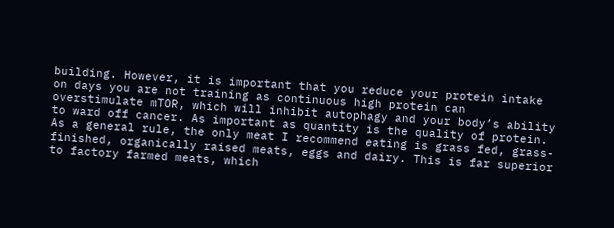building. However, it is important that you reduce your protein intake on days you are not training as continuous high protein can overstimulate mTOR, which will inhibit autophagy and your body’s ability to ward off cancer. As important as quantity is the quality of protein. As a general rule, the only meat I recommend eating is grass fed, grass-finished, organically raised meats, eggs and dairy. This is far superior to factory farmed meats, which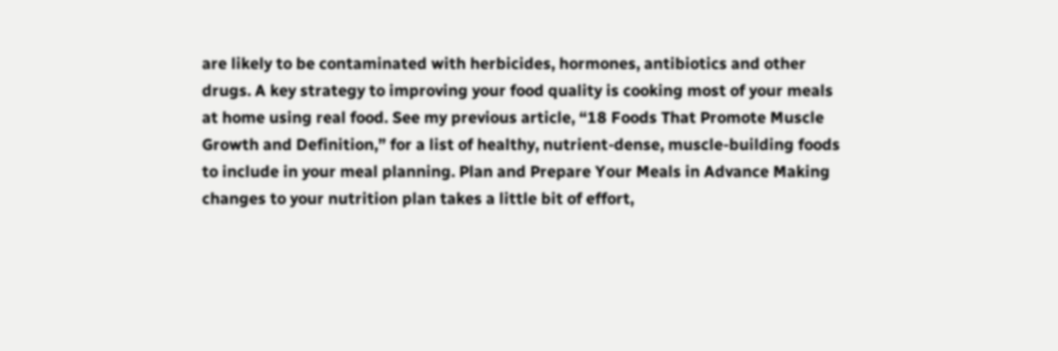are likely to be contaminated with herbicides, hormones, antibiotics and other drugs. A key strategy to improving your food quality is cooking most of your meals at home using real food. See my previous article, “18 Foods That Promote Muscle Growth and Definition,” for a list of healthy, nutrient-dense, muscle-building foods to include in your meal planning. Plan and Prepare Your Meals in Advance Making changes to your nutrition plan takes a little bit of effort,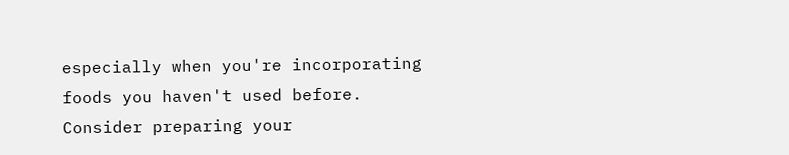especially when you're incorporating foods you haven't used before. Consider preparing your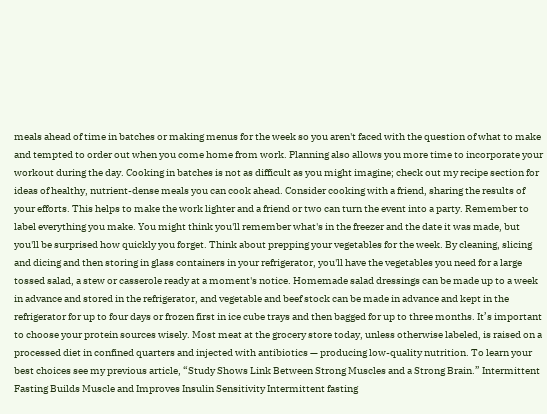meals ahead of time in batches or making menus for the week so you aren't faced with the question of what to make and tempted to order out when you come home from work. Planning also allows you more time to incorporate your workout during the day. Cooking in batches is not as difficult as you might imagine; check out my recipe section for ideas of healthy, nutrient-dense meals you can cook ahead. Consider cooking with a friend, sharing the results of your efforts. This helps to make the work lighter and a friend or two can turn the event into a party. Remember to label everything you make. You might think you'll remember what's in the freezer and the date it was made, but you'll be surprised how quickly you forget. Think about prepping your vegetables for the week. By cleaning, slicing and dicing and then storing in glass containers in your refrigerator, you'll have the vegetables you need for a large tossed salad, a stew or casserole ready at a moment's notice. Homemade salad dressings can be made up to a week in advance and stored in the refrigerator, and vegetable and beef stock can be made in advance and kept in the refrigerator for up to four days or frozen first in ice cube trays and then bagged for up to three months. It’s important to choose your protein sources wisely. Most meat at the grocery store today, unless otherwise labeled, is raised on a processed diet in confined quarters and injected with antibiotics — producing low-quality nutrition. To learn your best choices see my previous article, “Study Shows Link Between Strong Muscles and a Strong Brain.” Intermittent Fasting Builds Muscle and Improves Insulin Sensitivity Intermittent fasting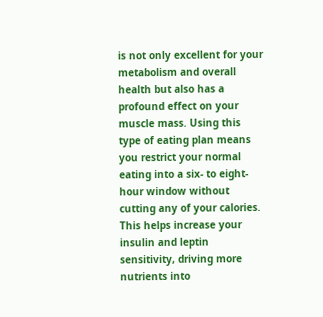is not only excellent for your metabolism and overall health but also has a profound effect on your muscle mass. Using this type of eating plan means you restrict your normal eating into a six- to eight-hour window without cutting any of your calories. This helps increase your insulin and leptin sensitivity, driving more nutrients into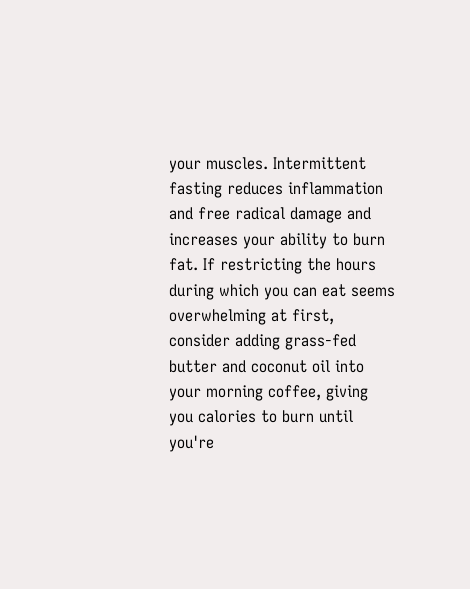your muscles. Intermittent fasting reduces inflammation and free radical damage and increases your ability to burn fat. If restricting the hours during which you can eat seems overwhelming at first, consider adding grass-fed butter and coconut oil into your morning coffee, giving you calories to burn until you're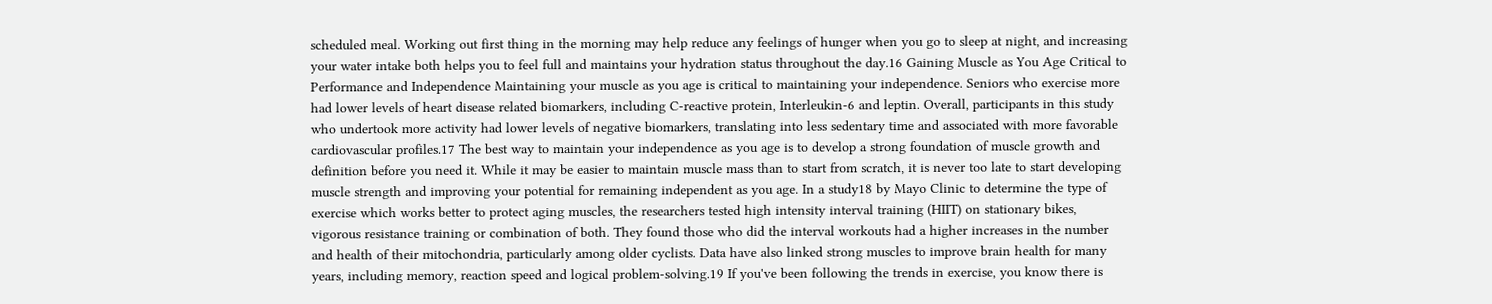scheduled meal. Working out first thing in the morning may help reduce any feelings of hunger when you go to sleep at night, and increasing your water intake both helps you to feel full and maintains your hydration status throughout the day.16 Gaining Muscle as You Age Critical to Performance and Independence Maintaining your muscle as you age is critical to maintaining your independence. Seniors who exercise more had lower levels of heart disease related biomarkers, including C-reactive protein, Interleukin-6 and leptin. Overall, participants in this study who undertook more activity had lower levels of negative biomarkers, translating into less sedentary time and associated with more favorable cardiovascular profiles.17 The best way to maintain your independence as you age is to develop a strong foundation of muscle growth and definition before you need it. While it may be easier to maintain muscle mass than to start from scratch, it is never too late to start developing muscle strength and improving your potential for remaining independent as you age. In a study18 by Mayo Clinic to determine the type of exercise which works better to protect aging muscles, the researchers tested high intensity interval training (HIIT) on stationary bikes, vigorous resistance training or combination of both. They found those who did the interval workouts had a higher increases in the number and health of their mitochondria, particularly among older cyclists. Data have also linked strong muscles to improve brain health for many years, including memory, reaction speed and logical problem-solving.19 If you've been following the trends in exercise, you know there is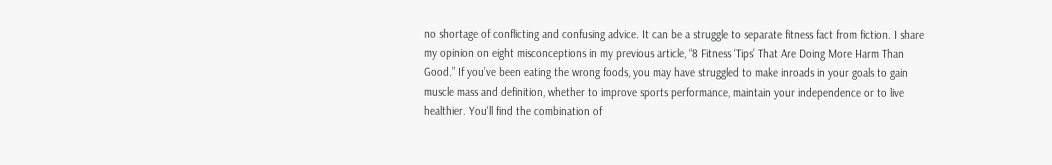no shortage of conflicting and confusing advice. It can be a struggle to separate fitness fact from fiction. I share my opinion on eight misconceptions in my previous article, “8 Fitness ‘Tips’ That Are Doing More Harm Than Good.” If you’ve been eating the wrong foods, you may have struggled to make inroads in your goals to gain muscle mass and definition, whether to improve sports performance, maintain your independence or to live healthier. You'll find the combination of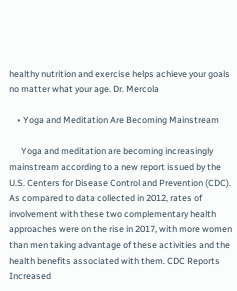healthy nutrition and exercise helps achieve your goals no matter what your age. Dr. Mercola

    • Yoga and Meditation Are Becoming Mainstream

      Yoga and meditation are becoming increasingly mainstream according to a new report issued by the U.S. Centers for Disease Control and Prevention (CDC). As compared to data collected in 2012, rates of involvement with these two complementary health approaches were on the rise in 2017, with more women than men taking advantage of these activities and the health benefits associated with them. CDC Reports Increased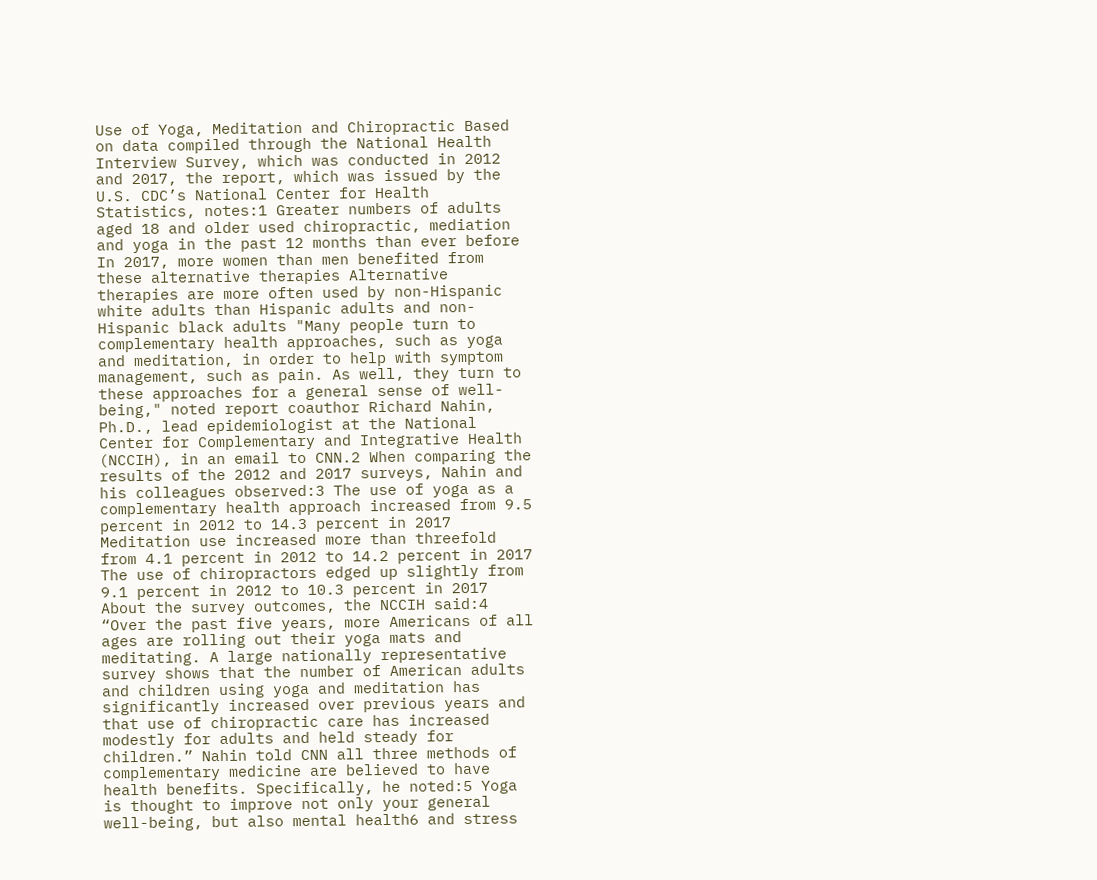Use of Yoga, Meditation and Chiropractic Based on data compiled through the National Health Interview Survey, which was conducted in 2012 and 2017, the report, which was issued by the U.S. CDC’s National Center for Health Statistics, notes:1 Greater numbers of adults aged 18 and older used chiropractic, mediation and yoga in the past 12 months than ever before In 2017, more women than men benefited from these alternative therapies Alternative therapies are more often used by non-Hispanic white adults than Hispanic adults and non-Hispanic black adults "Many people turn to complementary health approaches, such as yoga and meditation, in order to help with symptom management, such as pain. As well, they turn to these approaches for a general sense of well-being," noted report coauthor Richard Nahin, Ph.D., lead epidemiologist at the National Center for Complementary and Integrative Health (NCCIH), in an email to CNN.2 When comparing the results of the 2012 and 2017 surveys, Nahin and his colleagues observed:3 The use of yoga as a complementary health approach increased from 9.5 percent in 2012 to 14.3 percent in 2017 Meditation use increased more than threefold from 4.1 percent in 2012 to 14.2 percent in 2017 The use of chiropractors edged up slightly from 9.1 percent in 2012 to 10.3 percent in 2017 About the survey outcomes, the NCCIH said:4 “Over the past five years, more Americans of all ages are rolling out their yoga mats and meditating. A large nationally representative survey shows that the number of American adults and children using yoga and meditation has significantly increased over previous years and that use of chiropractic care has increased modestly for adults and held steady for children.” Nahin told CNN all three methods of complementary medicine are believed to have health benefits. Specifically, he noted:5 Yoga is thought to improve not only your general well-being, but also mental health6 and stress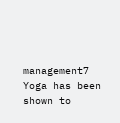management7 Yoga has been shown to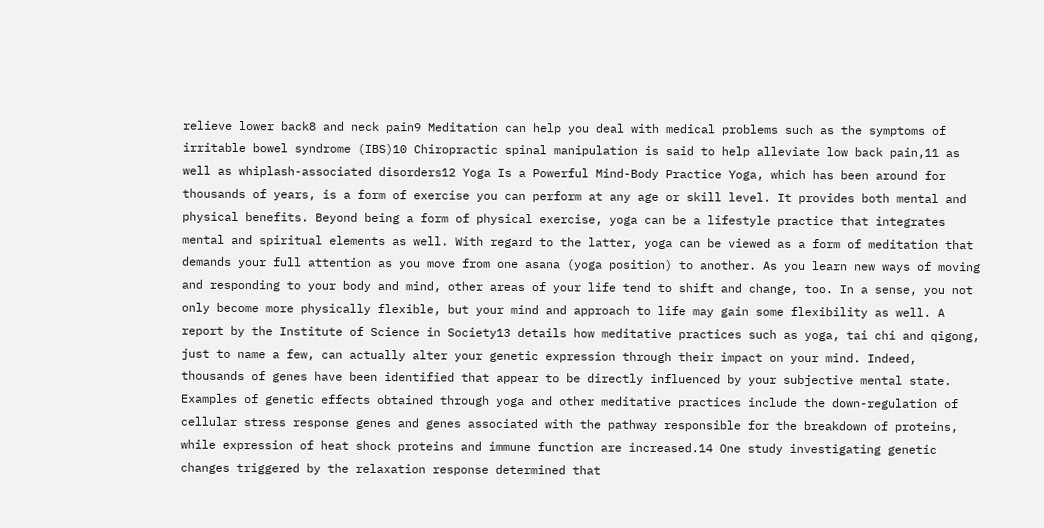relieve lower back8 and neck pain9 Meditation can help you deal with medical problems such as the symptoms of irritable bowel syndrome (IBS)10 Chiropractic spinal manipulation is said to help alleviate low back pain,11 as well as whiplash-associated disorders12 Yoga Is a Powerful Mind-Body Practice Yoga, which has been around for thousands of years, is a form of exercise you can perform at any age or skill level. It provides both mental and physical benefits. Beyond being a form of physical exercise, yoga can be a lifestyle practice that integrates mental and spiritual elements as well. With regard to the latter, yoga can be viewed as a form of meditation that demands your full attention as you move from one asana (yoga position) to another. As you learn new ways of moving and responding to your body and mind, other areas of your life tend to shift and change, too. In a sense, you not only become more physically flexible, but your mind and approach to life may gain some flexibility as well. A report by the Institute of Science in Society13 details how meditative practices such as yoga, tai chi and qigong, just to name a few, can actually alter your genetic expression through their impact on your mind. Indeed, thousands of genes have been identified that appear to be directly influenced by your subjective mental state. Examples of genetic effects obtained through yoga and other meditative practices include the down-regulation of cellular stress response genes and genes associated with the pathway responsible for the breakdown of proteins, while expression of heat shock proteins and immune function are increased.14 One study investigating genetic changes triggered by the relaxation response determined that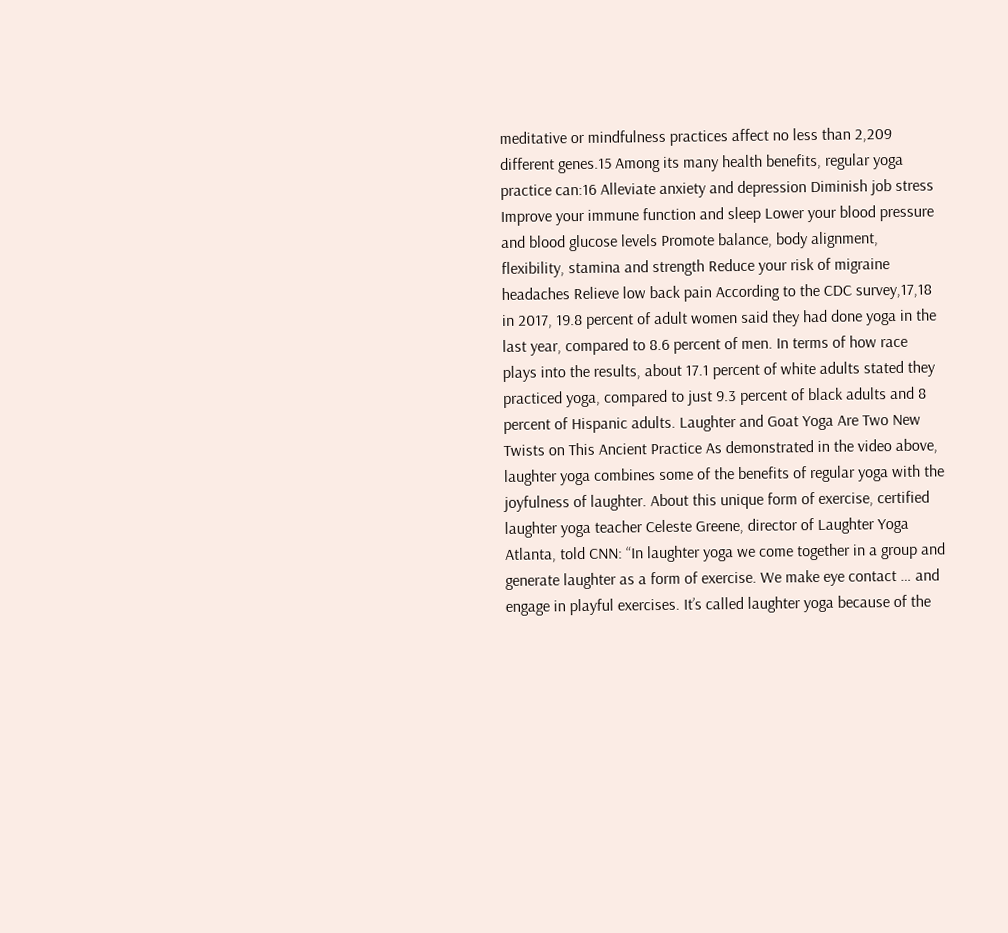meditative or mindfulness practices affect no less than 2,209 different genes.15 Among its many health benefits, regular yoga practice can:16 Alleviate anxiety and depression Diminish job stress Improve your immune function and sleep Lower your blood pressure and blood glucose levels Promote balance, body alignment, flexibility, stamina and strength Reduce your risk of migraine headaches Relieve low back pain According to the CDC survey,17,18 in 2017, 19.8 percent of adult women said they had done yoga in the last year, compared to 8.6 percent of men. In terms of how race plays into the results, about 17.1 percent of white adults stated they practiced yoga, compared to just 9.3 percent of black adults and 8 percent of Hispanic adults. Laughter and Goat Yoga Are Two New Twists on This Ancient Practice As demonstrated in the video above, laughter yoga combines some of the benefits of regular yoga with the joyfulness of laughter. About this unique form of exercise, certified laughter yoga teacher Celeste Greene, director of Laughter Yoga Atlanta, told CNN: “In laughter yoga we come together in a group and generate laughter as a form of exercise. We make eye contact … and engage in playful exercises. It’s called laughter yoga because of the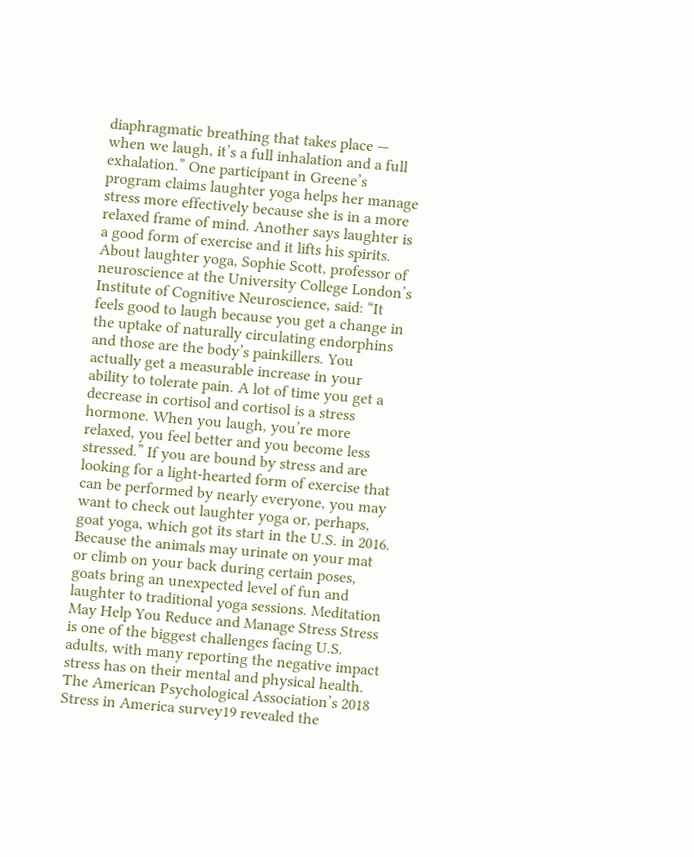diaphragmatic breathing that takes place — when we laugh, it’s a full inhalation and a full exhalation.” One participant in Greene’s program claims laughter yoga helps her manage stress more effectively because she is in a more relaxed frame of mind. Another says laughter is a good form of exercise and it lifts his spirits. About laughter yoga, Sophie Scott, professor of neuroscience at the University College London’s Institute of Cognitive Neuroscience, said: “It feels good to laugh because you get a change in the uptake of naturally circulating endorphins and those are the body’s painkillers. You actually get a measurable increase in your ability to tolerate pain. A lot of time you get a decrease in cortisol and cortisol is a stress hormone. When you laugh, you’re more relaxed, you feel better and you become less stressed.” If you are bound by stress and are looking for a light-hearted form of exercise that can be performed by nearly everyone, you may want to check out laughter yoga or, perhaps, goat yoga, which got its start in the U.S. in 2016. Because the animals may urinate on your mat or climb on your back during certain poses, goats bring an unexpected level of fun and laughter to traditional yoga sessions. Meditation May Help You Reduce and Manage Stress Stress is one of the biggest challenges facing U.S. adults, with many reporting the negative impact stress has on their mental and physical health. The American Psychological Association’s 2018 Stress in America survey19 revealed the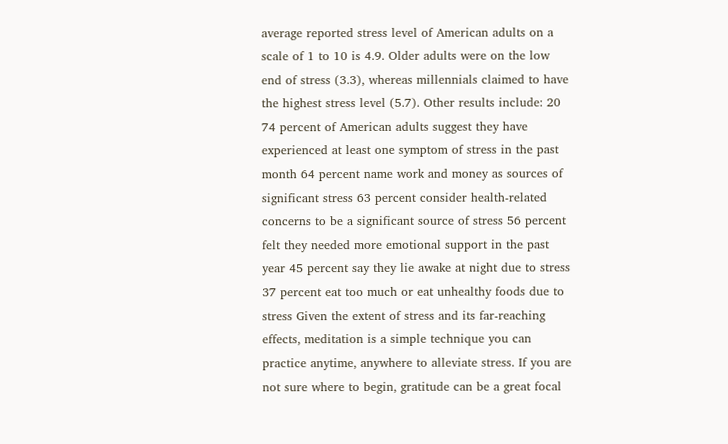average reported stress level of American adults on a scale of 1 to 10 is 4.9. Older adults were on the low end of stress (3.3), whereas millennials claimed to have the highest stress level (5.7). Other results include: 20 74 percent of American adults suggest they have experienced at least one symptom of stress in the past month 64 percent name work and money as sources of significant stress 63 percent consider health-related concerns to be a significant source of stress 56 percent felt they needed more emotional support in the past year 45 percent say they lie awake at night due to stress 37 percent eat too much or eat unhealthy foods due to stress Given the extent of stress and its far-reaching effects, meditation is a simple technique you can practice anytime, anywhere to alleviate stress. If you are not sure where to begin, gratitude can be a great focal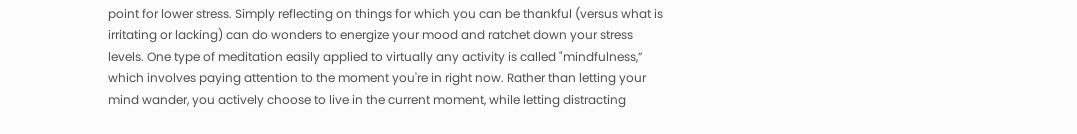point for lower stress. Simply reflecting on things for which you can be thankful (versus what is irritating or lacking) can do wonders to energize your mood and ratchet down your stress levels. One type of meditation easily applied to virtually any activity is called "mindfulness,” which involves paying attention to the moment you're in right now. Rather than letting your mind wander, you actively choose to live in the current moment, while letting distracting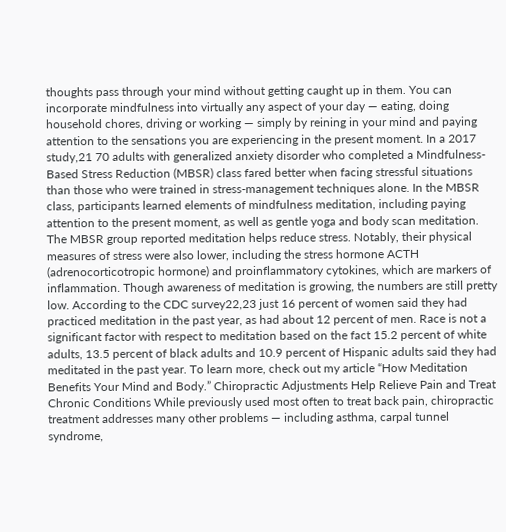thoughts pass through your mind without getting caught up in them. You can incorporate mindfulness into virtually any aspect of your day — eating, doing household chores, driving or working — simply by reining in your mind and paying attention to the sensations you are experiencing in the present moment. In a 2017 study,21 70 adults with generalized anxiety disorder who completed a Mindfulness-Based Stress Reduction (MBSR) class fared better when facing stressful situations than those who were trained in stress-management techniques alone. In the MBSR class, participants learned elements of mindfulness meditation, including paying attention to the present moment, as well as gentle yoga and body scan meditation. The MBSR group reported meditation helps reduce stress. Notably, their physical measures of stress were also lower, including the stress hormone ACTH (adrenocorticotropic hormone) and proinflammatory cytokines, which are markers of inflammation. Though awareness of meditation is growing, the numbers are still pretty low. According to the CDC survey22,23 just 16 percent of women said they had practiced meditation in the past year, as had about 12 percent of men. Race is not a significant factor with respect to meditation based on the fact 15.2 percent of white adults, 13.5 percent of black adults and 10.9 percent of Hispanic adults said they had meditated in the past year. To learn more, check out my article “How Meditation Benefits Your Mind and Body.” Chiropractic Adjustments Help Relieve Pain and Treat Chronic Conditions While previously used most often to treat back pain, chiropractic treatment addresses many other problems — including asthma, carpal tunnel syndrome,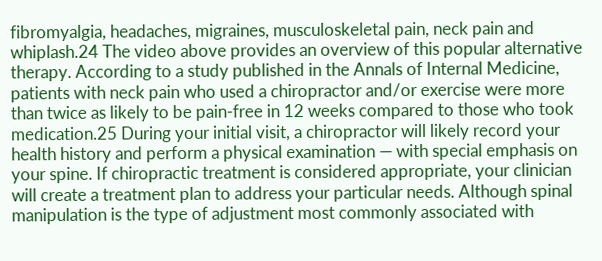fibromyalgia, headaches, migraines, musculoskeletal pain, neck pain and whiplash.24 The video above provides an overview of this popular alternative therapy. According to a study published in the Annals of Internal Medicine, patients with neck pain who used a chiropractor and/or exercise were more than twice as likely to be pain-free in 12 weeks compared to those who took medication.25 During your initial visit, a chiropractor will likely record your health history and perform a physical examination — with special emphasis on your spine. If chiropractic treatment is considered appropriate, your clinician will create a treatment plan to address your particular needs. Although spinal manipulation is the type of adjustment most commonly associated with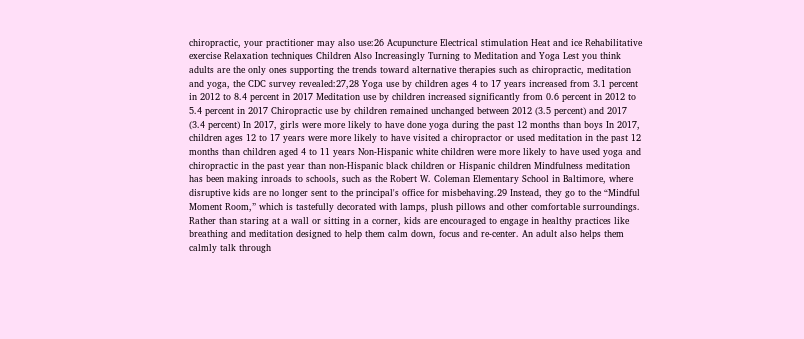chiropractic, your practitioner may also use:26 Acupuncture Electrical stimulation Heat and ice Rehabilitative exercise Relaxation techniques Children Also Increasingly Turning to Meditation and Yoga Lest you think adults are the only ones supporting the trends toward alternative therapies such as chiropractic, meditation and yoga, the CDC survey revealed:27,28 Yoga use by children ages 4 to 17 years increased from 3.1 percent in 2012 to 8.4 percent in 2017 Meditation use by children increased significantly from 0.6 percent in 2012 to 5.4 percent in 2017 Chiropractic use by children remained unchanged between 2012 (3.5 percent) and 2017 (3.4 percent) In 2017, girls were more likely to have done yoga during the past 12 months than boys In 2017, children ages 12 to 17 years were more likely to have visited a chiropractor or used meditation in the past 12 months than children aged 4 to 11 years Non-Hispanic white children were more likely to have used yoga and chiropractic in the past year than non-Hispanic black children or Hispanic children Mindfulness meditation has been making inroads to schools, such as the Robert W. Coleman Elementary School in Baltimore, where disruptive kids are no longer sent to the principal's office for misbehaving.29 Instead, they go to the “Mindful Moment Room,” which is tastefully decorated with lamps, plush pillows and other comfortable surroundings. Rather than staring at a wall or sitting in a corner, kids are encouraged to engage in healthy practices like breathing and meditation designed to help them calm down, focus and re-center. An adult also helps them calmly talk through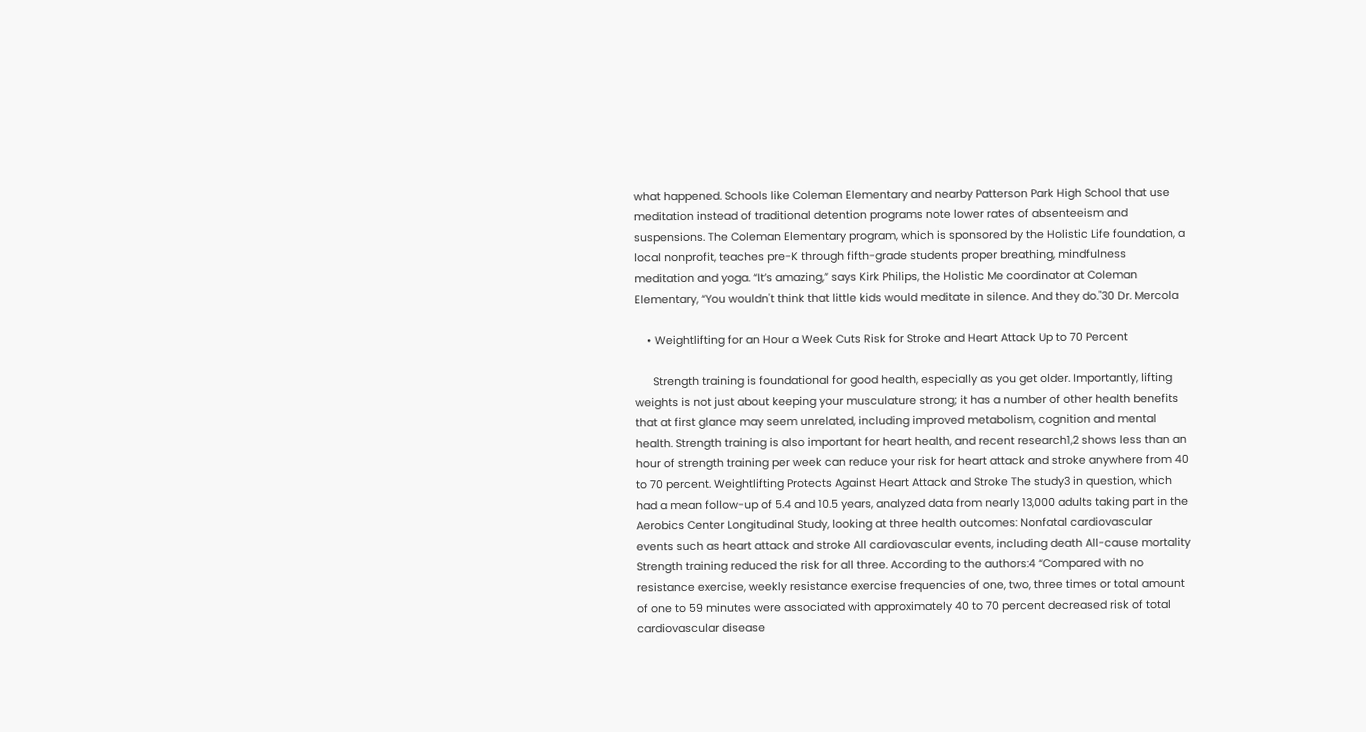what happened. Schools like Coleman Elementary and nearby Patterson Park High School that use meditation instead of traditional detention programs note lower rates of absenteeism and suspensions. The Coleman Elementary program, which is sponsored by the Holistic Life foundation, a local nonprofit, teaches pre-K through fifth-grade students proper breathing, mindfulness meditation and yoga. “It’s amazing,” says Kirk Philips, the Holistic Me coordinator at Coleman Elementary, “You wouldn't think that little kids would meditate in silence. And they do."30 Dr. Mercola

    • Weightlifting for an Hour a Week Cuts Risk for Stroke and Heart Attack Up to 70 Percent

      Strength training is foundational for good health, especially as you get older. Importantly, lifting weights is not just about keeping your musculature strong; it has a number of other health benefits that at first glance may seem unrelated, including improved metabolism, cognition and mental health. Strength training is also important for heart health, and recent research1,2 shows less than an hour of strength training per week can reduce your risk for heart attack and stroke anywhere from 40 to 70 percent. Weightlifting Protects Against Heart Attack and Stroke The study3 in question, which had a mean follow-up of 5.4 and 10.5 years, analyzed data from nearly 13,000 adults taking part in the Aerobics Center Longitudinal Study, looking at three health outcomes: Nonfatal cardiovascular events such as heart attack and stroke All cardiovascular events, including death All-cause mortality Strength training reduced the risk for all three. According to the authors:4 “Compared with no resistance exercise, weekly resistance exercise frequencies of one, two, three times or total amount of one to 59 minutes were associated with approximately 40 to 70 percent decreased risk of total cardiovascular disease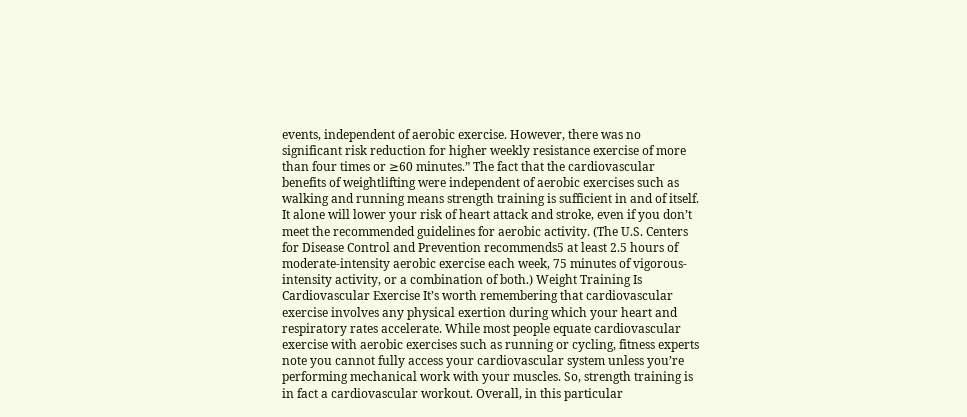events, independent of aerobic exercise. However, there was no significant risk reduction for higher weekly resistance exercise of more than four times or ≥60 minutes.” The fact that the cardiovascular benefits of weightlifting were independent of aerobic exercises such as walking and running means strength training is sufficient in and of itself. It alone will lower your risk of heart attack and stroke, even if you don’t meet the recommended guidelines for aerobic activity. (The U.S. Centers for Disease Control and Prevention recommends5 at least 2.5 hours of moderate-intensity aerobic exercise each week, 75 minutes of vigorous-intensity activity, or a combination of both.) Weight Training Is Cardiovascular Exercise It’s worth remembering that cardiovascular exercise involves any physical exertion during which your heart and respiratory rates accelerate. While most people equate cardiovascular exercise with aerobic exercises such as running or cycling, fitness experts note you cannot fully access your cardiovascular system unless you’re performing mechanical work with your muscles. So, strength training is in fact a cardiovascular workout. Overall, in this particular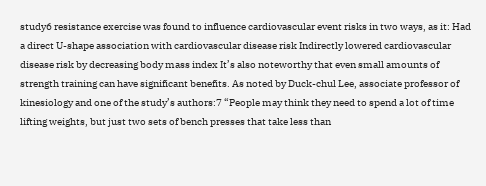study6 resistance exercise was found to influence cardiovascular event risks in two ways, as it: Had a direct U-shape association with cardiovascular disease risk Indirectly lowered cardiovascular disease risk by decreasing body mass index It’s also noteworthy that even small amounts of strength training can have significant benefits. As noted by Duck-chul Lee, associate professor of kinesiology and one of the study’s authors:7 “People may think they need to spend a lot of time lifting weights, but just two sets of bench presses that take less than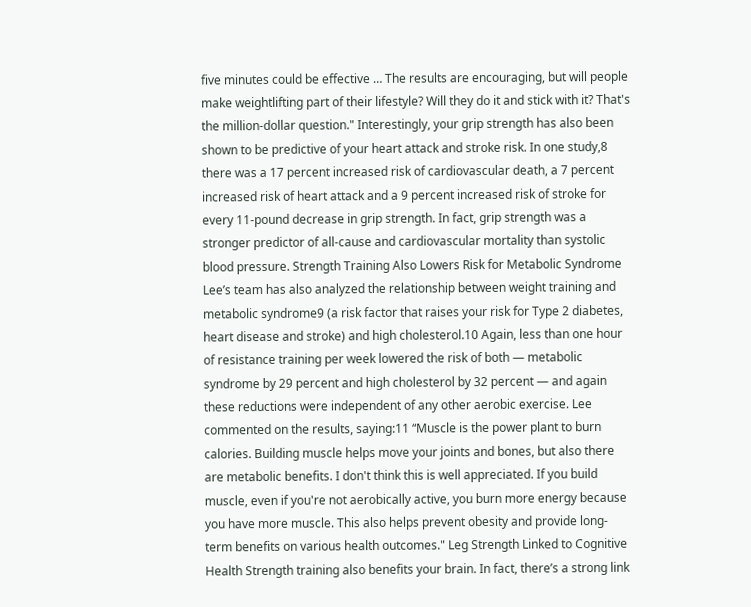five minutes could be effective … The results are encouraging, but will people make weightlifting part of their lifestyle? Will they do it and stick with it? That's the million-dollar question." Interestingly, your grip strength has also been shown to be predictive of your heart attack and stroke risk. In one study,8 there was a 17 percent increased risk of cardiovascular death, a 7 percent increased risk of heart attack and a 9 percent increased risk of stroke for every 11-pound decrease in grip strength. In fact, grip strength was a stronger predictor of all-cause and cardiovascular mortality than systolic blood pressure. Strength Training Also Lowers Risk for Metabolic Syndrome  Lee’s team has also analyzed the relationship between weight training and metabolic syndrome9 (a risk factor that raises your risk for Type 2 diabetes, heart disease and stroke) and high cholesterol.10 Again, less than one hour of resistance training per week lowered the risk of both — metabolic syndrome by 29 percent and high cholesterol by 32 percent — and again these reductions were independent of any other aerobic exercise. Lee commented on the results, saying:11 “Muscle is the power plant to burn calories. Building muscle helps move your joints and bones, but also there are metabolic benefits. I don't think this is well appreciated. If you build muscle, even if you're not aerobically active, you burn more energy because you have more muscle. This also helps prevent obesity and provide long-term benefits on various health outcomes." Leg Strength Linked to Cognitive Health Strength training also benefits your brain. In fact, there’s a strong link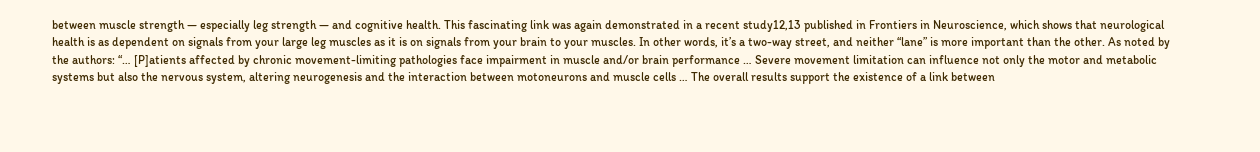between muscle strength — especially leg strength — and cognitive health. This fascinating link was again demonstrated in a recent study12,13 published in Frontiers in Neuroscience, which shows that neurological health is as dependent on signals from your large leg muscles as it is on signals from your brain to your muscles. In other words, it’s a two-way street, and neither “lane” is more important than the other. As noted by the authors: “… [P]atients affected by chronic movement-limiting pathologies face impairment in muscle and/or brain performance … Severe movement limitation can influence not only the motor and metabolic systems but also the nervous system, altering neurogenesis and the interaction between motoneurons and muscle cells … The overall results support the existence of a link between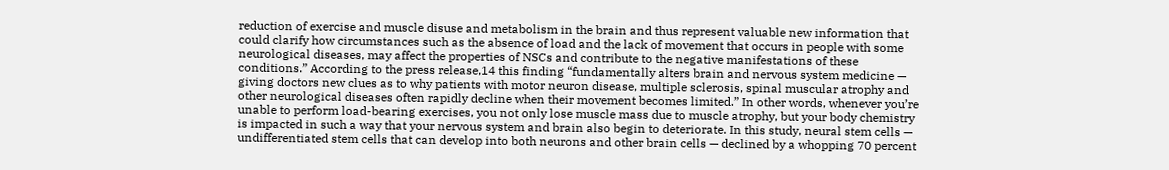reduction of exercise and muscle disuse and metabolism in the brain and thus represent valuable new information that could clarify how circumstances such as the absence of load and the lack of movement that occurs in people with some neurological diseases, may affect the properties of NSCs and contribute to the negative manifestations of these conditions.” According to the press release,14 this finding “fundamentally alters brain and nervous system medicine — giving doctors new clues as to why patients with motor neuron disease, multiple sclerosis, spinal muscular atrophy and other neurological diseases often rapidly decline when their movement becomes limited.” In other words, whenever you’re unable to perform load-bearing exercises, you not only lose muscle mass due to muscle atrophy, but your body chemistry is impacted in such a way that your nervous system and brain also begin to deteriorate. In this study, neural stem cells — undifferentiated stem cells that can develop into both neurons and other brain cells — declined by a whopping 70 percent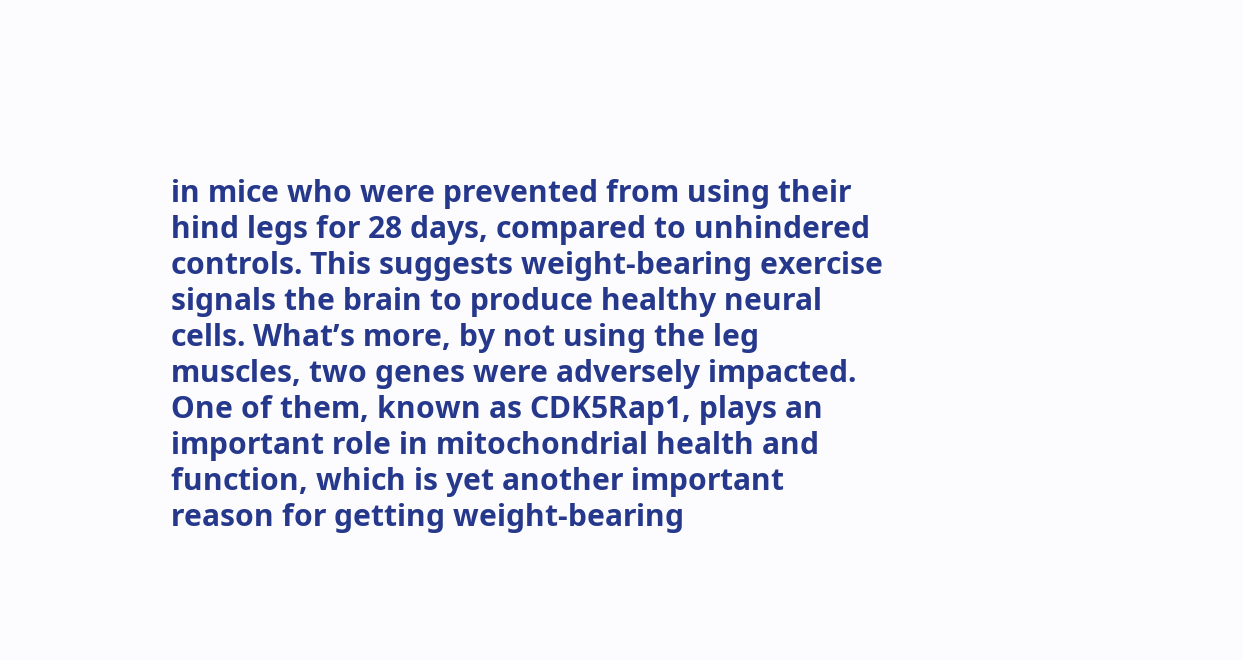in mice who were prevented from using their hind legs for 28 days, compared to unhindered controls. This suggests weight-bearing exercise signals the brain to produce healthy neural cells. What’s more, by not using the leg muscles, two genes were adversely impacted. One of them, known as CDK5Rap1, plays an important role in mitochondrial health and function, which is yet another important reason for getting weight-bearing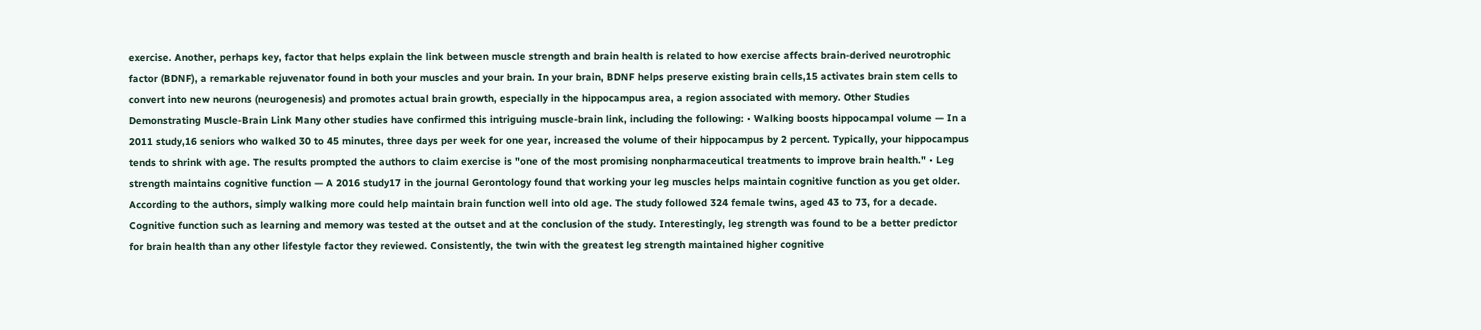exercise. Another, perhaps key, factor that helps explain the link between muscle strength and brain health is related to how exercise affects brain-derived neurotrophic factor (BDNF), a remarkable rejuvenator found in both your muscles and your brain. In your brain, BDNF helps preserve existing brain cells,15 activates brain stem cells to convert into new neurons (neurogenesis) and promotes actual brain growth, especially in the hippocampus area, a region associated with memory. Other Studies Demonstrating Muscle-Brain Link Many other studies have confirmed this intriguing muscle-brain link, including the following: • Walking boosts hippocampal volume — In a 2011 study,16 seniors who walked 30 to 45 minutes, three days per week for one year, increased the volume of their hippocampus by 2 percent. Typically, your hippocampus tends to shrink with age. The results prompted the authors to claim exercise is "one of the most promising nonpharmaceutical treatments to improve brain health." • Leg strength maintains cognitive function — A 2016 study17 in the journal Gerontology found that working your leg muscles helps maintain cognitive function as you get older. According to the authors, simply walking more could help maintain brain function well into old age. The study followed 324 female twins, aged 43 to 73, for a decade. Cognitive function such as learning and memory was tested at the outset and at the conclusion of the study. Interestingly, leg strength was found to be a better predictor for brain health than any other lifestyle factor they reviewed. Consistently, the twin with the greatest leg strength maintained higher cognitive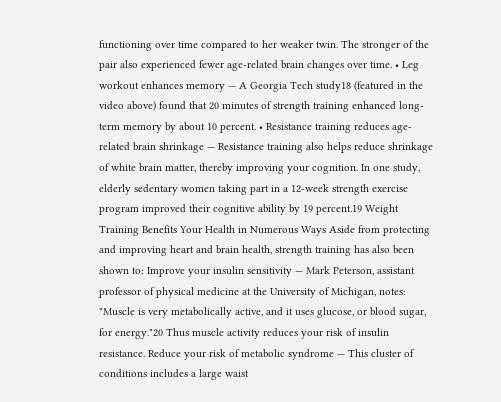functioning over time compared to her weaker twin. The stronger of the pair also experienced fewer age-related brain changes over time. • Leg workout enhances memory — A Georgia Tech study18 (featured in the video above) found that 20 minutes of strength training enhanced long-term memory by about 10 percent. • Resistance training reduces age-related brain shrinkage — Resistance training also helps reduce shrinkage of white brain matter, thereby improving your cognition. In one study, elderly sedentary women taking part in a 12-week strength exercise program improved their cognitive ability by 19 percent.19 Weight Training Benefits Your Health in Numerous Ways Aside from protecting and improving heart and brain health, strength training has also been shown to: Improve your insulin sensitivity — Mark Peterson, assistant professor of physical medicine at the University of Michigan, notes: "Muscle is very metabolically active, and it uses glucose, or blood sugar, for energy."20 Thus muscle activity reduces your risk of insulin resistance. Reduce your risk of metabolic syndrome — This cluster of conditions includes a large waist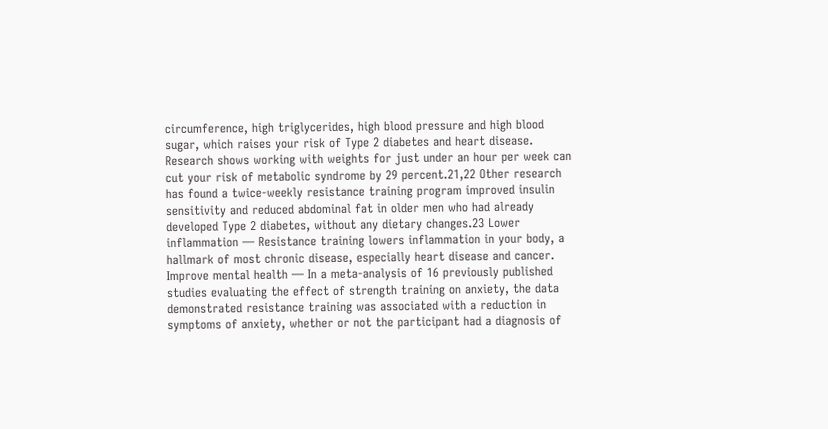circumference, high triglycerides, high blood pressure and high blood sugar, which raises your risk of Type 2 diabetes and heart disease. Research shows working with weights for just under an hour per week can cut your risk of metabolic syndrome by 29 percent.21,22 Other research has found a twice-weekly resistance training program improved insulin sensitivity and reduced abdominal fat in older men who had already developed Type 2 diabetes, without any dietary changes.23 Lower inflammation — Resistance training lowers inflammation in your body, a hallmark of most chronic disease, especially heart disease and cancer. Improve mental health — In a meta-analysis of 16 previously published studies evaluating the effect of strength training on anxiety, the data demonstrated resistance training was associated with a reduction in symptoms of anxiety, whether or not the participant had a diagnosis of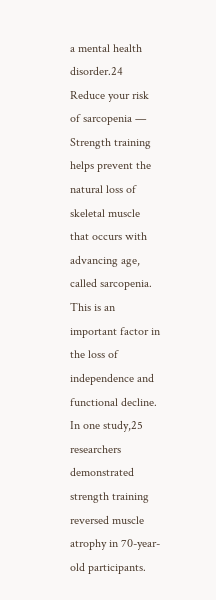a mental health disorder.24 Reduce your risk of sarcopenia — Strength training helps prevent the natural loss of skeletal muscle that occurs with advancing age, called sarcopenia. This is an important factor in the loss of independence and functional decline. In one study,25 researchers demonstrated strength training reversed muscle atrophy in 70-year-old participants.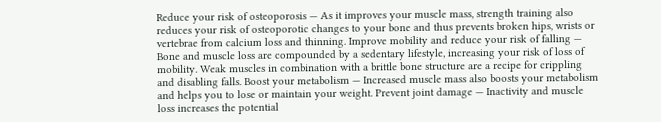Reduce your risk of osteoporosis — As it improves your muscle mass, strength training also reduces your risk of osteoporotic changes to your bone and thus prevents broken hips, wrists or vertebrae from calcium loss and thinning. Improve mobility and reduce your risk of falling — Bone and muscle loss are compounded by a sedentary lifestyle, increasing your risk of loss of mobility. Weak muscles in combination with a brittle bone structure are a recipe for crippling and disabling falls. Boost your metabolism — Increased muscle mass also boosts your metabolism and helps you to lose or maintain your weight. Prevent joint damage — Inactivity and muscle loss increases the potential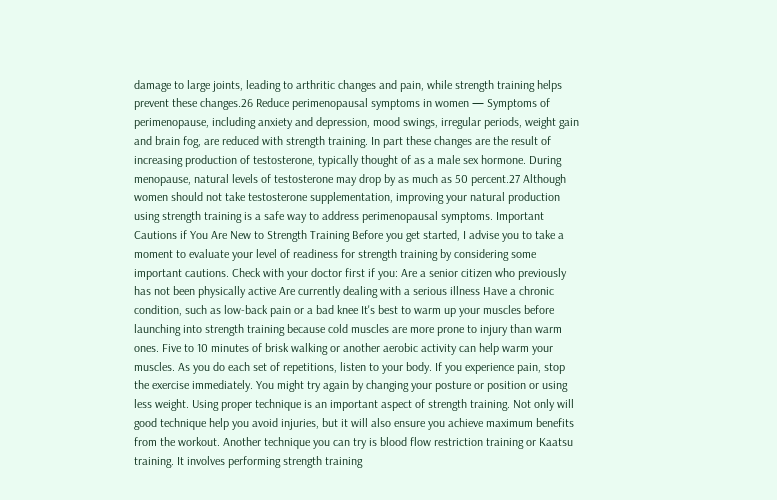damage to large joints, leading to arthritic changes and pain, while strength training helps prevent these changes.26 Reduce perimenopausal symptoms in women — Symptoms of perimenopause, including anxiety and depression, mood swings, irregular periods, weight gain and brain fog, are reduced with strength training. In part these changes are the result of increasing production of testosterone, typically thought of as a male sex hormone. During menopause, natural levels of testosterone may drop by as much as 50 percent.27 Although women should not take testosterone supplementation, improving your natural production using strength training is a safe way to address perimenopausal symptoms. Important Cautions if You Are New to Strength Training Before you get started, I advise you to take a moment to evaluate your level of readiness for strength training by considering some important cautions. Check with your doctor first if you: Are a senior citizen who previously has not been physically active Are currently dealing with a serious illness Have a chronic condition, such as low-back pain or a bad knee It's best to warm up your muscles before launching into strength training because cold muscles are more prone to injury than warm ones. Five to 10 minutes of brisk walking or another aerobic activity can help warm your muscles. As you do each set of repetitions, listen to your body. If you experience pain, stop the exercise immediately. You might try again by changing your posture or position or using less weight. Using proper technique is an important aspect of strength training. Not only will good technique help you avoid injuries, but it will also ensure you achieve maximum benefits from the workout. Another technique you can try is blood flow restriction training or Kaatsu training. It involves performing strength training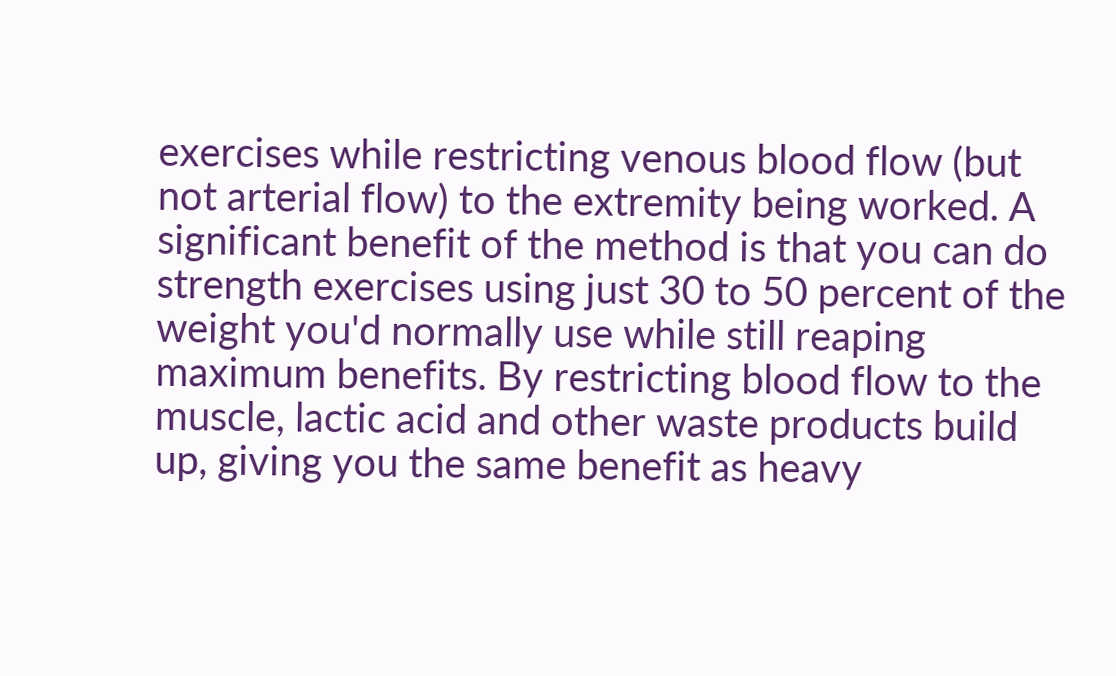exercises while restricting venous blood flow (but not arterial flow) to the extremity being worked. A significant benefit of the method is that you can do strength exercises using just 30 to 50 percent of the weight you'd normally use while still reaping maximum benefits. By restricting blood flow to the muscle, lactic acid and other waste products build up, giving you the same benefit as heavy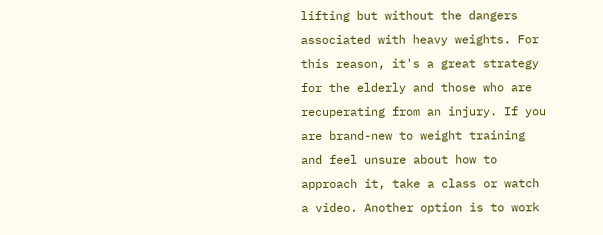lifting but without the dangers associated with heavy weights. For this reason, it's a great strategy for the elderly and those who are recuperating from an injury. If you are brand-new to weight training and feel unsure about how to approach it, take a class or watch a video. Another option is to work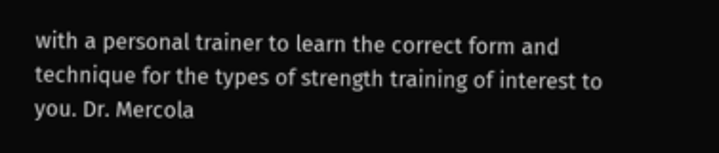with a personal trainer to learn the correct form and technique for the types of strength training of interest to you. Dr. Mercola